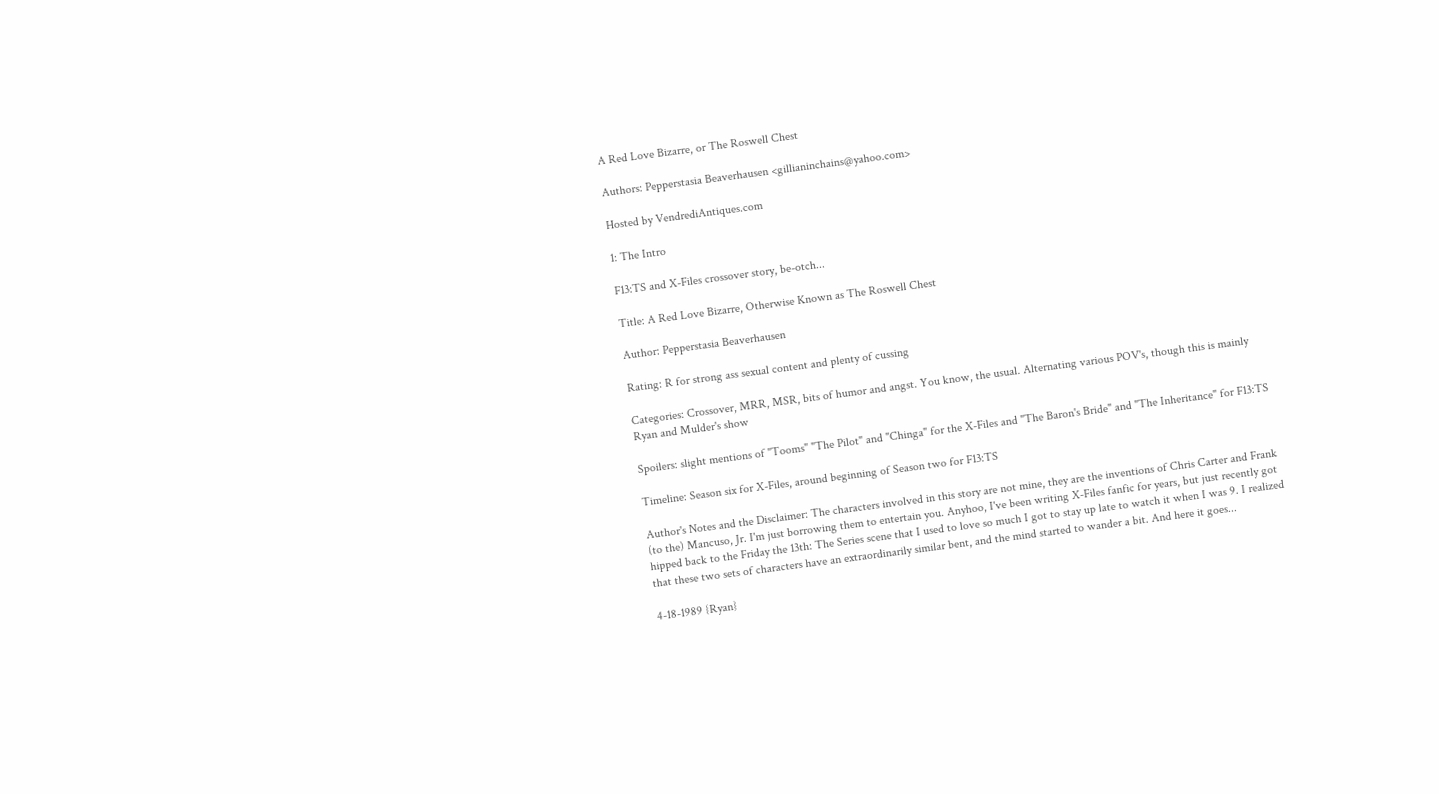A Red Love Bizarre, or The Roswell Chest

Authors: Pepperstasia Beaverhausen <gillianinchains@yahoo.com>

Hosted by VendrediAntiques.com

1: The Intro

F13:TS and X-Files crossover story, be-otch...

Title: A Red Love Bizarre, Otherwise Known as The Roswell Chest

Author: Pepperstasia Beaverhausen

Rating: R for strong ass sexual content and plenty of cussing

Categories: Crossover, MRR, MSR, bits of humor and angst. You know, the usual. Alternating various POV's, though this is mainly Ryan and Mulder's show

Spoilers: slight mentions of "Tooms" "The Pilot" and "Chinga" for the X-Files and "The Baron's Bride" and "The Inheritance" for F13:TS

Timeline: Season six for X-Files, around beginning of Season two for F13:TS

Author's Notes and the Disclaimer: The characters involved in this story are not mine, they are the inventions of Chris Carter and Frank (to the) Mancuso, Jr. I'm just borrowing them to entertain you. Anyhoo, I've been writing X-Files fanfic for years, but just recently got hipped back to the Friday the 13th: The Series scene that I used to love so much I got to stay up late to watch it when I was 9. I realized that these two sets of characters have an extraordinarily similar bent, and the mind started to wander a bit. And here it goes...

4-18-1989 {Ryan}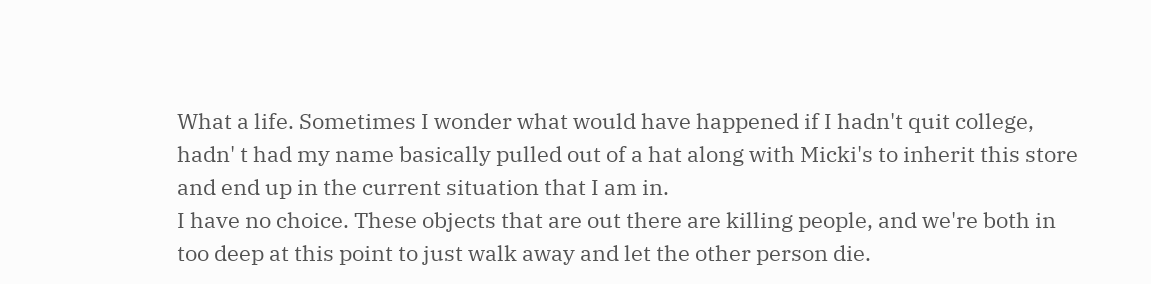What a life. Sometimes I wonder what would have happened if I hadn't quit college, hadn' t had my name basically pulled out of a hat along with Micki's to inherit this store and end up in the current situation that I am in.
I have no choice. These objects that are out there are killing people, and we're both in too deep at this point to just walk away and let the other person die.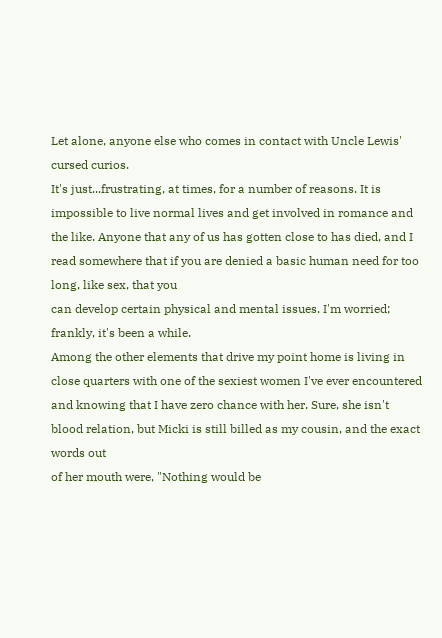Let alone, anyone else who comes in contact with Uncle Lewis' cursed curios.
It's just...frustrating, at times, for a number of reasons. It is impossible to live normal lives and get involved in romance and the like. Anyone that any of us has gotten close to has died, and I read somewhere that if you are denied a basic human need for too long, like sex, that you
can develop certain physical and mental issues. I'm worried; frankly, it's been a while.
Among the other elements that drive my point home is living in close quarters with one of the sexiest women I've ever encountered and knowing that I have zero chance with her. Sure, she isn't blood relation, but Micki is still billed as my cousin, and the exact words out
of her mouth were, "Nothing would be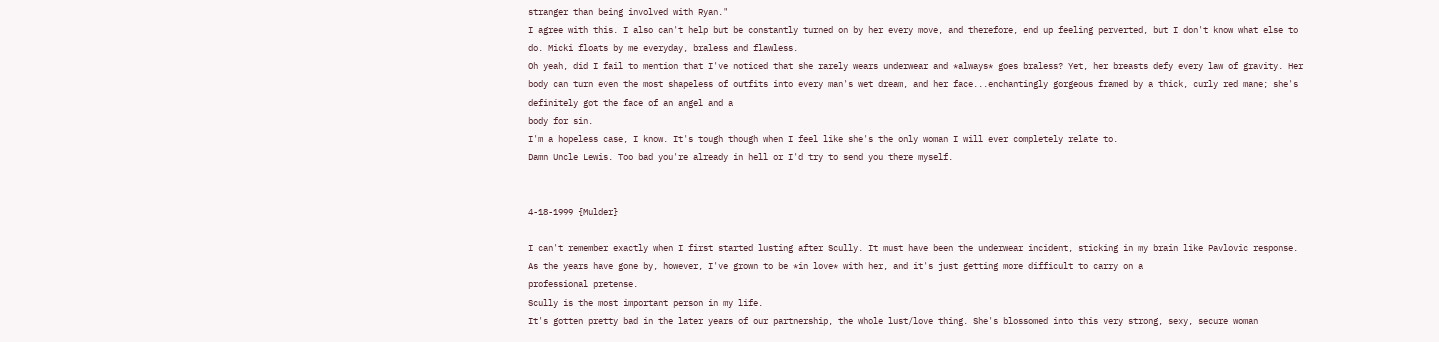stranger than being involved with Ryan."
I agree with this. I also can't help but be constantly turned on by her every move, and therefore, end up feeling perverted, but I don't know what else to do. Micki floats by me everyday, braless and flawless.
Oh yeah, did I fail to mention that I've noticed that she rarely wears underwear and *always* goes braless? Yet, her breasts defy every law of gravity. Her body can turn even the most shapeless of outfits into every man's wet dream, and her face...enchantingly gorgeous framed by a thick, curly red mane; she's definitely got the face of an angel and a
body for sin.
I'm a hopeless case, I know. It's tough though when I feel like she's the only woman I will ever completely relate to.
Damn Uncle Lewis. Too bad you're already in hell or I'd try to send you there myself.


4-18-1999 {Mulder}

I can't remember exactly when I first started lusting after Scully. It must have been the underwear incident, sticking in my brain like Pavlovic response. As the years have gone by, however, I've grown to be *in love* with her, and it's just getting more difficult to carry on a
professional pretense.
Scully is the most important person in my life.
It's gotten pretty bad in the later years of our partnership, the whole lust/love thing. She's blossomed into this very strong, sexy, secure woman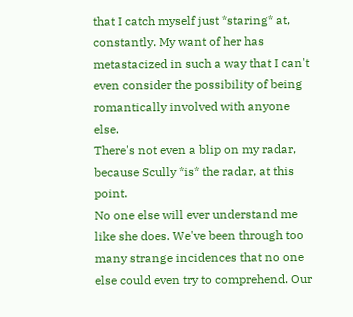that I catch myself just *staring* at, constantly. My want of her has metastacized in such a way that I can't even consider the possibility of being romantically involved with anyone else.
There's not even a blip on my radar, because Scully *is* the radar, at this point.
No one else will ever understand me like she does. We've been through too many strange incidences that no one else could even try to comprehend. Our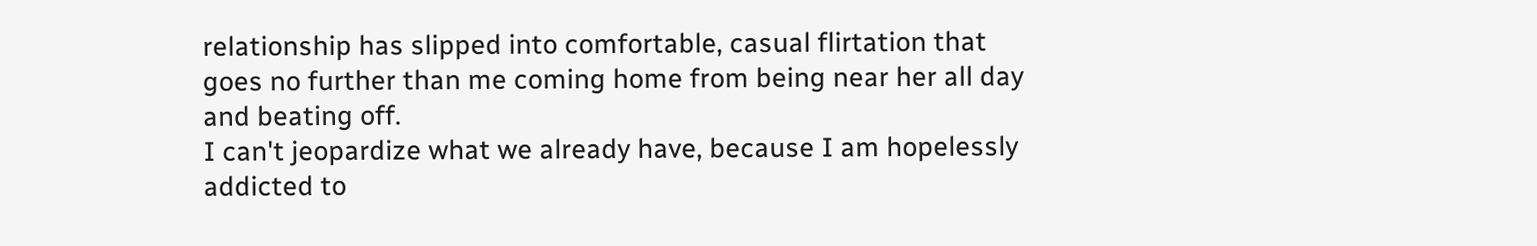relationship has slipped into comfortable, casual flirtation that goes no further than me coming home from being near her all day and beating off.
I can't jeopardize what we already have, because I am hopelessly addicted to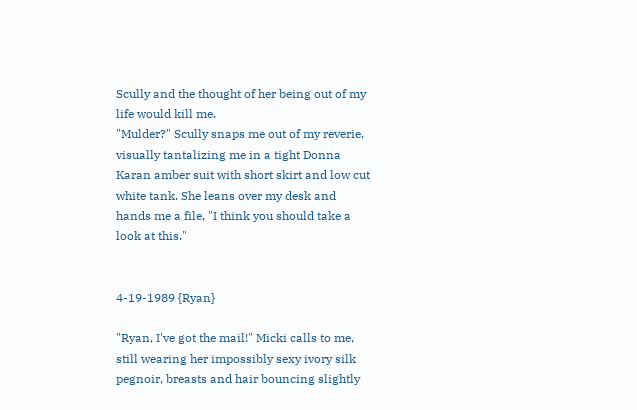Scully and the thought of her being out of my life would kill me.
"Mulder?" Scully snaps me out of my reverie, visually tantalizing me in a tight Donna Karan amber suit with short skirt and low cut white tank. She leans over my desk and hands me a file, "I think you should take a look at this."


4-19-1989 {Ryan}

"Ryan, I've got the mail!" Micki calls to me, still wearing her impossibly sexy ivory silk pegnoir, breasts and hair bouncing slightly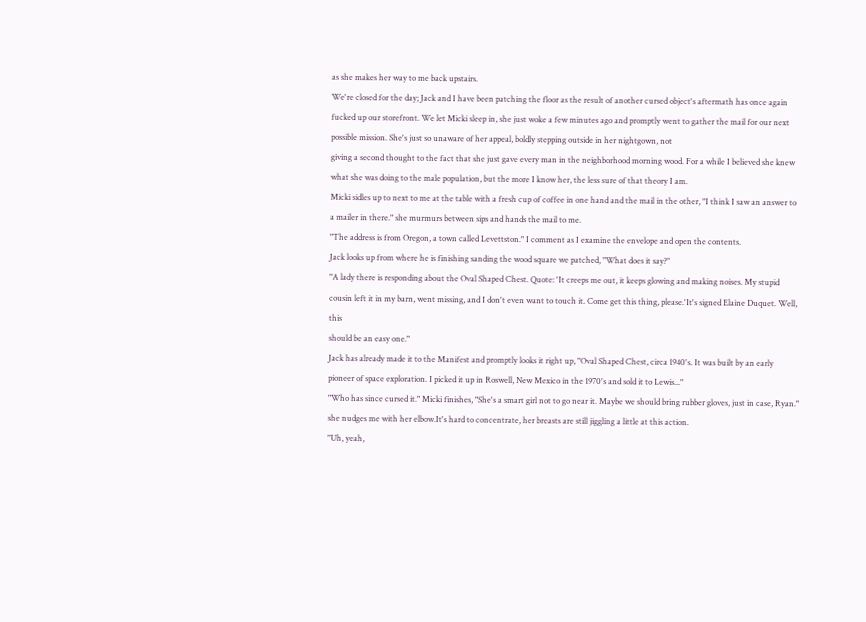as she makes her way to me back upstairs.
We're closed for the day; Jack and I have been patching the floor as the result of another cursed object's aftermath has once again fucked up our storefront. We let Micki sleep in, she just woke a few minutes ago and promptly went to gather the mail for our next possible mission. She's just so unaware of her appeal, boldly stepping outside in her nightgown, not
giving a second thought to the fact that she just gave every man in the neighborhood morning wood. For a while I believed she knew what she was doing to the male population, but the more I know her, the less sure of that theory I am.
Micki sidles up to next to me at the table with a fresh cup of coffee in one hand and the mail in the other, "I think I saw an answer to a mailer in there." she murmurs between sips and hands the mail to me.
"The address is from Oregon, a town called Levettston." I comment as I examine the envelope and open the contents.
Jack looks up from where he is finishing sanding the wood square we patched, "What does it say?"
"A lady there is responding about the Oval Shaped Chest. Quote: 'It creeps me out, it keeps glowing and making noises. My stupid cousin left it in my barn, went missing, and I don't even want to touch it. Come get this thing, please.'It's signed Elaine Duquet. Well, this
should be an easy one."
Jack has already made it to the Manifest and promptly looks it right up, "Oval Shaped Chest, circa 1940's. It was built by an early pioneer of space exploration. I picked it up in Roswell, New Mexico in the 1970's and sold it to Lewis..."
"Who has since cursed it." Micki finishes, "She's a smart girl not to go near it. Maybe we should bring rubber gloves, just in case, Ryan." she nudges me with her elbow.It's hard to concentrate, her breasts are still jiggling a little at this action.
"Uh, yeah,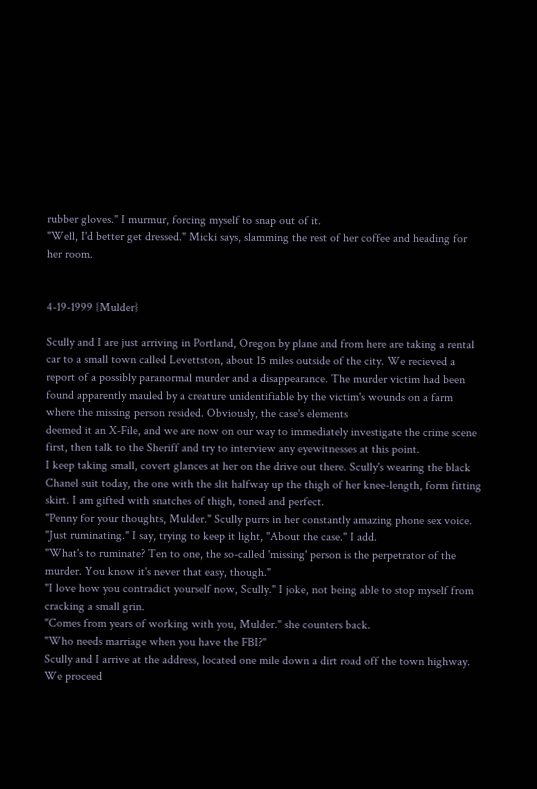rubber gloves." I murmur, forcing myself to snap out of it.
"Well, I'd better get dressed." Micki says, slamming the rest of her coffee and heading for her room.


4-19-1999 {Mulder}

Scully and I are just arriving in Portland, Oregon by plane and from here are taking a rental car to a small town called Levettston, about 15 miles outside of the city. We recieved a report of a possibly paranormal murder and a disappearance. The murder victim had been found apparently mauled by a creature unidentifiable by the victim's wounds on a farm where the missing person resided. Obviously, the case's elements
deemed it an X-File, and we are now on our way to immediately investigate the crime scene first, then talk to the Sheriff and try to interview any eyewitnesses at this point.
I keep taking small, covert glances at her on the drive out there. Scully's wearing the black Chanel suit today, the one with the slit halfway up the thigh of her knee-length, form fitting skirt. I am gifted with snatches of thigh, toned and perfect.
"Penny for your thoughts, Mulder." Scully purrs in her constantly amazing phone sex voice.
"Just ruminating." I say, trying to keep it light, "About the case." I add.
"What's to ruminate? Ten to one, the so-called 'missing' person is the perpetrator of the murder. You know it's never that easy, though."
"I love how you contradict yourself now, Scully." I joke, not being able to stop myself from cracking a small grin.
"Comes from years of working with you, Mulder." she counters back.
"Who needs marriage when you have the FBI?"
Scully and I arrive at the address, located one mile down a dirt road off the town highway. We proceed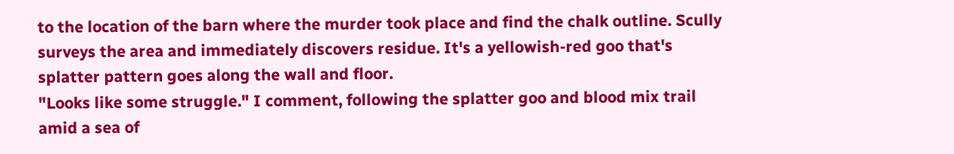to the location of the barn where the murder took place and find the chalk outline. Scully surveys the area and immediately discovers residue. It's a yellowish-red goo that's splatter pattern goes along the wall and floor.
"Looks like some struggle." I comment, following the splatter goo and blood mix trail amid a sea of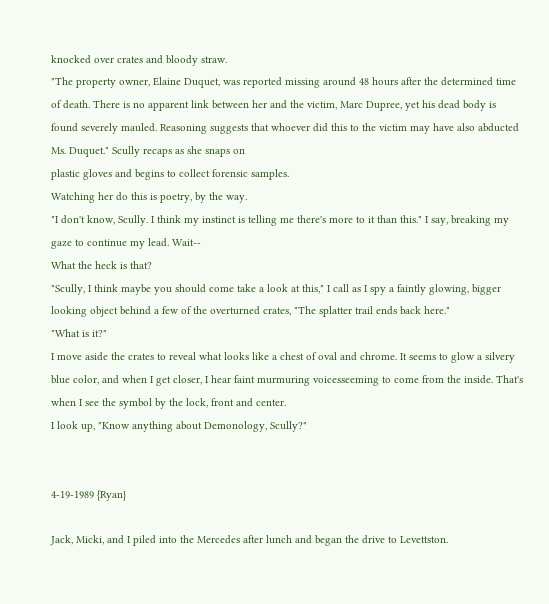knocked over crates and bloody straw.
"The property owner, Elaine Duquet, was reported missing around 48 hours after the determined time of death. There is no apparent link between her and the victim, Marc Dupree, yet his dead body is found severely mauled. Reasoning suggests that whoever did this to the victim may have also abducted Ms. Duquet." Scully recaps as she snaps on
plastic gloves and begins to collect forensic samples.
Watching her do this is poetry, by the way.
"I don't know, Scully. I think my instinct is telling me there's more to it than this." I say, breaking my gaze to continue my lead. Wait--
What the heck is that?
"Scully, I think maybe you should come take a look at this," I call as I spy a faintly glowing, bigger looking object behind a few of the overturned crates, "The splatter trail ends back here."
"What is it?"
I move aside the crates to reveal what looks like a chest of oval and chrome. It seems to glow a silvery blue color, and when I get closer, I hear faint murmuring voicesseeming to come from the inside. That's when I see the symbol by the lock, front and center.
I look up, "Know anything about Demonology, Scully?"


4-19-1989 {Ryan}

Jack, Micki, and I piled into the Mercedes after lunch and began the drive to Levettston.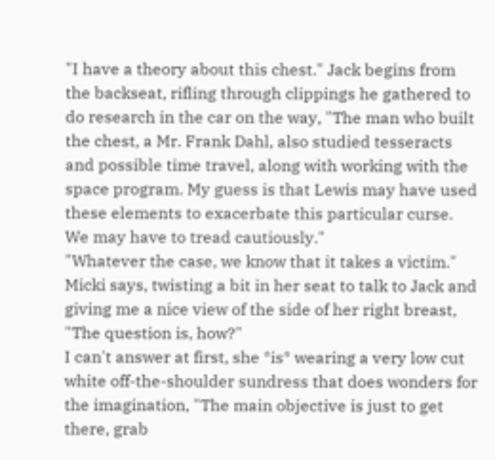"I have a theory about this chest." Jack begins from the backseat, rifling through clippings he gathered to do research in the car on the way, "The man who built the chest, a Mr. Frank Dahl, also studied tesseracts and possible time travel, along with working with the space program. My guess is that Lewis may have used these elements to exacerbate this particular curse. We may have to tread cautiously."
"Whatever the case, we know that it takes a victim." Micki says, twisting a bit in her seat to talk to Jack and giving me a nice view of the side of her right breast, "The question is, how?"
I can't answer at first, she *is* wearing a very low cut white off-the-shoulder sundress that does wonders for the imagination, "The main objective is just to get there, grab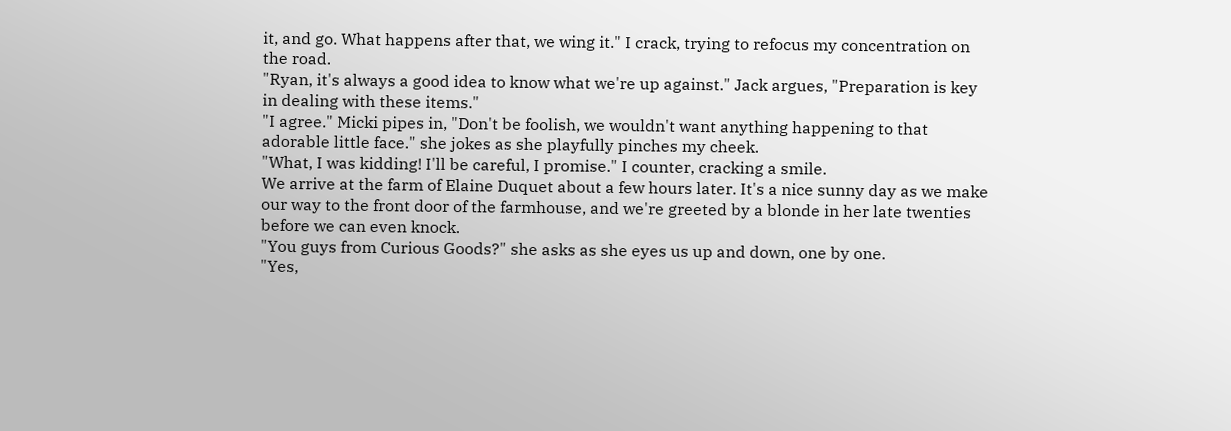it, and go. What happens after that, we wing it." I crack, trying to refocus my concentration on the road.
"Ryan, it's always a good idea to know what we're up against." Jack argues, "Preparation is key in dealing with these items."
"I agree." Micki pipes in, "Don't be foolish, we wouldn't want anything happening to that adorable little face." she jokes as she playfully pinches my cheek.
"What, I was kidding! I'll be careful, I promise." I counter, cracking a smile.
We arrive at the farm of Elaine Duquet about a few hours later. It's a nice sunny day as we make our way to the front door of the farmhouse, and we're greeted by a blonde in her late twenties before we can even knock.
"You guys from Curious Goods?" she asks as she eyes us up and down, one by one.
"Yes,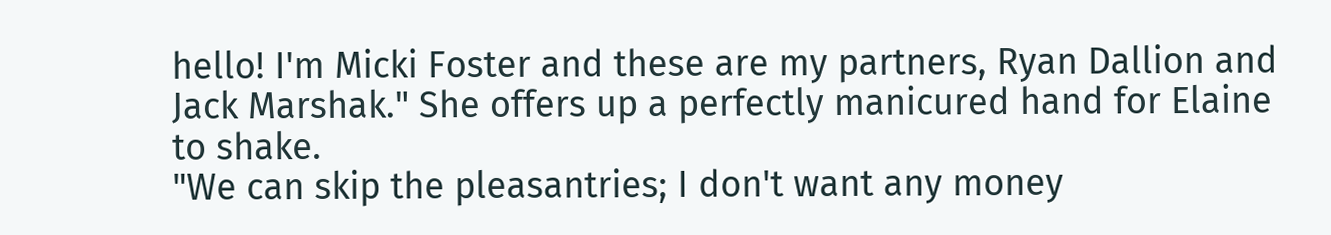hello! I'm Micki Foster and these are my partners, Ryan Dallion and Jack Marshak." She offers up a perfectly manicured hand for Elaine to shake.
"We can skip the pleasantries; I don't want any money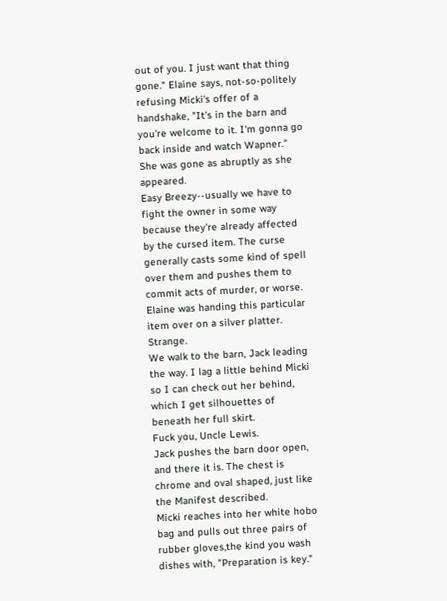out of you. I just want that thing gone." Elaine says, not-so-politely refusing Micki's offer of a handshake, "It's in the barn and you're welcome to it. I'm gonna go back inside and watch Wapner."
She was gone as abruptly as she appeared.
Easy Breezy--usually we have to fight the owner in some way because they're already affected by the cursed item. The curse generally casts some kind of spell over them and pushes them to commit acts of murder, or worse.
Elaine was handing this particular item over on a silver platter. Strange.
We walk to the barn, Jack leading the way. I lag a little behind Micki so I can check out her behind, which I get silhouettes of beneath her full skirt.
Fuck you, Uncle Lewis.
Jack pushes the barn door open, and there it is. The chest is chrome and oval shaped, just like the Manifest described.
Micki reaches into her white hobo bag and pulls out three pairs of rubber gloves,the kind you wash dishes with, "Preparation is key."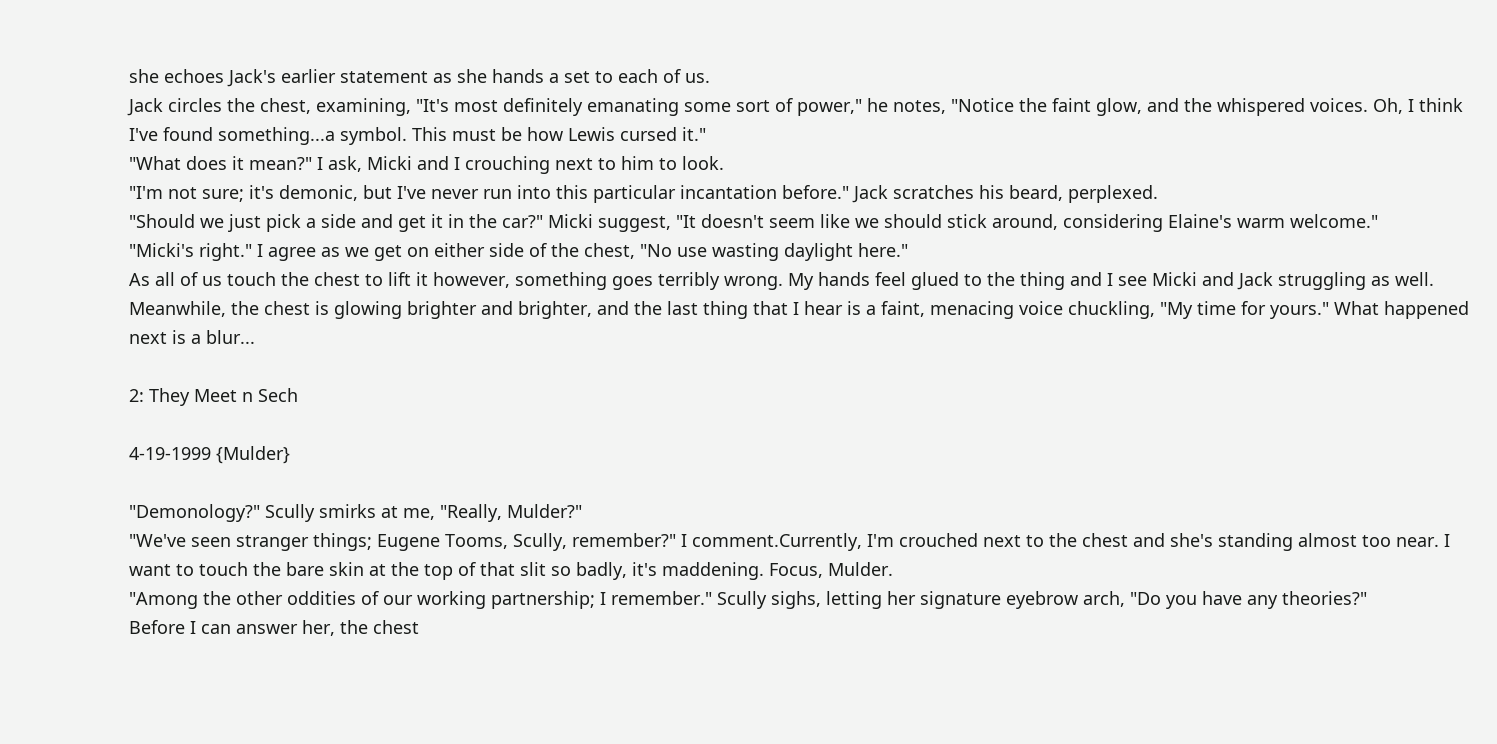she echoes Jack's earlier statement as she hands a set to each of us.
Jack circles the chest, examining, "It's most definitely emanating some sort of power," he notes, "Notice the faint glow, and the whispered voices. Oh, I think I've found something...a symbol. This must be how Lewis cursed it."
"What does it mean?" I ask, Micki and I crouching next to him to look.
"I'm not sure; it's demonic, but I've never run into this particular incantation before." Jack scratches his beard, perplexed.
"Should we just pick a side and get it in the car?" Micki suggest, "It doesn't seem like we should stick around, considering Elaine's warm welcome."
"Micki's right." I agree as we get on either side of the chest, "No use wasting daylight here."
As all of us touch the chest to lift it however, something goes terribly wrong. My hands feel glued to the thing and I see Micki and Jack struggling as well. Meanwhile, the chest is glowing brighter and brighter, and the last thing that I hear is a faint, menacing voice chuckling, "My time for yours." What happened next is a blur...

2: They Meet n Sech

4-19-1999 {Mulder}

"Demonology?" Scully smirks at me, "Really, Mulder?"
"We've seen stranger things; Eugene Tooms, Scully, remember?" I comment.Currently, I'm crouched next to the chest and she's standing almost too near. I want to touch the bare skin at the top of that slit so badly, it's maddening. Focus, Mulder.
"Among the other oddities of our working partnership; I remember." Scully sighs, letting her signature eyebrow arch, "Do you have any theories?"
Before I can answer her, the chest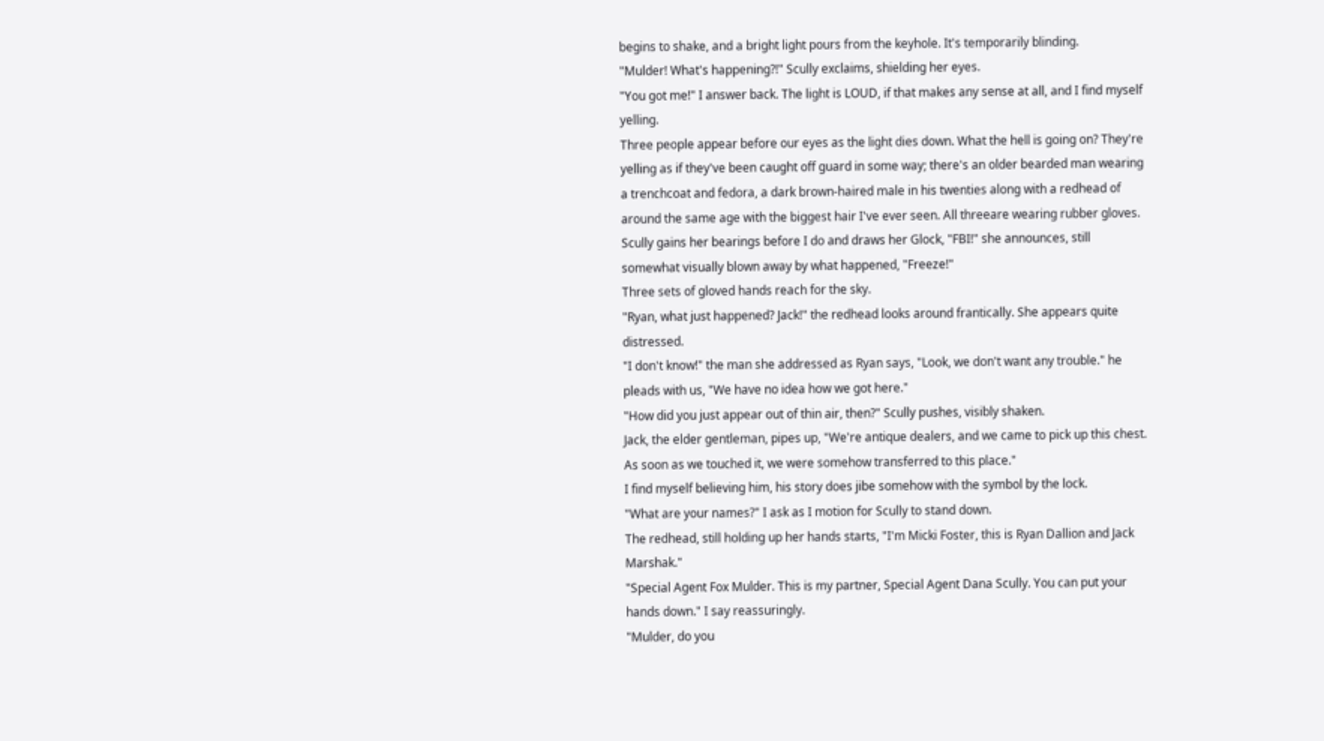begins to shake, and a bright light pours from the keyhole. It's temporarily blinding.
"Mulder! What's happening?!" Scully exclaims, shielding her eyes.
"You got me!" I answer back. The light is LOUD, if that makes any sense at all, and I find myself yelling.
Three people appear before our eyes as the light dies down. What the hell is going on? They're yelling as if they've been caught off guard in some way; there's an older bearded man wearing a trenchcoat and fedora, a dark brown-haired male in his twenties along with a redhead of around the same age with the biggest hair I've ever seen. All threeare wearing rubber gloves.
Scully gains her bearings before I do and draws her Glock, "FBI!" she announces, still somewhat visually blown away by what happened, "Freeze!"
Three sets of gloved hands reach for the sky.
"Ryan, what just happened? Jack!" the redhead looks around frantically. She appears quite distressed.
"I don't know!" the man she addressed as Ryan says, "Look, we don't want any trouble." he pleads with us, "We have no idea how we got here."
"How did you just appear out of thin air, then?" Scully pushes, visibly shaken.
Jack, the elder gentleman, pipes up, "We're antique dealers, and we came to pick up this chest. As soon as we touched it, we were somehow transferred to this place."
I find myself believing him, his story does jibe somehow with the symbol by the lock.
"What are your names?" I ask as I motion for Scully to stand down.
The redhead, still holding up her hands starts, "I'm Micki Foster, this is Ryan Dallion and Jack Marshak."
"Special Agent Fox Mulder. This is my partner, Special Agent Dana Scully. You can put your hands down." I say reassuringly.
"Mulder, do you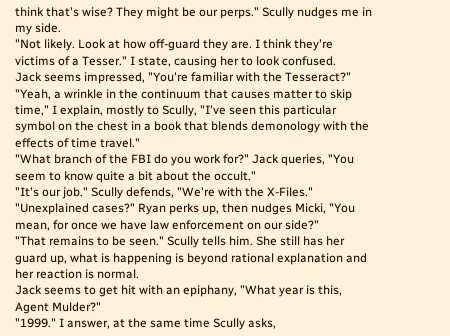think that's wise? They might be our perps." Scully nudges me in my side.
"Not likely. Look at how off-guard they are. I think they're victims of a Tesser." I state, causing her to look confused.
Jack seems impressed, "You're familiar with the Tesseract?"
"Yeah, a wrinkle in the continuum that causes matter to skip time," I explain, mostly to Scully, "I've seen this particular symbol on the chest in a book that blends demonology with the effects of time travel."
"What branch of the FBI do you work for?" Jack queries, "You seem to know quite a bit about the occult."
"It's our job." Scully defends, "We're with the X-Files."
"Unexplained cases?" Ryan perks up, then nudges Micki, "You mean, for once we have law enforcement on our side?"
"That remains to be seen." Scully tells him. She still has her guard up, what is happening is beyond rational explanation and her reaction is normal.
Jack seems to get hit with an epiphany, "What year is this, Agent Mulder?"
"1999." I answer, at the same time Scully asks,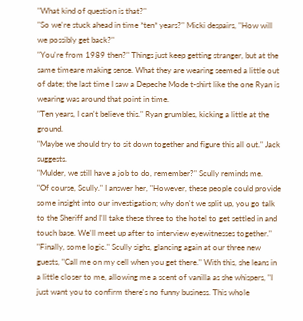"What kind of question is that?"
"So we're stuck ahead in time *ten* years?" Micki despairs, "How will we possibly get back?"
"You're from 1989 then?" Things just keep getting stranger, but at the same timeare making sense. What they are wearing seemed a little out of date; the last time I saw a Depeche Mode t-shirt like the one Ryan is wearing was around that point in time.
"Ten years, I can't believe this." Ryan grumbles, kicking a little at the ground.
"Maybe we should try to sit down together and figure this all out." Jack suggests.
"Mulder, we still have a job to do, remember?" Scully reminds me.
"Of course, Scully." I answer her, "However, these people could provide some insight into our investigation; why don't we split up, you go talk to the Sheriff and I'll take these three to the hotel to get settled in and touch base. We'll meet up after to interview eyewitnesses together."
"Finally, some logic." Scully sighs, glancing again at our three new guests, "Call me on my cell when you get there." With this, she leans in a little closer to me, allowing me a scent of vanilla as she whispers, "I just want you to confirm there's no funny business. This whole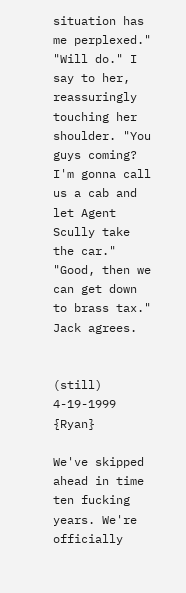situation has me perplexed."
"Will do." I say to her, reassuringly touching her shoulder. "You guys coming? I'm gonna call us a cab and let Agent Scully take the car."
"Good, then we can get down to brass tax." Jack agrees.


(still) 4-19-1999 {Ryan}

We've skipped ahead in time ten fucking years. We're officially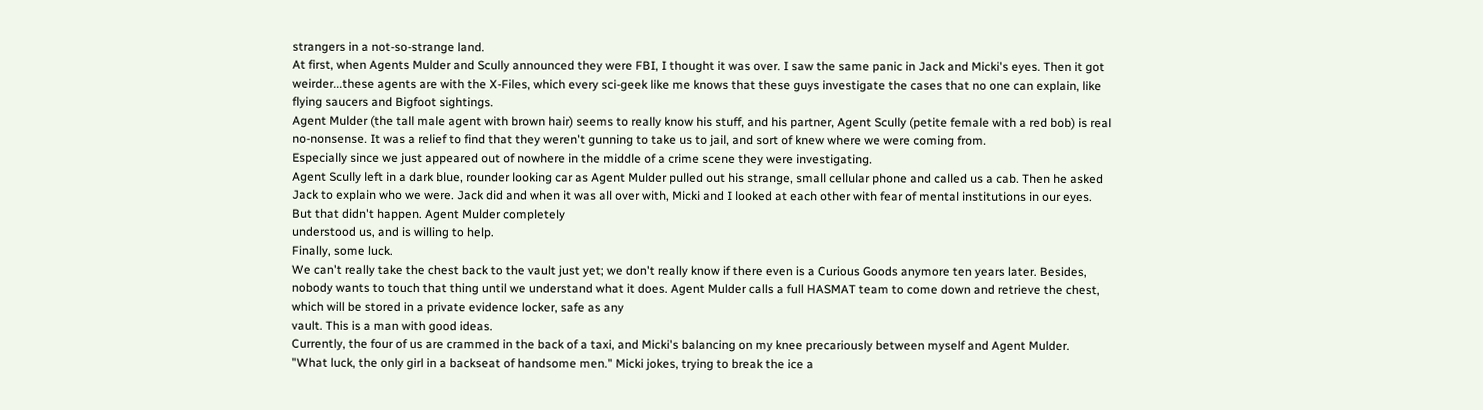strangers in a not-so-strange land.
At first, when Agents Mulder and Scully announced they were FBI, I thought it was over. I saw the same panic in Jack and Micki's eyes. Then it got weirder...these agents are with the X-Files, which every sci-geek like me knows that these guys investigate the cases that no one can explain, like flying saucers and Bigfoot sightings.
Agent Mulder (the tall male agent with brown hair) seems to really know his stuff, and his partner, Agent Scully (petite female with a red bob) is real no-nonsense. It was a relief to find that they weren't gunning to take us to jail, and sort of knew where we were coming from.
Especially since we just appeared out of nowhere in the middle of a crime scene they were investigating.
Agent Scully left in a dark blue, rounder looking car as Agent Mulder pulled out his strange, small cellular phone and called us a cab. Then he asked Jack to explain who we were. Jack did and when it was all over with, Micki and I looked at each other with fear of mental institutions in our eyes. But that didn't happen. Agent Mulder completely
understood us, and is willing to help.
Finally, some luck.
We can't really take the chest back to the vault just yet; we don't really know if there even is a Curious Goods anymore ten years later. Besides, nobody wants to touch that thing until we understand what it does. Agent Mulder calls a full HASMAT team to come down and retrieve the chest, which will be stored in a private evidence locker, safe as any
vault. This is a man with good ideas.
Currently, the four of us are crammed in the back of a taxi, and Micki's balancing on my knee precariously between myself and Agent Mulder.
"What luck, the only girl in a backseat of handsome men." Micki jokes, trying to break the ice a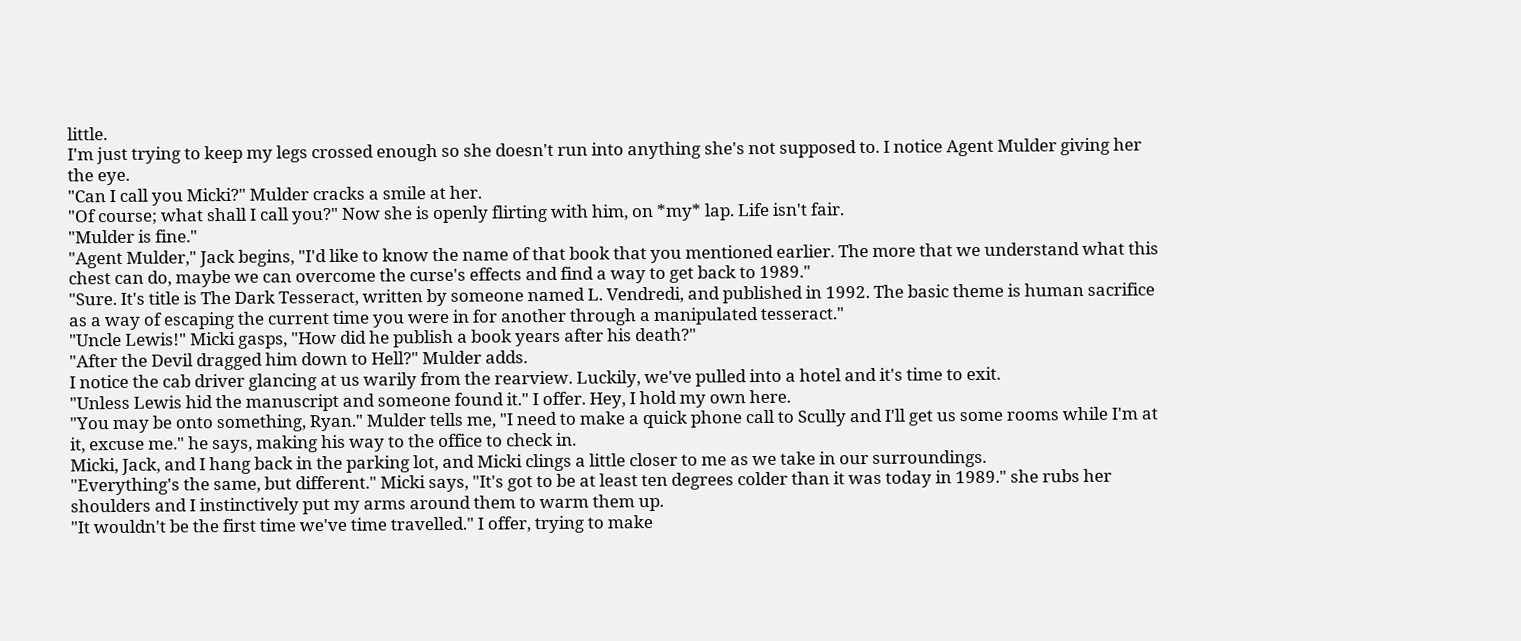little.
I'm just trying to keep my legs crossed enough so she doesn't run into anything she's not supposed to. I notice Agent Mulder giving her the eye.
"Can I call you Micki?" Mulder cracks a smile at her.
"Of course; what shall I call you?" Now she is openly flirting with him, on *my* lap. Life isn't fair.
"Mulder is fine."
"Agent Mulder," Jack begins, "I'd like to know the name of that book that you mentioned earlier. The more that we understand what this chest can do, maybe we can overcome the curse's effects and find a way to get back to 1989."
"Sure. It's title is The Dark Tesseract, written by someone named L. Vendredi, and published in 1992. The basic theme is human sacrifice as a way of escaping the current time you were in for another through a manipulated tesseract."
"Uncle Lewis!" Micki gasps, "How did he publish a book years after his death?"
"After the Devil dragged him down to Hell?" Mulder adds.
I notice the cab driver glancing at us warily from the rearview. Luckily, we've pulled into a hotel and it's time to exit.
"Unless Lewis hid the manuscript and someone found it." I offer. Hey, I hold my own here.
"You may be onto something, Ryan." Mulder tells me, "I need to make a quick phone call to Scully and I'll get us some rooms while I'm at it, excuse me." he says, making his way to the office to check in.
Micki, Jack, and I hang back in the parking lot, and Micki clings a little closer to me as we take in our surroundings.
"Everything's the same, but different." Micki says, "It's got to be at least ten degrees colder than it was today in 1989." she rubs her shoulders and I instinctively put my arms around them to warm them up.
"It wouldn't be the first time we've time travelled." I offer, trying to make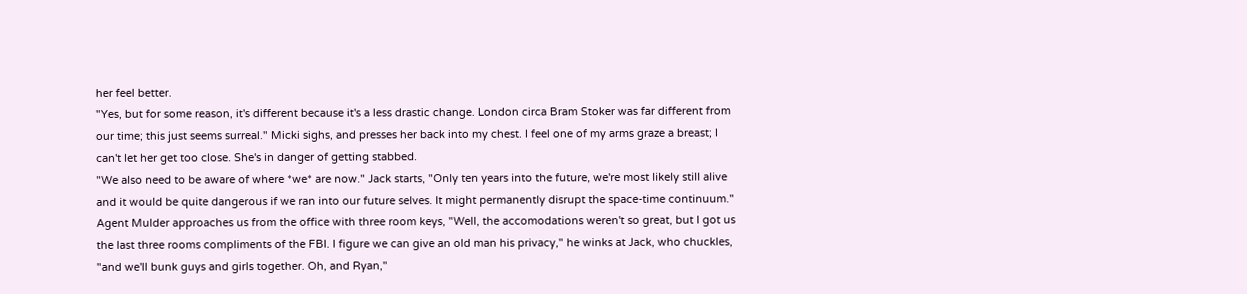her feel better.
"Yes, but for some reason, it's different because it's a less drastic change. London circa Bram Stoker was far different from our time; this just seems surreal." Micki sighs, and presses her back into my chest. I feel one of my arms graze a breast; I can't let her get too close. She's in danger of getting stabbed.
"We also need to be aware of where *we* are now." Jack starts, "Only ten years into the future, we're most likely still alive and it would be quite dangerous if we ran into our future selves. It might permanently disrupt the space-time continuum."
Agent Mulder approaches us from the office with three room keys, "Well, the accomodations weren't so great, but I got us the last three rooms compliments of the FBI. I figure we can give an old man his privacy," he winks at Jack, who chuckles, "and we'll bunk guys and girls together. Oh, and Ryan,"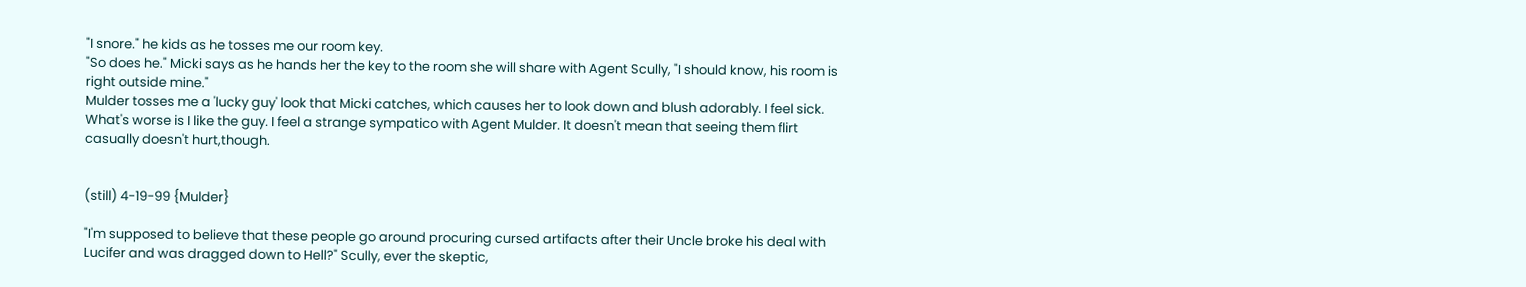"I snore." he kids as he tosses me our room key.
"So does he." Micki says as he hands her the key to the room she will share with Agent Scully, "I should know, his room is right outside mine."
Mulder tosses me a 'lucky guy' look that Micki catches, which causes her to look down and blush adorably. I feel sick. What's worse is I like the guy. I feel a strange sympatico with Agent Mulder. It doesn't mean that seeing them flirt casually doesn't hurt,though.


(still) 4-19-99 {Mulder}

"I'm supposed to believe that these people go around procuring cursed artifacts after their Uncle broke his deal with Lucifer and was dragged down to Hell?" Scully, ever the skeptic,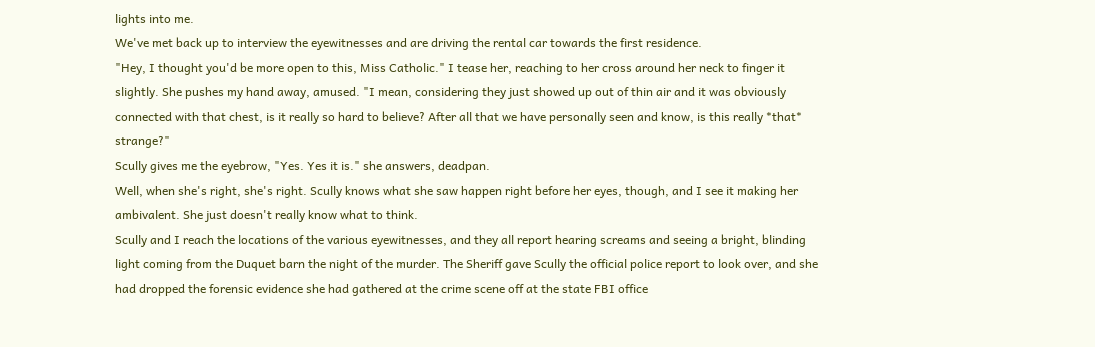lights into me.
We've met back up to interview the eyewitnesses and are driving the rental car towards the first residence.
"Hey, I thought you'd be more open to this, Miss Catholic." I tease her, reaching to her cross around her neck to finger it slightly. She pushes my hand away, amused. "I mean, considering they just showed up out of thin air and it was obviously connected with that chest, is it really so hard to believe? After all that we have personally seen and know, is this really *that* strange?"
Scully gives me the eyebrow, "Yes. Yes it is." she answers, deadpan.
Well, when she's right, she's right. Scully knows what she saw happen right before her eyes, though, and I see it making her ambivalent. She just doesn't really know what to think.
Scully and I reach the locations of the various eyewitnesses, and they all report hearing screams and seeing a bright, blinding light coming from the Duquet barn the night of the murder. The Sheriff gave Scully the official police report to look over, and she had dropped the forensic evidence she had gathered at the crime scene off at the state FBI office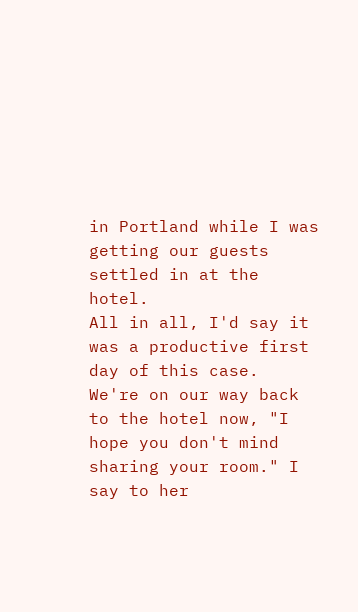in Portland while I was getting our guests settled in at the hotel.
All in all, I'd say it was a productive first day of this case.
We're on our way back to the hotel now, "I hope you don't mind sharing your room." I say to her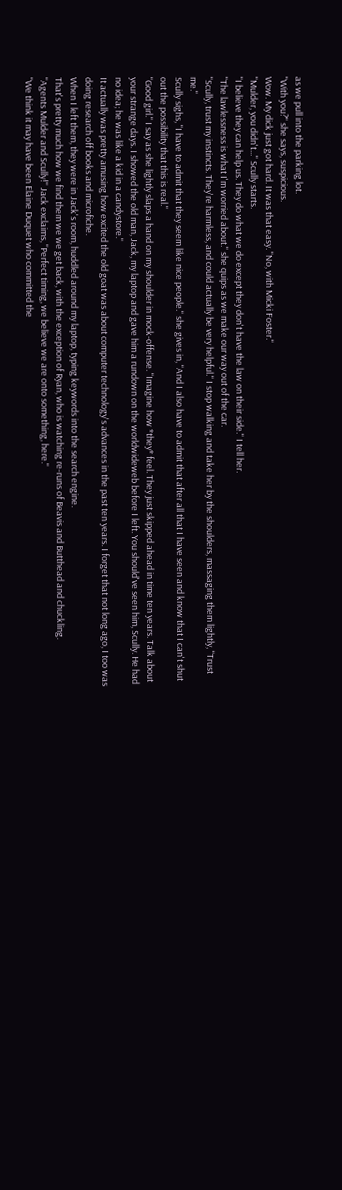as we pull into the parking lot.
"With you?" she says, suspicious.
Wow. My dick just got hard. It was that easy. "No, with Micki Foster."
"Mulder, you didn't..." Scully starts.
"I believe they can help us. They do what we do except they don't have the law on their side." I tell her.
"The lawlessness is what I'm worried about." she quips as we make our way out of the car.
"Scully, trust my instincts. They're harmless, and could actually be very helpful." I stop walking and take her by the shoulders, massaging them lightly, "Trust me."
Scully sighs, "I have to admit that they seem like nice people." she gives in, "And I also have to admit that after all that I have seen and know that I can't shut out the possibility that this is real."
"Good girl." I say as she lightly slaps a hand on my shoulder in mock-offense. "Imagine how *they* feel. They just skipped ahead in time ten years. Talk about your strange days. I showed the old man, Jack, my laptop and gave him a rundown on the worldwideweb before I left. You should've seen him, Scully. He had no idea; he was like a kid in a candystore."
It actually was pretty amusing how excited the old goat was about computer technology's advances in the past ten years. I forget that not long ago, I too was doing research off books and microfiche.
When I left them, they were in Jack's room, huddled around my laptop, typing keywords into the search engine.
That's pretty much how we find them we we get back, with the exception of Ryan, who is watching re-runs of Beavis and Butthead and chuckling.
"Agents Mulder and Scully!" Jack exclaims, "Perfect timing, we believe we are onto something, here."
"We think it may have been Elaine Duquet who committed the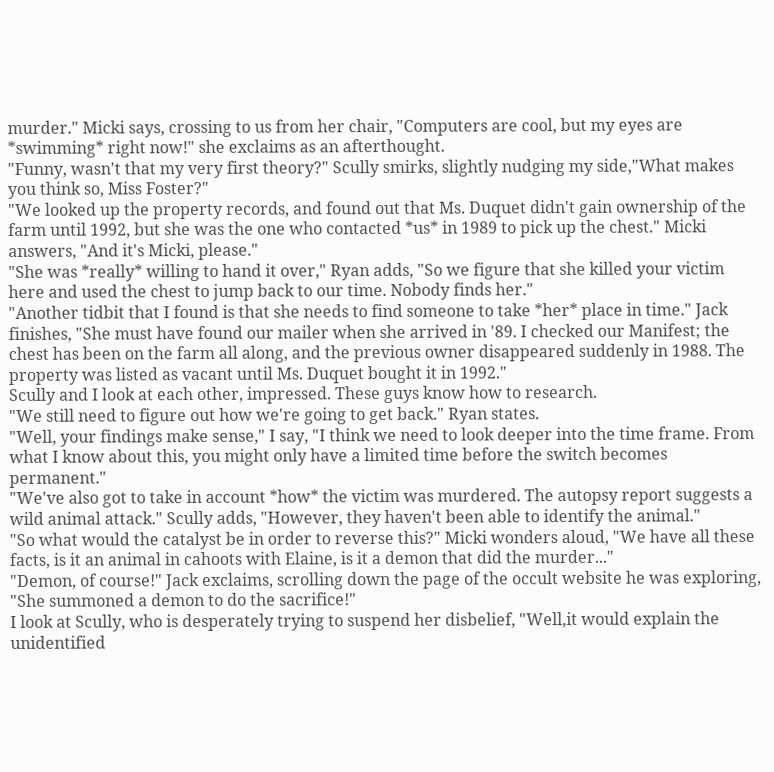murder." Micki says, crossing to us from her chair, "Computers are cool, but my eyes are *swimming* right now!" she exclaims as an afterthought.
"Funny, wasn't that my very first theory?" Scully smirks, slightly nudging my side,"What makes you think so, Miss Foster?"
"We looked up the property records, and found out that Ms. Duquet didn't gain ownership of the farm until 1992, but she was the one who contacted *us* in 1989 to pick up the chest." Micki answers, "And it's Micki, please."
"She was *really* willing to hand it over," Ryan adds, "So we figure that she killed your victim here and used the chest to jump back to our time. Nobody finds her."
"Another tidbit that I found is that she needs to find someone to take *her* place in time." Jack finishes, "She must have found our mailer when she arrived in '89. I checked our Manifest; the chest has been on the farm all along, and the previous owner disappeared suddenly in 1988. The property was listed as vacant until Ms. Duquet bought it in 1992."
Scully and I look at each other, impressed. These guys know how to research.
"We still need to figure out how we're going to get back." Ryan states.
"Well, your findings make sense," I say, "I think we need to look deeper into the time frame. From what I know about this, you might only have a limited time before the switch becomes permanent."
"We've also got to take in account *how* the victim was murdered. The autopsy report suggests a wild animal attack." Scully adds, "However, they haven't been able to identify the animal."
"So what would the catalyst be in order to reverse this?" Micki wonders aloud, "We have all these facts, is it an animal in cahoots with Elaine, is it a demon that did the murder..."
"Demon, of course!" Jack exclaims, scrolling down the page of the occult website he was exploring, "She summoned a demon to do the sacrifice!"
I look at Scully, who is desperately trying to suspend her disbelief, "Well,it would explain the unidentified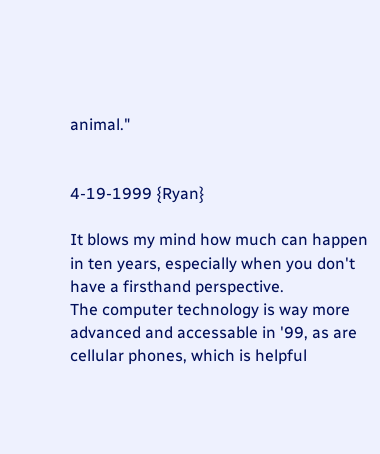animal."


4-19-1999 {Ryan}

It blows my mind how much can happen in ten years, especially when you don't have a firsthand perspective.
The computer technology is way more advanced and accessable in '99, as are cellular phones, which is helpful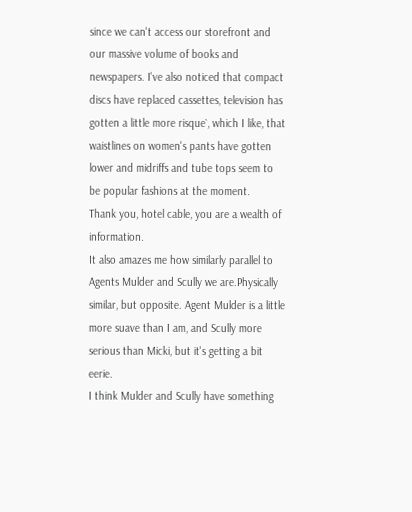since we can't access our storefront and our massive volume of books and newspapers. I've also noticed that compact discs have replaced cassettes, television has gotten a little more risque`, which I like, that waistlines on women's pants have gotten lower and midriffs and tube tops seem to be popular fashions at the moment.
Thank you, hotel cable, you are a wealth of information.
It also amazes me how similarly parallel to Agents Mulder and Scully we are.Physically similar, but opposite. Agent Mulder is a little more suave than I am, and Scully more serious than Micki, but it's getting a bit eerie.
I think Mulder and Scully have something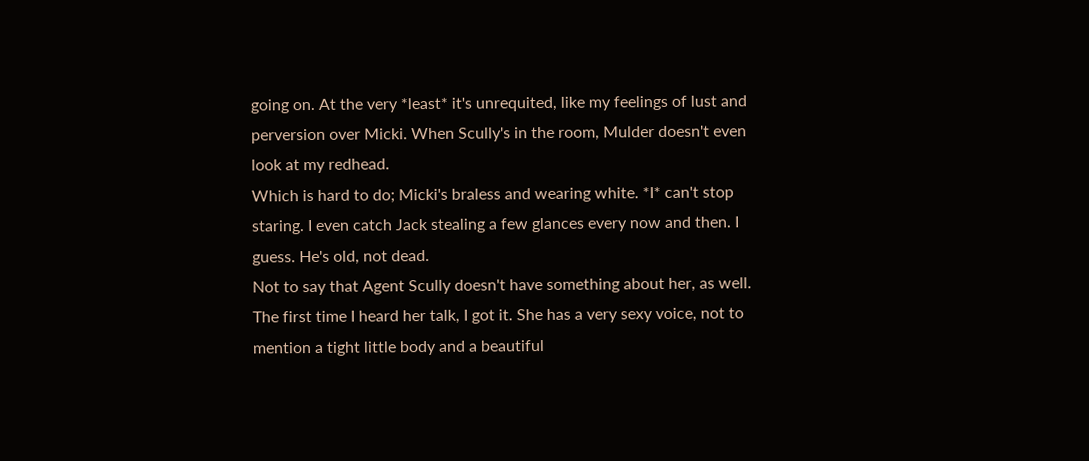going on. At the very *least* it's unrequited, like my feelings of lust and perversion over Micki. When Scully's in the room, Mulder doesn't even look at my redhead.
Which is hard to do; Micki's braless and wearing white. *I* can't stop staring. I even catch Jack stealing a few glances every now and then. I guess. He's old, not dead.
Not to say that Agent Scully doesn't have something about her, as well. The first time I heard her talk, I got it. She has a very sexy voice, not to mention a tight little body and a beautiful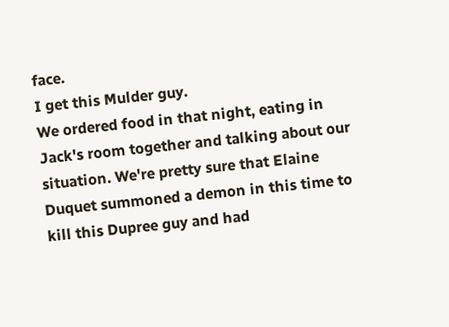face.
I get this Mulder guy.
We ordered food in that night, eating in Jack's room together and talking about our situation. We're pretty sure that Elaine Duquet summoned a demon in this time to kill this Dupree guy and had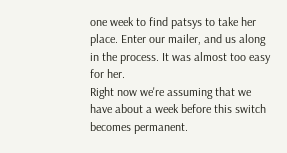one week to find patsys to take her place. Enter our mailer, and us along in the process. It was almost too easy for her.
Right now we're assuming that we have about a week before this switch becomes permanent.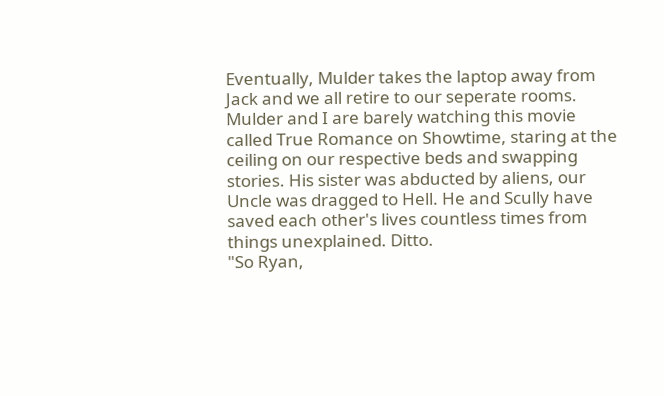Eventually, Mulder takes the laptop away from Jack and we all retire to our seperate rooms. Mulder and I are barely watching this movie called True Romance on Showtime, staring at the ceiling on our respective beds and swapping stories. His sister was abducted by aliens, our Uncle was dragged to Hell. He and Scully have saved each other's lives countless times from things unexplained. Ditto.
"So Ryan,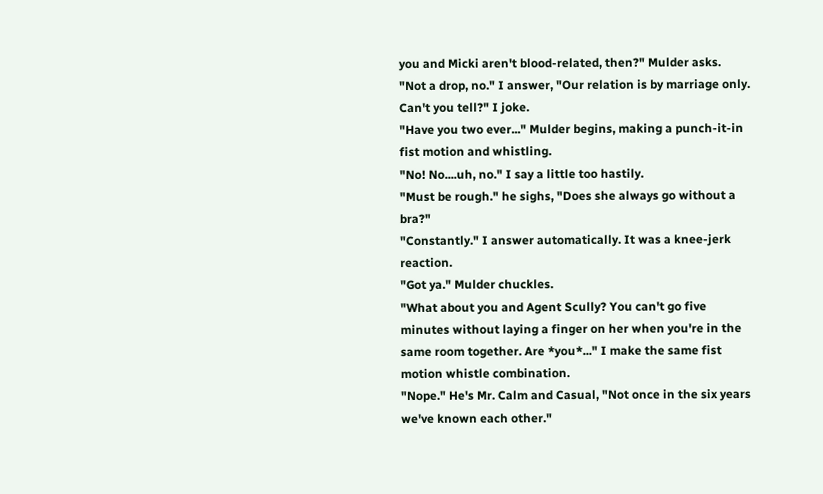you and Micki aren't blood-related, then?" Mulder asks.
"Not a drop, no." I answer, "Our relation is by marriage only. Can't you tell?" I joke.
"Have you two ever..." Mulder begins, making a punch-it-in fist motion and whistling.
"No! No....uh, no." I say a little too hastily.
"Must be rough." he sighs, "Does she always go without a bra?"
"Constantly." I answer automatically. It was a knee-jerk reaction.
"Got ya." Mulder chuckles.
"What about you and Agent Scully? You can't go five minutes without laying a finger on her when you're in the same room together. Are *you*..." I make the same fist motion whistle combination.
"Nope." He's Mr. Calm and Casual, "Not once in the six years we've known each other."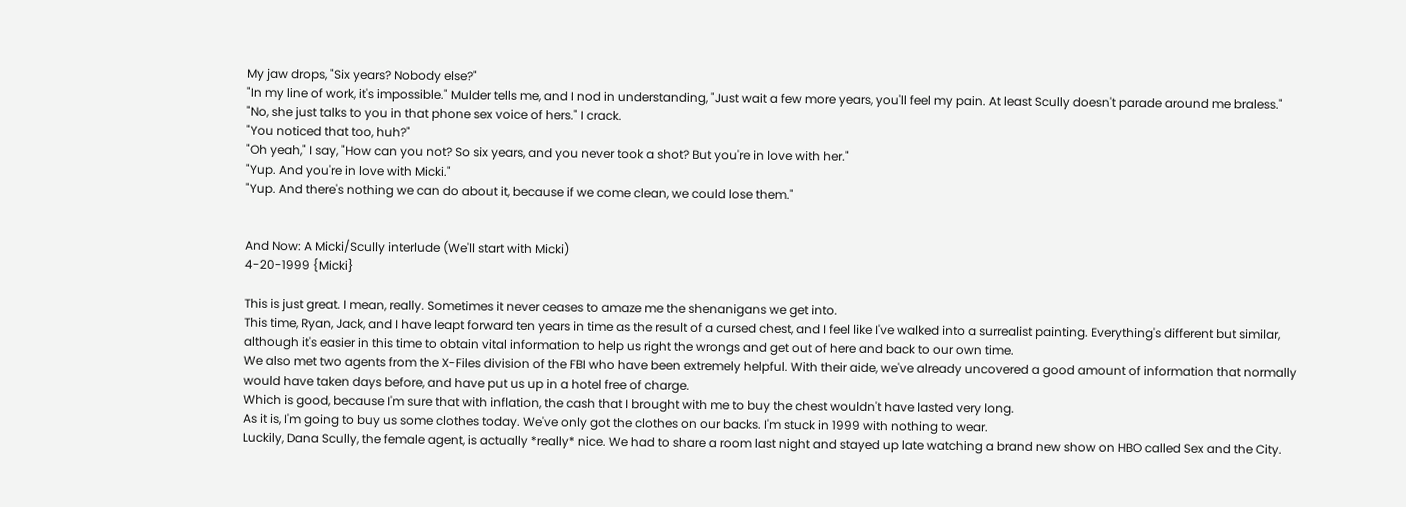My jaw drops, "Six years? Nobody else?"
"In my line of work, it's impossible." Mulder tells me, and I nod in understanding, "Just wait a few more years, you'll feel my pain. At least Scully doesn't parade around me braless."
"No, she just talks to you in that phone sex voice of hers." I crack.
"You noticed that too, huh?"
"Oh yeah," I say, "How can you not? So six years, and you never took a shot? But you're in love with her."
"Yup. And you're in love with Micki."
"Yup. And there's nothing we can do about it, because if we come clean, we could lose them."


And Now: A Micki/Scully interlude (We'll start with Micki)
4-20-1999 {Micki}

This is just great. I mean, really. Sometimes it never ceases to amaze me the shenanigans we get into.
This time, Ryan, Jack, and I have leapt forward ten years in time as the result of a cursed chest, and I feel like I've walked into a surrealist painting. Everything's different but similar, although it's easier in this time to obtain vital information to help us right the wrongs and get out of here and back to our own time.
We also met two agents from the X-Files division of the FBI who have been extremely helpful. With their aide, we've already uncovered a good amount of information that normally would have taken days before, and have put us up in a hotel free of charge.
Which is good, because I'm sure that with inflation, the cash that I brought with me to buy the chest wouldn't have lasted very long.
As it is, I'm going to buy us some clothes today. We've only got the clothes on our backs. I'm stuck in 1999 with nothing to wear.
Luckily, Dana Scully, the female agent, is actually *really* nice. We had to share a room last night and stayed up late watching a brand new show on HBO called Sex and the City.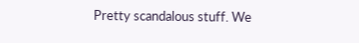Pretty scandalous stuff. We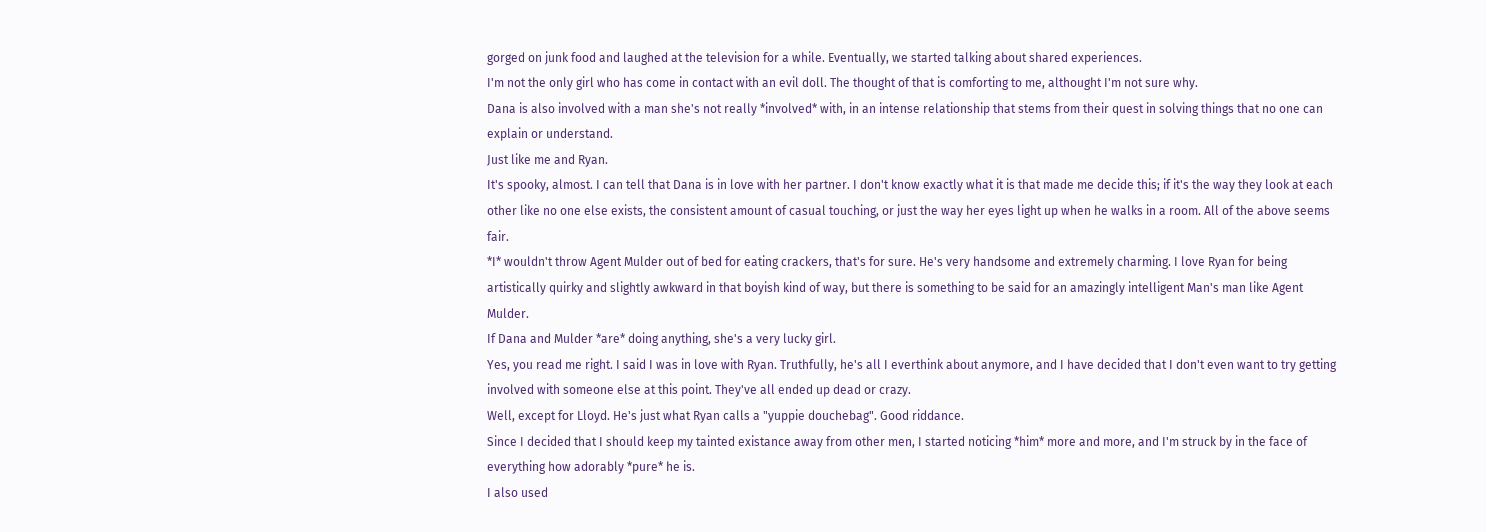gorged on junk food and laughed at the television for a while. Eventually, we started talking about shared experiences.
I'm not the only girl who has come in contact with an evil doll. The thought of that is comforting to me, althought I'm not sure why.
Dana is also involved with a man she's not really *involved* with, in an intense relationship that stems from their quest in solving things that no one can explain or understand.
Just like me and Ryan.
It's spooky, almost. I can tell that Dana is in love with her partner. I don't know exactly what it is that made me decide this; if it's the way they look at each other like no one else exists, the consistent amount of casual touching, or just the way her eyes light up when he walks in a room. All of the above seems fair.
*I* wouldn't throw Agent Mulder out of bed for eating crackers, that's for sure. He's very handsome and extremely charming. I love Ryan for being artistically quirky and slightly awkward in that boyish kind of way, but there is something to be said for an amazingly intelligent Man's man like Agent Mulder.
If Dana and Mulder *are* doing anything, she's a very lucky girl.
Yes, you read me right. I said I was in love with Ryan. Truthfully, he's all I everthink about anymore, and I have decided that I don't even want to try getting involved with someone else at this point. They've all ended up dead or crazy.
Well, except for Lloyd. He's just what Ryan calls a "yuppie douchebag". Good riddance.
Since I decided that I should keep my tainted existance away from other men, I started noticing *him* more and more, and I'm struck by in the face of everything how adorably *pure* he is.
I also used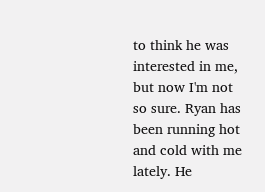to think he was interested in me, but now I'm not so sure. Ryan has been running hot and cold with me lately. He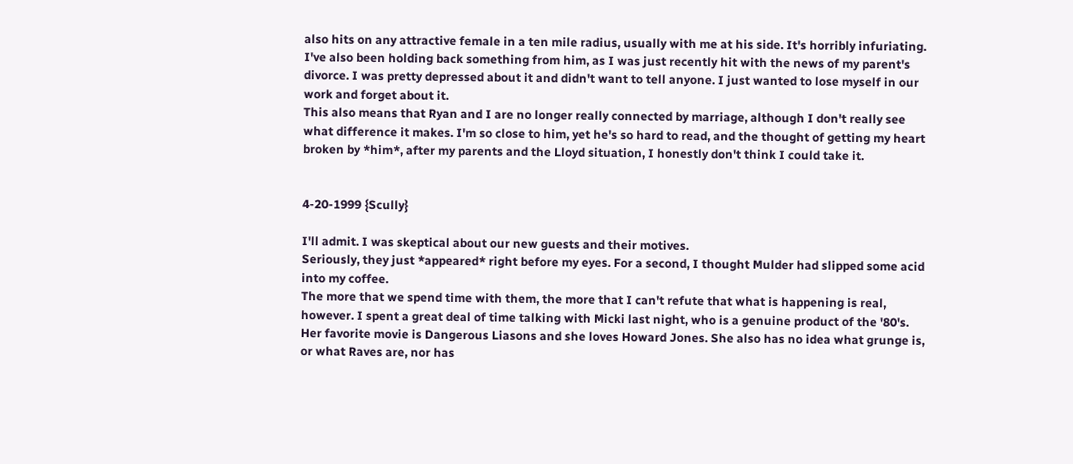also hits on any attractive female in a ten mile radius, usually with me at his side. It's horribly infuriating.
I've also been holding back something from him, as I was just recently hit with the news of my parent's divorce. I was pretty depressed about it and didn't want to tell anyone. I just wanted to lose myself in our work and forget about it.
This also means that Ryan and I are no longer really connected by marriage, although I don't really see what difference it makes. I'm so close to him, yet he's so hard to read, and the thought of getting my heart broken by *him*, after my parents and the Lloyd situation, I honestly don't think I could take it.


4-20-1999 {Scully}

I'll admit. I was skeptical about our new guests and their motives.
Seriously, they just *appeared* right before my eyes. For a second, I thought Mulder had slipped some acid into my coffee.
The more that we spend time with them, the more that I can't refute that what is happening is real, however. I spent a great deal of time talking with Micki last night, who is a genuine product of the '80's. Her favorite movie is Dangerous Liasons and she loves Howard Jones. She also has no idea what grunge is, or what Raves are, nor has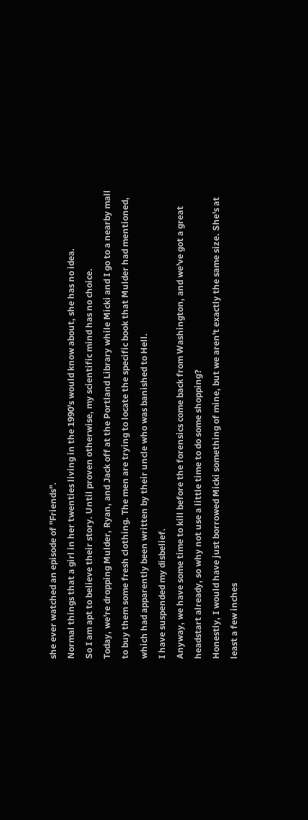she ever watched an episode of "Friends".
Normal things that a girl in her twenties living in the 1990's would know about, she has no idea.
So I am apt to believe their story. Until proven otherwise, my scientific mind has no choice.
Today, we're dropping Mulder, Ryan, and Jack off at the Portland Library while Micki and I go to a nearby mall to buy them some fresh clothing. The men are trying to locate the specific book that Mulder had mentioned, which had apparently been written by their uncle who was banished to Hell.
I have suspended my disbelief.
Anyway, we have some time to kill before the forensics come back from Washington, and we've got a great headstart already, so why not use a little time to do some shopping?
Honestly, I would have just borrowed Micki something of mine, but we aren't exactly the same size. She's at least a few inches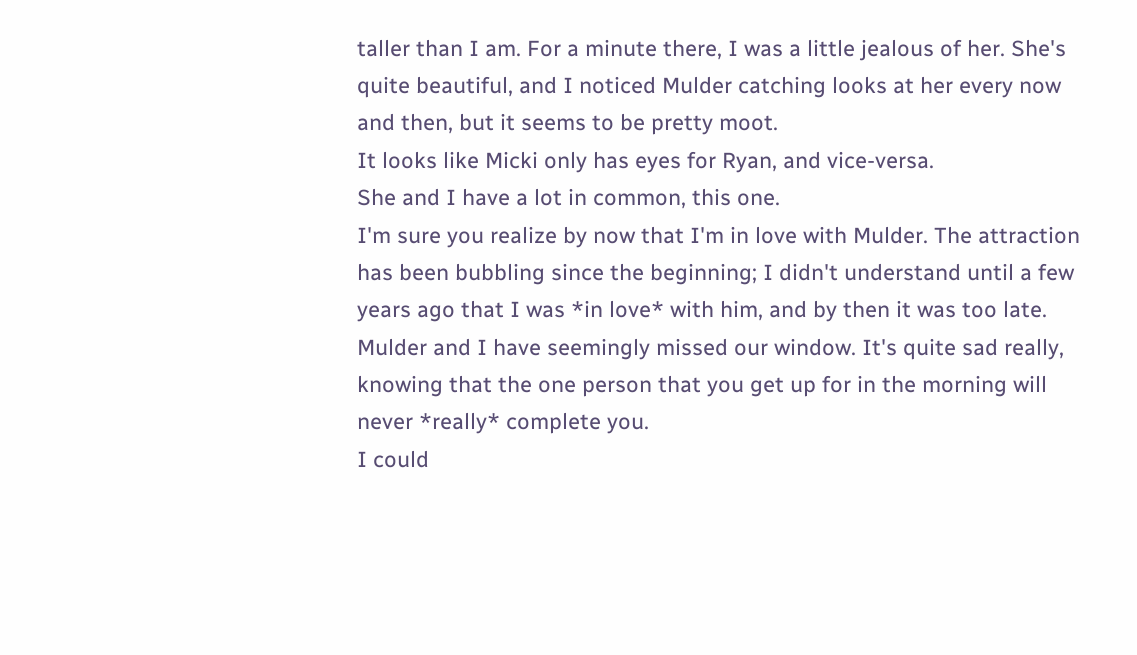taller than I am. For a minute there, I was a little jealous of her. She's quite beautiful, and I noticed Mulder catching looks at her every now and then, but it seems to be pretty moot.
It looks like Micki only has eyes for Ryan, and vice-versa.
She and I have a lot in common, this one.
I'm sure you realize by now that I'm in love with Mulder. The attraction has been bubbling since the beginning; I didn't understand until a few years ago that I was *in love* with him, and by then it was too late.
Mulder and I have seemingly missed our window. It's quite sad really, knowing that the one person that you get up for in the morning will never *really* complete you.
I could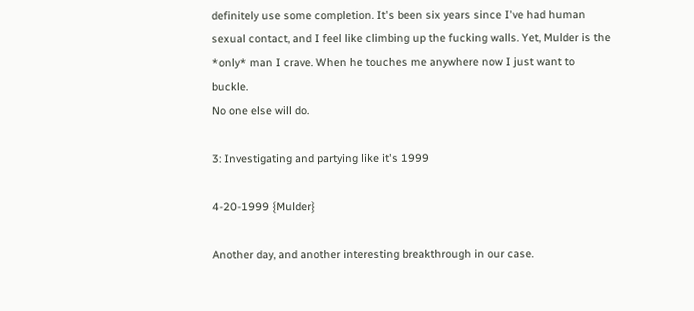definitely use some completion. It's been six years since I've had human sexual contact, and I feel like climbing up the fucking walls. Yet, Mulder is the *only* man I crave. When he touches me anywhere now I just want to buckle.
No one else will do.

3: Investigating and partying like it's 1999

4-20-1999 {Mulder}

Another day, and another interesting breakthrough in our case.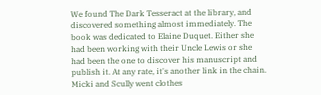We found The Dark Tesseract at the library, and discovered something almost immediately. The book was dedicated to Elaine Duquet. Either she had been working with their Uncle Lewis or she had been the one to discover his manuscript and publish it. At any rate, it's another link in the chain.
Micki and Scully went clothes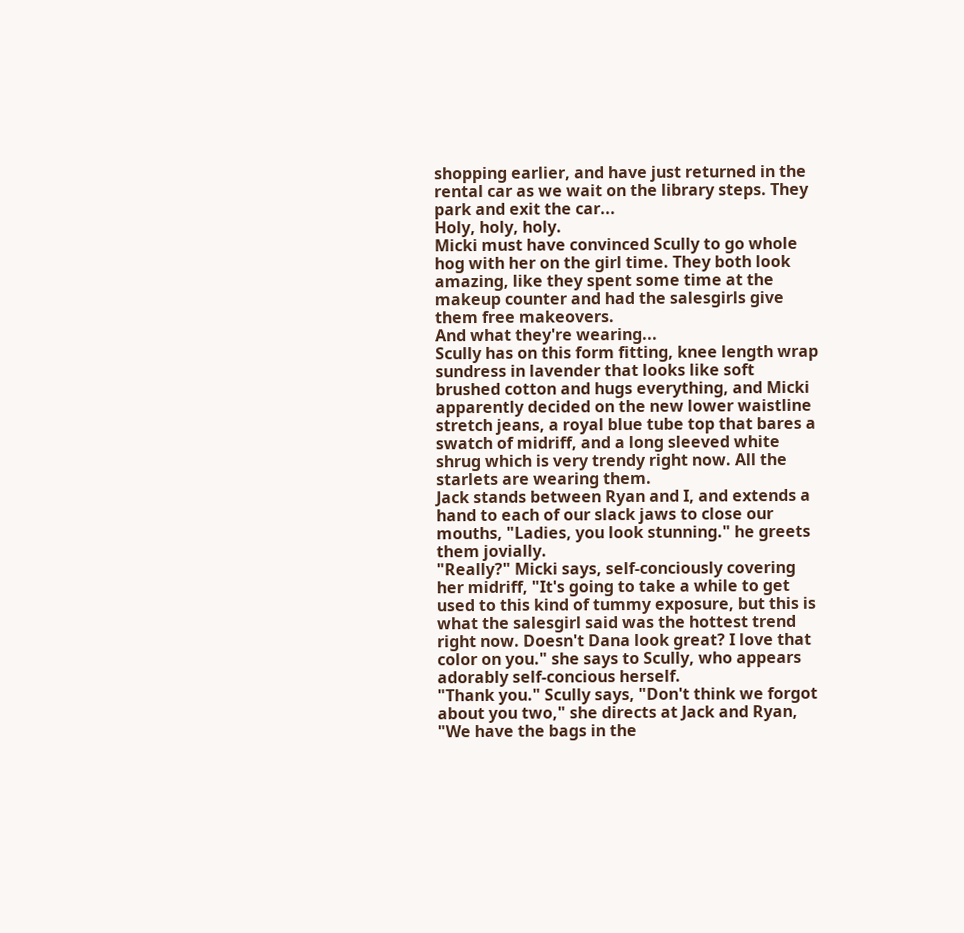shopping earlier, and have just returned in the rental car as we wait on the library steps. They park and exit the car...
Holy, holy, holy.
Micki must have convinced Scully to go whole hog with her on the girl time. They both look amazing, like they spent some time at the makeup counter and had the salesgirls give them free makeovers.
And what they're wearing...
Scully has on this form fitting, knee length wrap sundress in lavender that looks like soft brushed cotton and hugs everything, and Micki apparently decided on the new lower waistline stretch jeans, a royal blue tube top that bares a swatch of midriff, and a long sleeved white shrug which is very trendy right now. All the starlets are wearing them.
Jack stands between Ryan and I, and extends a hand to each of our slack jaws to close our mouths, "Ladies, you look stunning." he greets them jovially.
"Really?" Micki says, self-conciously covering her midriff, "It's going to take a while to get used to this kind of tummy exposure, but this is what the salesgirl said was the hottest trend right now. Doesn't Dana look great? I love that color on you." she says to Scully, who appears adorably self-concious herself.
"Thank you." Scully says, "Don't think we forgot about you two," she directs at Jack and Ryan, "We have the bags in the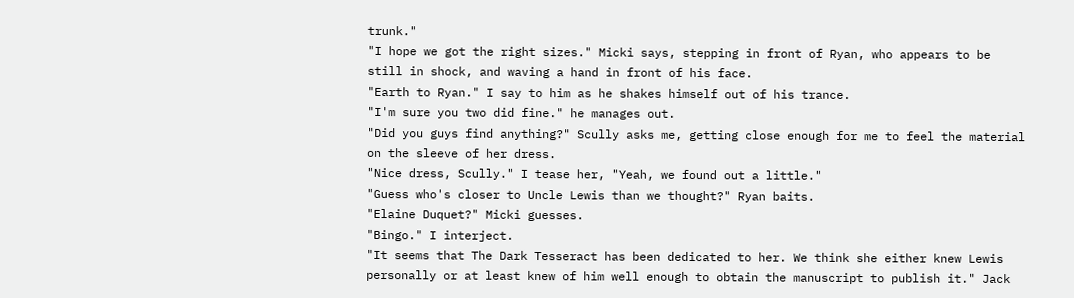trunk."
"I hope we got the right sizes." Micki says, stepping in front of Ryan, who appears to be still in shock, and waving a hand in front of his face.
"Earth to Ryan." I say to him as he shakes himself out of his trance.
"I'm sure you two did fine." he manages out.
"Did you guys find anything?" Scully asks me, getting close enough for me to feel the material on the sleeve of her dress.
"Nice dress, Scully." I tease her, "Yeah, we found out a little."
"Guess who's closer to Uncle Lewis than we thought?" Ryan baits.
"Elaine Duquet?" Micki guesses.
"Bingo." I interject.
"It seems that The Dark Tesseract has been dedicated to her. We think she either knew Lewis personally or at least knew of him well enough to obtain the manuscript to publish it." Jack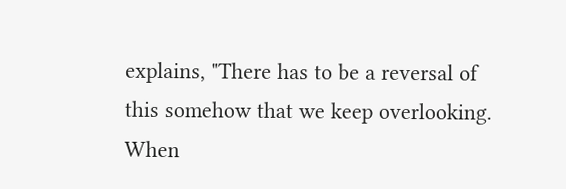explains, "There has to be a reversal of this somehow that we keep overlooking. When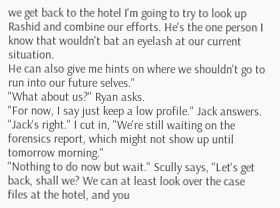we get back to the hotel I'm going to try to look up Rashid and combine our efforts. He's the one person I know that wouldn't bat an eyelash at our current situation.
He can also give me hints on where we shouldn't go to run into our future selves."
"What about us?" Ryan asks.
"For now, I say just keep a low profile." Jack answers.
"Jack's right." I cut in, "We're still waiting on the forensics report, which might not show up until tomorrow morning."
"Nothing to do now but wait." Scully says, "Let's get back, shall we? We can at least look over the case files at the hotel, and you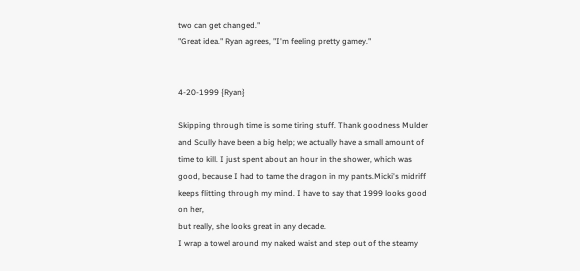two can get changed."
"Great idea." Ryan agrees, "I'm feeling pretty gamey."


4-20-1999 {Ryan}

Skipping through time is some tiring stuff. Thank goodness Mulder and Scully have been a big help; we actually have a small amount of time to kill. I just spent about an hour in the shower, which was good, because I had to tame the dragon in my pants.Micki's midriff keeps flitting through my mind. I have to say that 1999 looks good on her,
but really, she looks great in any decade.
I wrap a towel around my naked waist and step out of the steamy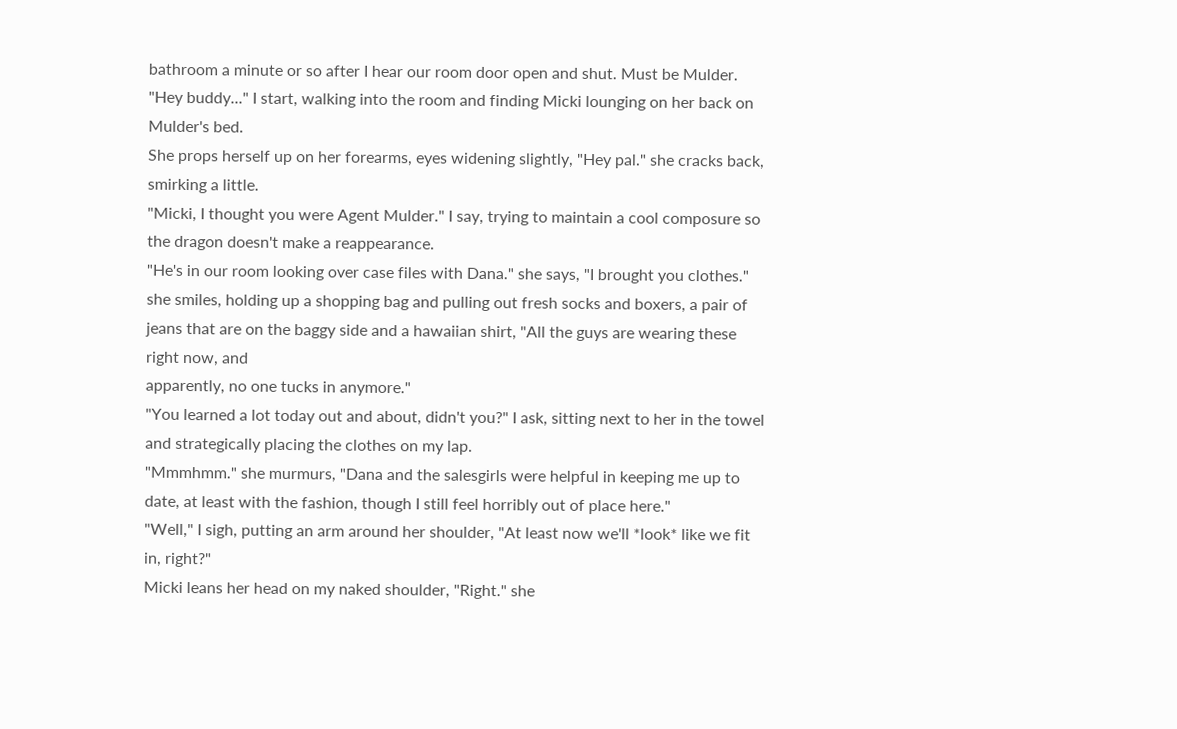bathroom a minute or so after I hear our room door open and shut. Must be Mulder.
"Hey buddy..." I start, walking into the room and finding Micki lounging on her back on Mulder's bed.
She props herself up on her forearms, eyes widening slightly, "Hey pal." she cracks back, smirking a little.
"Micki, I thought you were Agent Mulder." I say, trying to maintain a cool composure so the dragon doesn't make a reappearance.
"He's in our room looking over case files with Dana." she says, "I brought you clothes." she smiles, holding up a shopping bag and pulling out fresh socks and boxers, a pair of jeans that are on the baggy side and a hawaiian shirt, "All the guys are wearing these right now, and
apparently, no one tucks in anymore."
"You learned a lot today out and about, didn't you?" I ask, sitting next to her in the towel and strategically placing the clothes on my lap.
"Mmmhmm." she murmurs, "Dana and the salesgirls were helpful in keeping me up to date, at least with the fashion, though I still feel horribly out of place here."
"Well," I sigh, putting an arm around her shoulder, "At least now we'll *look* like we fit in, right?"
Micki leans her head on my naked shoulder, "Right." she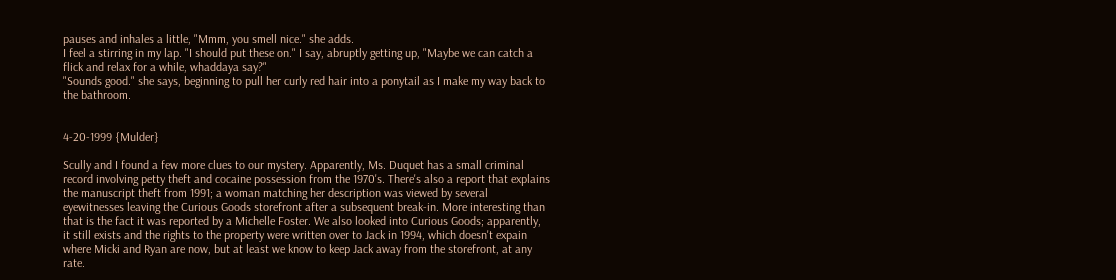pauses and inhales a little, "Mmm, you smell nice." she adds.
I feel a stirring in my lap. "I should put these on." I say, abruptly getting up, "Maybe we can catch a flick and relax for a while, whaddaya say?"
"Sounds good." she says, beginning to pull her curly red hair into a ponytail as I make my way back to the bathroom.


4-20-1999 {Mulder}

Scully and I found a few more clues to our mystery. Apparently, Ms. Duquet has a small criminal record involving petty theft and cocaine possession from the 1970's. There's also a report that explains the manuscript theft from 1991; a woman matching her description was viewed by several eyewitnesses leaving the Curious Goods storefront after a subsequent break-in. More interesting than that is the fact it was reported by a Michelle Foster. We also looked into Curious Goods; apparently, it still exists and the rights to the property were written over to Jack in 1994, which doesn't expain where Micki and Ryan are now, but at least we know to keep Jack away from the storefront, at any rate.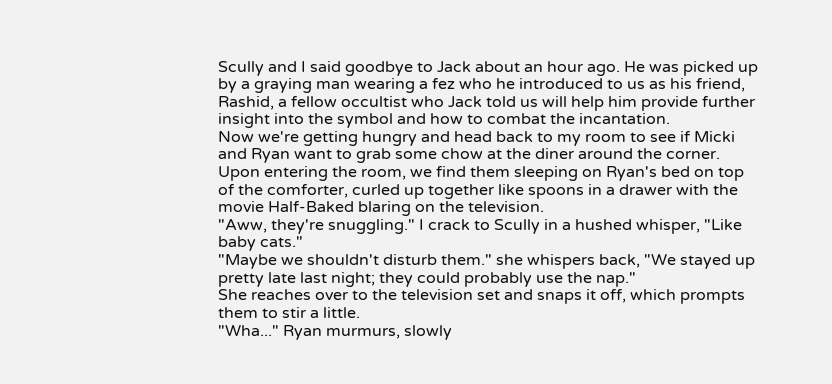Scully and I said goodbye to Jack about an hour ago. He was picked up by a graying man wearing a fez who he introduced to us as his friend, Rashid, a fellow occultist who Jack told us will help him provide further insight into the symbol and how to combat the incantation.
Now we're getting hungry and head back to my room to see if Micki and Ryan want to grab some chow at the diner around the corner.
Upon entering the room, we find them sleeping on Ryan's bed on top
of the comforter, curled up together like spoons in a drawer with the movie Half-Baked blaring on the television.
"Aww, they're snuggling." I crack to Scully in a hushed whisper, "Like baby cats."
"Maybe we shouldn't disturb them." she whispers back, "We stayed up pretty late last night; they could probably use the nap."
She reaches over to the television set and snaps it off, which prompts them to stir a little.
"Wha..." Ryan murmurs, slowly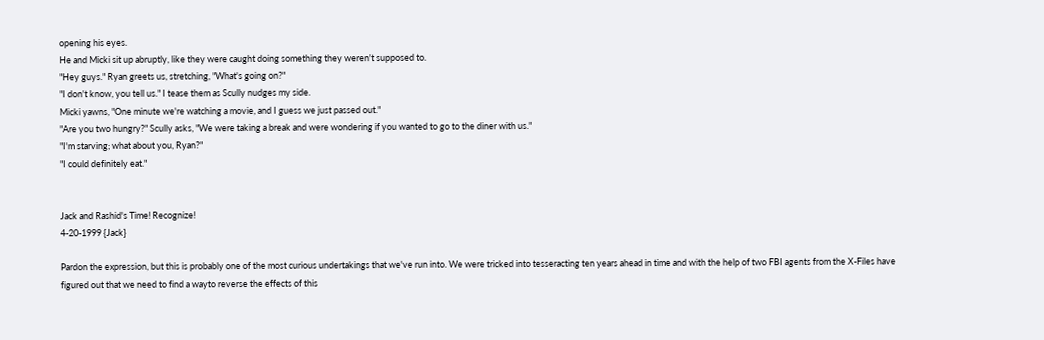opening his eyes.
He and Micki sit up abruptly, like they were caught doing something they weren't supposed to.
"Hey guys." Ryan greets us, stretching, "What's going on?"
"I don't know, you tell us." I tease them as Scully nudges my side.
Micki yawns, "One minute we're watching a movie, and I guess we just passed out."
"Are you two hungry?" Scully asks, "We were taking a break and were wondering if you wanted to go to the diner with us."
"I'm starving; what about you, Ryan?"
"I could definitely eat."


Jack and Rashid's Time! Recognize!
4-20-1999 {Jack}

Pardon the expression, but this is probably one of the most curious undertakings that we've run into. We were tricked into tesseracting ten years ahead in time and with the help of two FBI agents from the X-Files have figured out that we need to find a wayto reverse the effects of this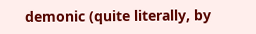demonic (quite literally, by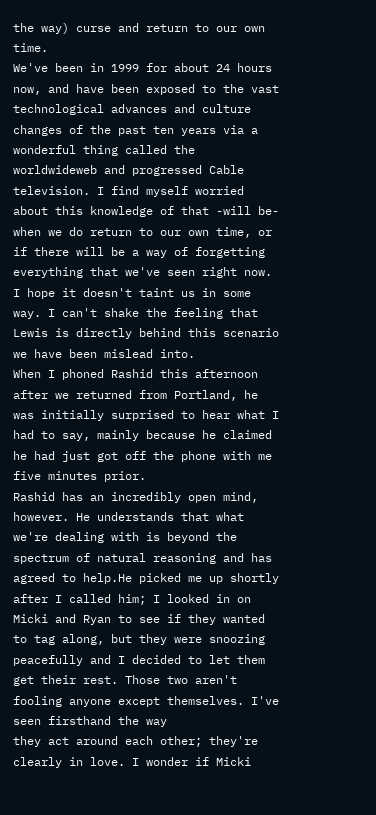the way) curse and return to our own time.
We've been in 1999 for about 24 hours now, and have been exposed to the vast technological advances and culture changes of the past ten years via a wonderful thing called the worldwideweb and progressed Cable television. I find myself worried about this knowledge of that -will be- when we do return to our own time, or if there will be a way of forgetting everything that we've seen right now.
I hope it doesn't taint us in some way. I can't shake the feeling that Lewis is directly behind this scenario we have been mislead into.
When I phoned Rashid this afternoon after we returned from Portland, he was initially surprised to hear what I had to say, mainly because he claimed he had just got off the phone with me five minutes prior.
Rashid has an incredibly open mind, however. He understands that what we're dealing with is beyond the spectrum of natural reasoning and has agreed to help.He picked me up shortly after I called him; I looked in on Micki and Ryan to see if they wanted to tag along, but they were snoozing peacefully and I decided to let them get their rest. Those two aren't fooling anyone except themselves. I've seen firsthand the way
they act around each other; they're clearly in love. I wonder if Micki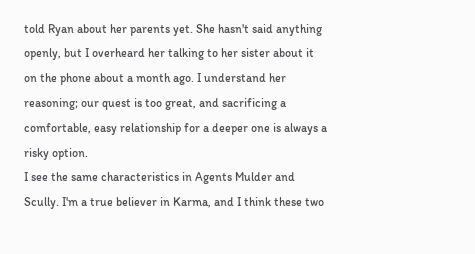told Ryan about her parents yet. She hasn't said anything openly, but I overheard her talking to her sister about it on the phone about a month ago. I understand her reasoning; our quest is too great, and sacrificing a comfortable, easy relationship for a deeper one is always a risky option.
I see the same characteristics in Agents Mulder and Scully. I'm a true believer in Karma, and I think these two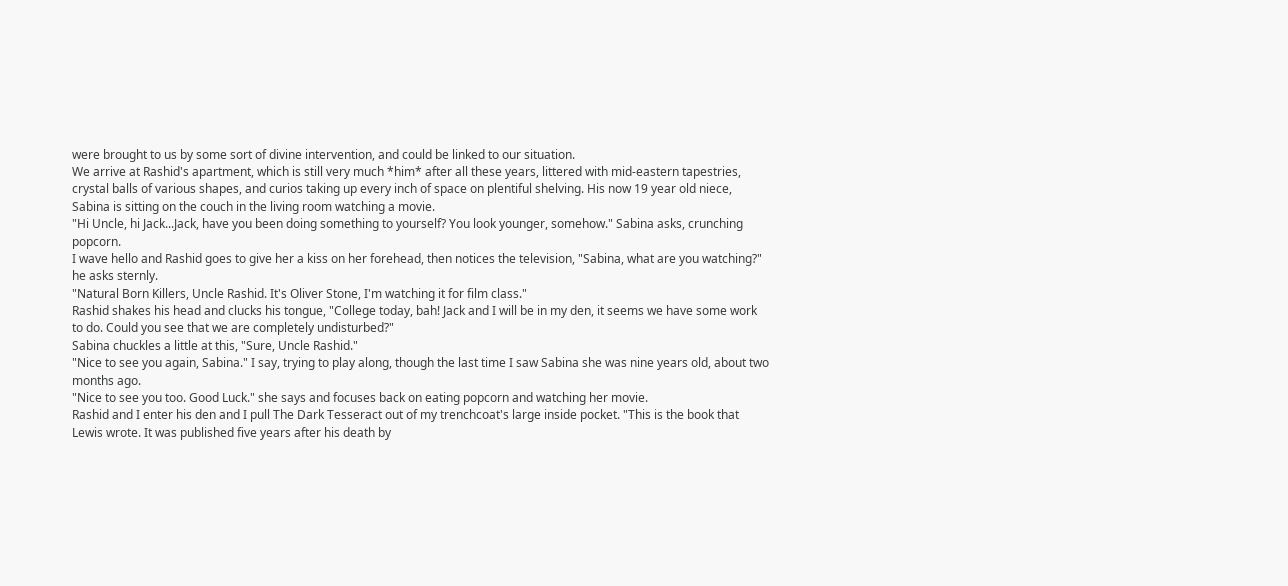were brought to us by some sort of divine intervention, and could be linked to our situation.
We arrive at Rashid's apartment, which is still very much *him* after all these years, littered with mid-eastern tapestries, crystal balls of various shapes, and curios taking up every inch of space on plentiful shelving. His now 19 year old niece, Sabina is sitting on the couch in the living room watching a movie.
"Hi Uncle, hi Jack...Jack, have you been doing something to yourself? You look younger, somehow." Sabina asks, crunching popcorn.
I wave hello and Rashid goes to give her a kiss on her forehead, then notices the television, "Sabina, what are you watching?" he asks sternly.
"Natural Born Killers, Uncle Rashid. It's Oliver Stone, I'm watching it for film class."
Rashid shakes his head and clucks his tongue, "College today, bah! Jack and I will be in my den, it seems we have some work to do. Could you see that we are completely undisturbed?"
Sabina chuckles a little at this, "Sure, Uncle Rashid."
"Nice to see you again, Sabina." I say, trying to play along, though the last time I saw Sabina she was nine years old, about two months ago.
"Nice to see you too. Good Luck." she says and focuses back on eating popcorn and watching her movie.
Rashid and I enter his den and I pull The Dark Tesseract out of my trenchcoat's large inside pocket. "This is the book that Lewis wrote. It was published five years after his death by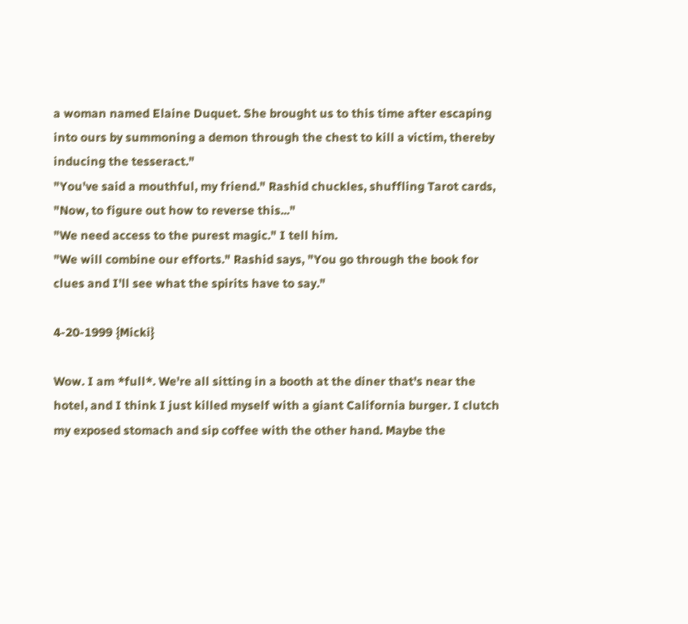a woman named Elaine Duquet. She brought us to this time after escaping into ours by summoning a demon through the chest to kill a victim, thereby inducing the tesseract."
"You've said a mouthful, my friend." Rashid chuckles, shuffling Tarot cards, "Now, to figure out how to reverse this..."
"We need access to the purest magic." I tell him.
"We will combine our efforts." Rashid says, "You go through the book for clues and I'll see what the spirits have to say."

4-20-1999 {Micki}

Wow. I am *full*. We're all sitting in a booth at the diner that's near the hotel, and I think I just killed myself with a giant California burger. I clutch my exposed stomach and sip coffee with the other hand. Maybe the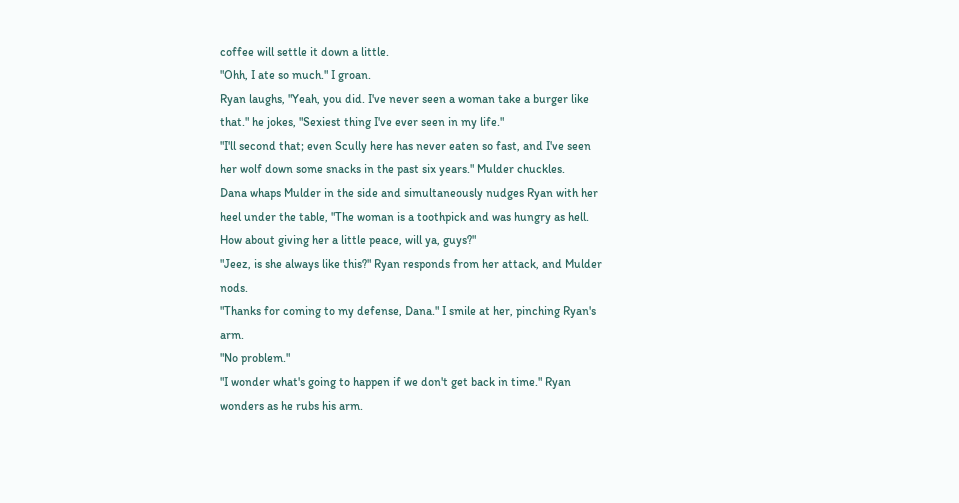coffee will settle it down a little.
"Ohh, I ate so much." I groan.
Ryan laughs, "Yeah, you did. I've never seen a woman take a burger like that." he jokes, "Sexiest thing I've ever seen in my life."
"I'll second that; even Scully here has never eaten so fast, and I've seen her wolf down some snacks in the past six years." Mulder chuckles.
Dana whaps Mulder in the side and simultaneously nudges Ryan with her heel under the table, "The woman is a toothpick and was hungry as hell. How about giving her a little peace, will ya, guys?"
"Jeez, is she always like this?" Ryan responds from her attack, and Mulder nods.
"Thanks for coming to my defense, Dana." I smile at her, pinching Ryan's arm.
"No problem."
"I wonder what's going to happen if we don't get back in time." Ryan wonders as he rubs his arm.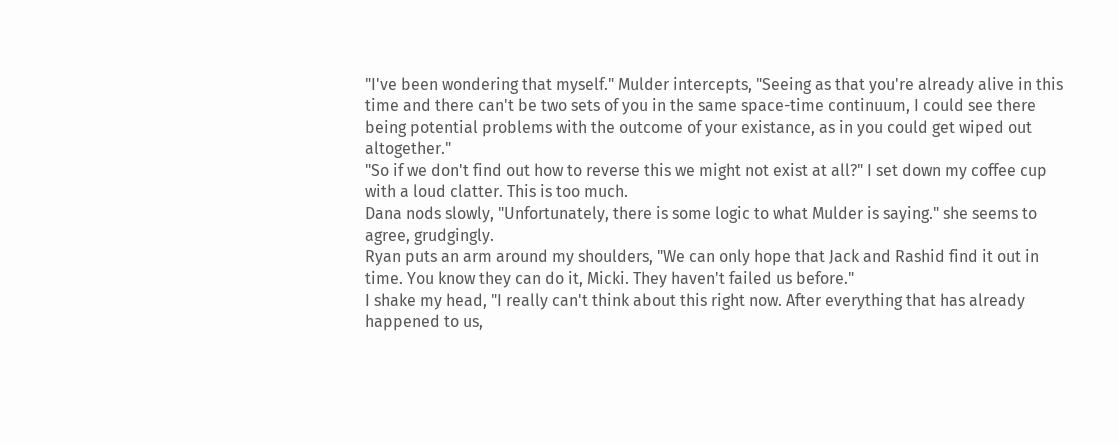"I've been wondering that myself." Mulder intercepts, "Seeing as that you're already alive in this time and there can't be two sets of you in the same space-time continuum, I could see there being potential problems with the outcome of your existance, as in you could get wiped out altogether."
"So if we don't find out how to reverse this we might not exist at all?" I set down my coffee cup with a loud clatter. This is too much.
Dana nods slowly, "Unfortunately, there is some logic to what Mulder is saying." she seems to agree, grudgingly.
Ryan puts an arm around my shoulders, "We can only hope that Jack and Rashid find it out in time. You know they can do it, Micki. They haven't failed us before."
I shake my head, "I really can't think about this right now. After everything that has already happened to us,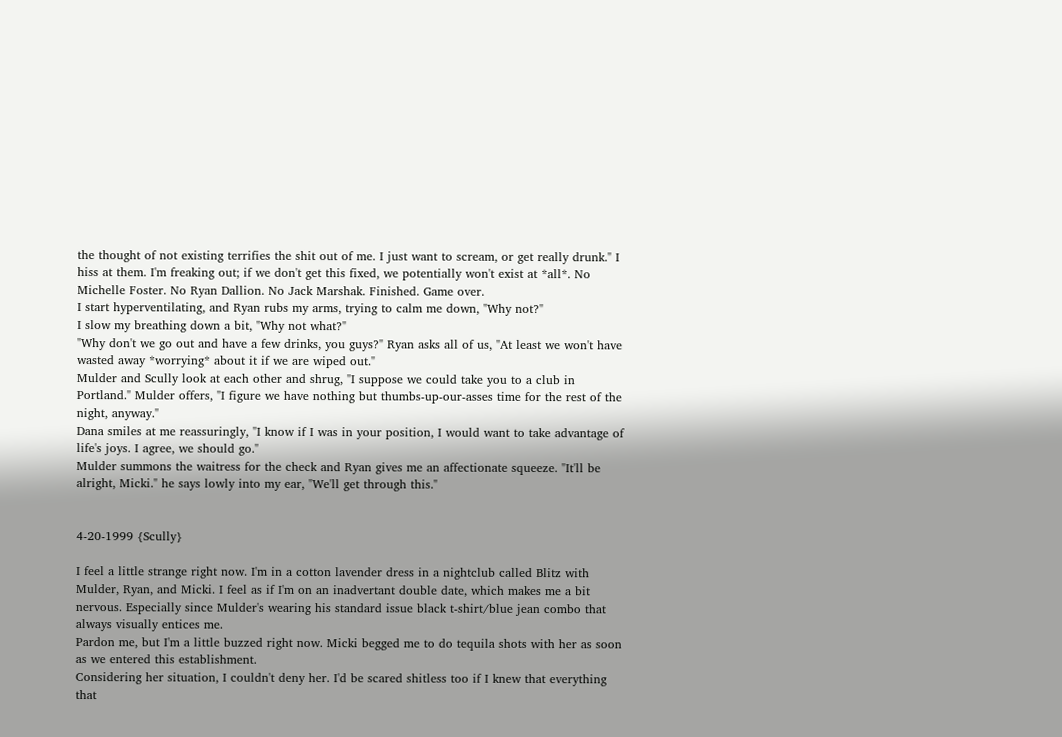the thought of not existing terrifies the shit out of me. I just want to scream, or get really drunk." I hiss at them. I'm freaking out; if we don't get this fixed, we potentially won't exist at *all*. No Michelle Foster. No Ryan Dallion. No Jack Marshak. Finished. Game over.
I start hyperventilating, and Ryan rubs my arms, trying to calm me down, "Why not?"
I slow my breathing down a bit, "Why not what?"
"Why don't we go out and have a few drinks, you guys?" Ryan asks all of us, "At least we won't have wasted away *worrying* about it if we are wiped out."
Mulder and Scully look at each other and shrug, "I suppose we could take you to a club in Portland." Mulder offers, "I figure we have nothing but thumbs-up-our-asses time for the rest of the night, anyway."
Dana smiles at me reassuringly, "I know if I was in your position, I would want to take advantage of life's joys. I agree, we should go."
Mulder summons the waitress for the check and Ryan gives me an affectionate squeeze. "It'll be alright, Micki." he says lowly into my ear, "We'll get through this."


4-20-1999 {Scully}

I feel a little strange right now. I'm in a cotton lavender dress in a nightclub called Blitz with Mulder, Ryan, and Micki. I feel as if I'm on an inadvertant double date, which makes me a bit nervous. Especially since Mulder's wearing his standard issue black t-shirt/blue jean combo that always visually entices me.
Pardon me, but I'm a little buzzed right now. Micki begged me to do tequila shots with her as soon as we entered this establishment.
Considering her situation, I couldn't deny her. I'd be scared shitless too if I knew that everything that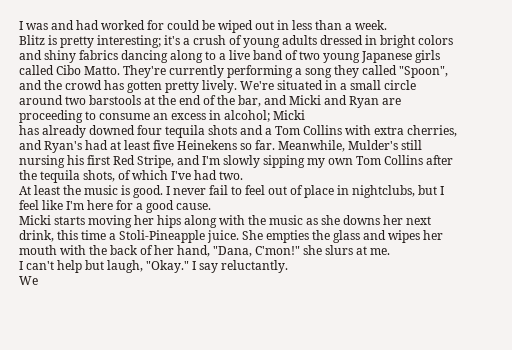I was and had worked for could be wiped out in less than a week.
Blitz is pretty interesting; it's a crush of young adults dressed in bright colors and shiny fabrics dancing along to a live band of two young Japanese girls called Cibo Matto. They're currently performing a song they called "Spoon", and the crowd has gotten pretty lively. We're situated in a small circle around two barstools at the end of the bar, and Micki and Ryan are proceeding to consume an excess in alcohol; Micki
has already downed four tequila shots and a Tom Collins with extra cherries, and Ryan's had at least five Heinekens so far. Meanwhile, Mulder's still nursing his first Red Stripe, and I'm slowly sipping my own Tom Collins after the tequila shots, of which I've had two.
At least the music is good. I never fail to feel out of place in nightclubs, but I feel like I'm here for a good cause.
Micki starts moving her hips along with the music as she downs her next drink, this time a Stoli-Pineapple juice. She empties the glass and wipes her mouth with the back of her hand, "Dana, C'mon!" she slurs at me.
I can't help but laugh, "Okay." I say reluctantly.
We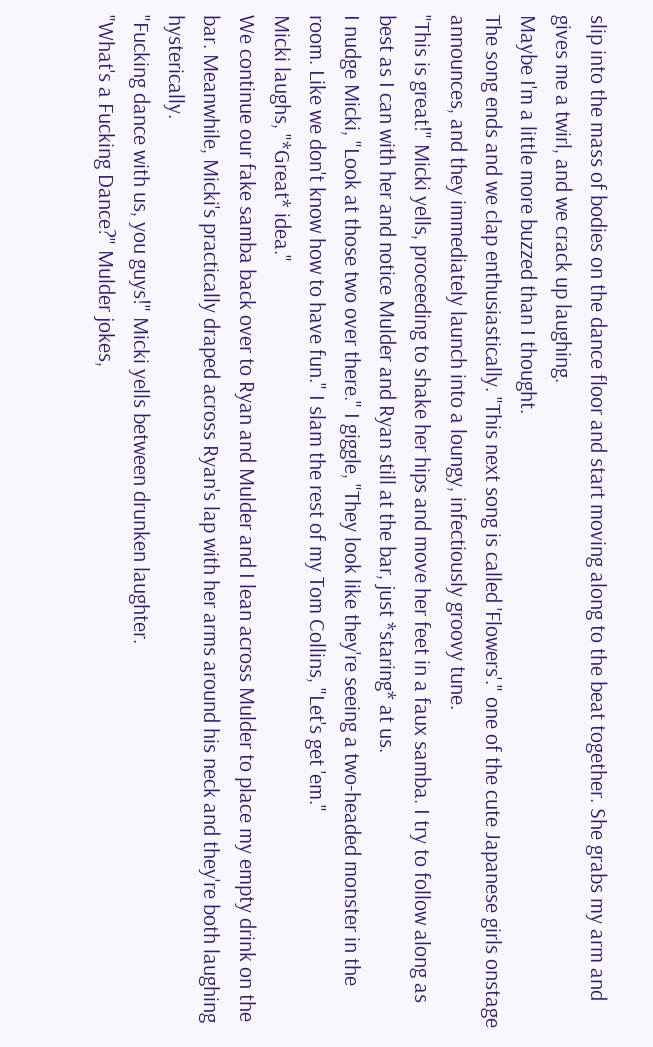slip into the mass of bodies on the dance floor and start moving along to the beat together. She grabs my arm and gives me a twirl, and we crack up laughing.
Maybe I'm a little more buzzed than I thought.
The song ends and we clap enthusiastically. "This next song is called 'Flowers'." one of the cute Japanese girls onstage announces, and they immediately launch into a loungy, infectiously groovy tune.
"This is great!" Micki yells, proceeding to shake her hips and move her feet in a faux samba. I try to follow along as best as I can with her and notice Mulder and Ryan still at the bar, just *staring* at us.
I nudge Micki, "Look at those two over there." I giggle, "They look like they're seeing a two-headed monster in the room. Like we don't know how to have fun." I slam the rest of my Tom Collins, "Let's get 'em."
Micki laughs, "*Great* idea."
We continue our fake samba back over to Ryan and Mulder and I lean across Mulder to place my empty drink on the bar. Meanwhile, Micki's practically draped across Ryan's lap with her arms around his neck and they're both laughing hysterically.
"Fucking dance with us, you guys!" Micki yells between drunken laughter.
"What's a Fucking Dance?" Mulder jokes,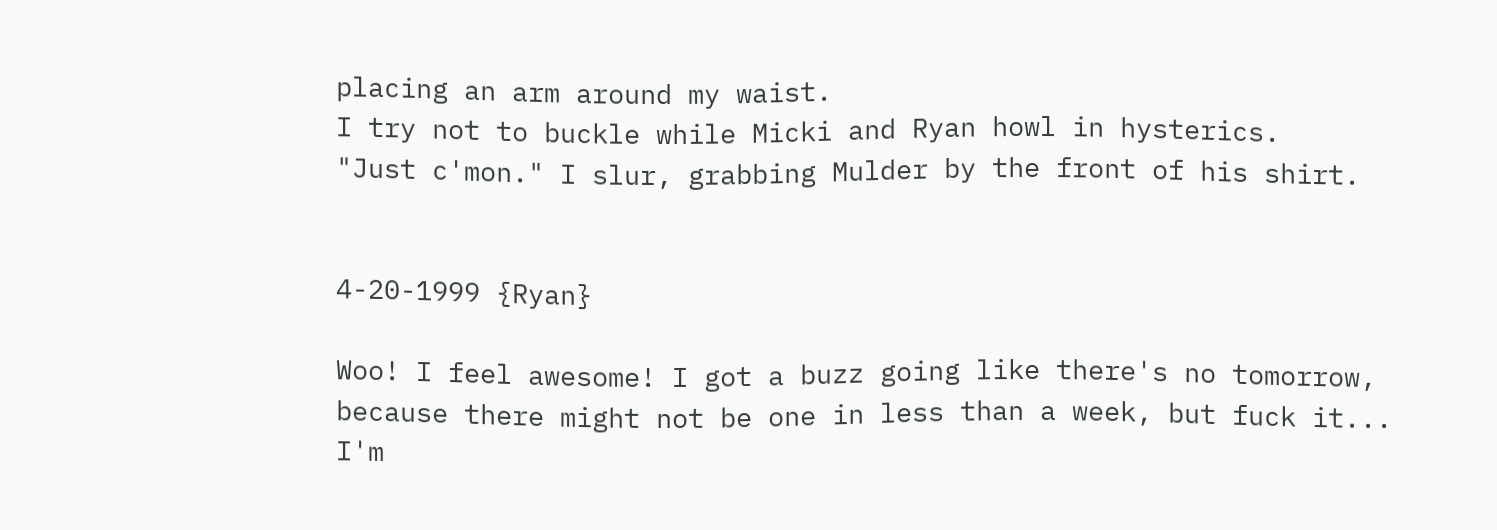placing an arm around my waist.
I try not to buckle while Micki and Ryan howl in hysterics.
"Just c'mon." I slur, grabbing Mulder by the front of his shirt.


4-20-1999 {Ryan}

Woo! I feel awesome! I got a buzz going like there's no tomorrow, because there might not be one in less than a week, but fuck it...
I'm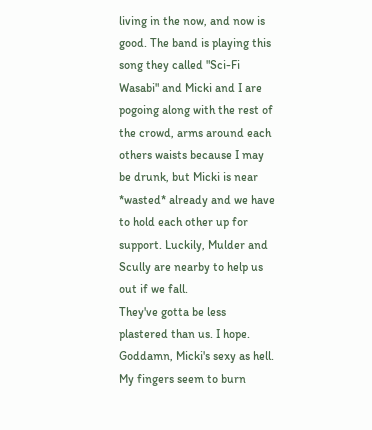living in the now, and now is good. The band is playing this song they called "Sci-Fi Wasabi" and Micki and I are pogoing along with the rest of the crowd, arms around each others waists because I may be drunk, but Micki is near *wasted* already and we have to hold each other up for support. Luckily, Mulder and Scully are nearby to help us
out if we fall.
They've gotta be less plastered than us. I hope.
Goddamn, Micki's sexy as hell. My fingers seem to burn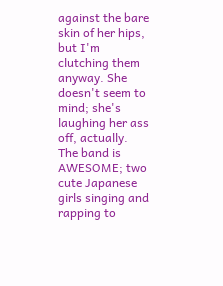against the bare skin of her hips, but I'm clutching them anyway. She doesn't seem to mind; she's laughing her ass off, actually.
The band is AWESOME; two cute Japanese girls singing and rapping to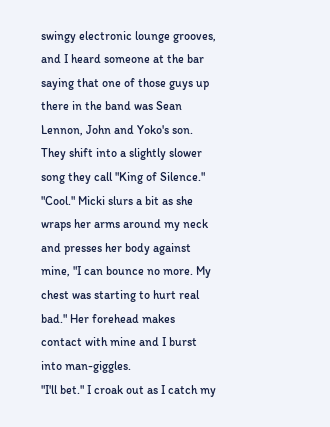swingy electronic lounge grooves, and I heard someone at the bar saying that one of those guys up there in the band was Sean Lennon, John and Yoko's son. They shift into a slightly slower song they call "King of Silence."
"Cool." Micki slurs a bit as she wraps her arms around my neck and presses her body against mine, "I can bounce no more. My chest was starting to hurt real bad." Her forehead makes contact with mine and I burst into man-giggles.
"I'll bet." I croak out as I catch my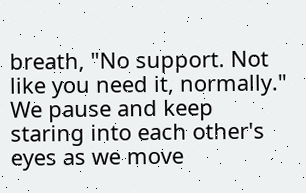breath, "No support. Not like you need it, normally."
We pause and keep staring into each other's eyes as we move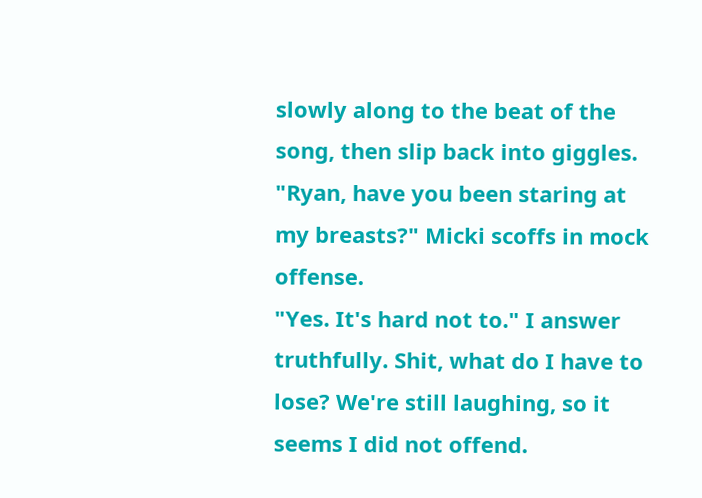slowly along to the beat of the song, then slip back into giggles.
"Ryan, have you been staring at my breasts?" Micki scoffs in mock offense.
"Yes. It's hard not to." I answer truthfully. Shit, what do I have to lose? We're still laughing, so it seems I did not offend.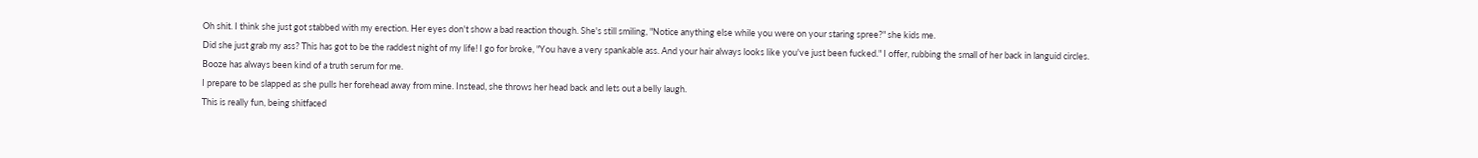Oh shit. I think she just got stabbed with my erection. Her eyes don't show a bad reaction though. She's still smiling, "Notice anything else while you were on your staring spree?" she kids me.
Did she just grab my ass? This has got to be the raddest night of my life! I go for broke, "You have a very spankable ass. And your hair always looks like you've just been fucked." I offer, rubbing the small of her back in languid circles.
Booze has always been kind of a truth serum for me.
I prepare to be slapped as she pulls her forehead away from mine. Instead, she throws her head back and lets out a belly laugh.
This is really fun, being shitfaced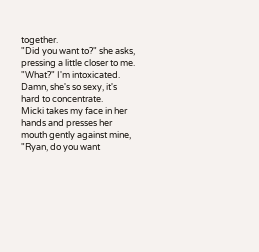together.
"Did you want to?" she asks, pressing a little closer to me.
"What?" I'm intoxicated. Damn, she's so sexy, it's hard to concentrate.
Micki takes my face in her hands and presses her mouth gently against mine, "Ryan, do you want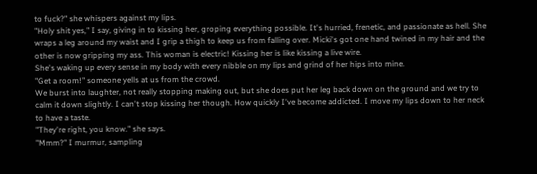to fuck?" she whispers against my lips.
"Holy shit yes," I say, giving in to kissing her, groping everything possible. It's hurried, frenetic, and passionate as hell. She wraps a leg around my waist and I grip a thigh to keep us from falling over. Micki's got one hand twined in my hair and the other is now gripping my ass. This woman is electric! Kissing her is like kissing a live wire.
She's waking up every sense in my body with every nibble on my lips and grind of her hips into mine.
"Get a room!" someone yells at us from the crowd.
We burst into laughter, not really stopping making out, but she does put her leg back down on the ground and we try to calm it down slightly. I can't stop kissing her though. How quickly I've become addicted. I move my lips down to her neck to have a taste.
"They're right, you know." she says.
"Mmm?" I murmur, sampling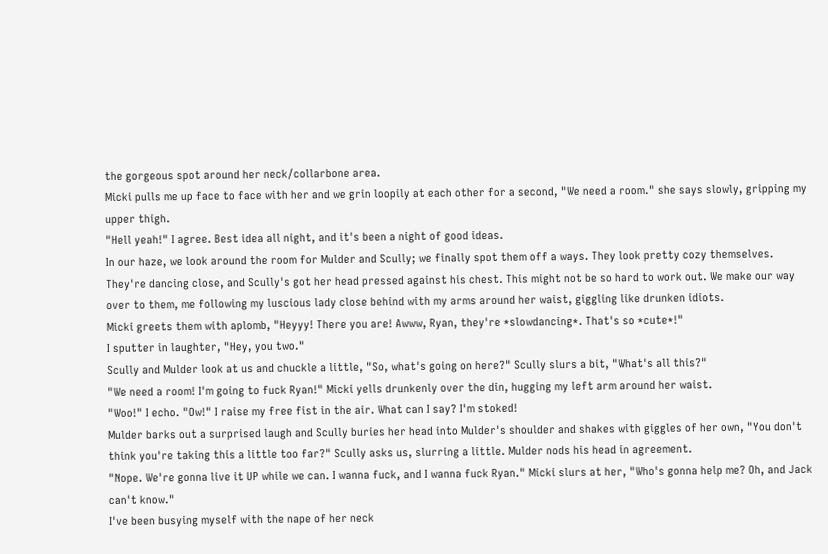the gorgeous spot around her neck/collarbone area.
Micki pulls me up face to face with her and we grin loopily at each other for a second, "We need a room." she says slowly, gripping my upper thigh.
"Hell yeah!" I agree. Best idea all night, and it's been a night of good ideas.
In our haze, we look around the room for Mulder and Scully; we finally spot them off a ways. They look pretty cozy themselves. They're dancing close, and Scully's got her head pressed against his chest. This might not be so hard to work out. We make our way over to them, me following my luscious lady close behind with my arms around her waist, giggling like drunken idiots.
Micki greets them with aplomb, "Heyyy! There you are! Awww, Ryan, they're *slowdancing*. That's so *cute*!"
I sputter in laughter, "Hey, you two."
Scully and Mulder look at us and chuckle a little, "So, what's going on here?" Scully slurs a bit, "What's all this?"
"We need a room! I'm going to fuck Ryan!" Micki yells drunkenly over the din, hugging my left arm around her waist.
"Woo!" I echo. "Ow!" I raise my free fist in the air. What can I say? I'm stoked!
Mulder barks out a surprised laugh and Scully buries her head into Mulder's shoulder and shakes with giggles of her own, "You don't think you're taking this a little too far?" Scully asks us, slurring a little. Mulder nods his head in agreement.
"Nope. We're gonna live it UP while we can. I wanna fuck, and I wanna fuck Ryan." Micki slurs at her, "Who's gonna help me? Oh, and Jack can't know."
I've been busying myself with the nape of her neck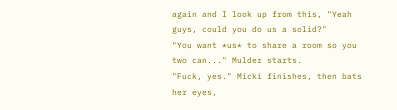again and I look up from this, "Yeah guys, could you do us a solid?"
"You want *us* to share a room so you two can..." Mulder starts.
"Fuck, yes." Micki finishes, then bats her eyes,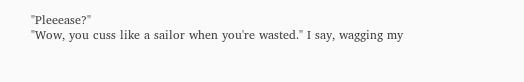"Pleeease?"
"Wow, you cuss like a sailor when you're wasted." I say, wagging my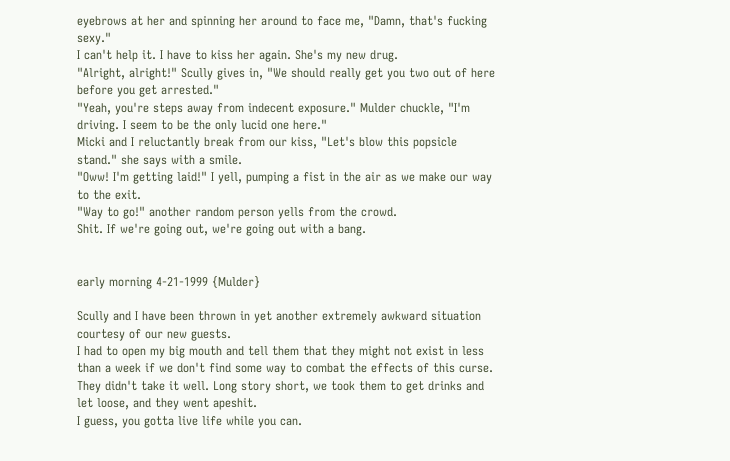eyebrows at her and spinning her around to face me, "Damn, that's fucking sexy."
I can't help it. I have to kiss her again. She's my new drug.
"Alright, alright!" Scully gives in, "We should really get you two out of here before you get arrested."
"Yeah, you're steps away from indecent exposure." Mulder chuckle, "I'm driving. I seem to be the only lucid one here."
Micki and I reluctantly break from our kiss, "Let's blow this popsicle stand." she says with a smile.
"Oww! I'm getting laid!" I yell, pumping a fist in the air as we make our way to the exit.
"Way to go!" another random person yells from the crowd.
Shit. If we're going out, we're going out with a bang.


early morning 4-21-1999 {Mulder}

Scully and I have been thrown in yet another extremely awkward situation courtesy of our new guests.
I had to open my big mouth and tell them that they might not exist in less than a week if we don't find some way to combat the effects of this curse.
They didn't take it well. Long story short, we took them to get drinks and let loose, and they went apeshit.
I guess, you gotta live life while you can.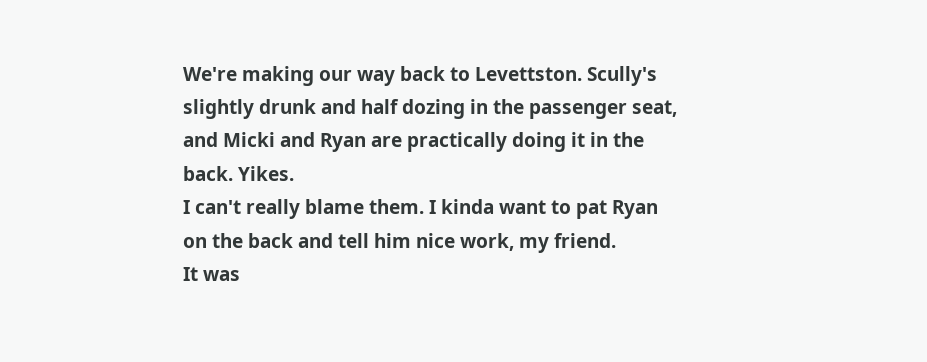We're making our way back to Levettston. Scully's slightly drunk and half dozing in the passenger seat, and Micki and Ryan are practically doing it in the back. Yikes.
I can't really blame them. I kinda want to pat Ryan on the back and tell him nice work, my friend.
It was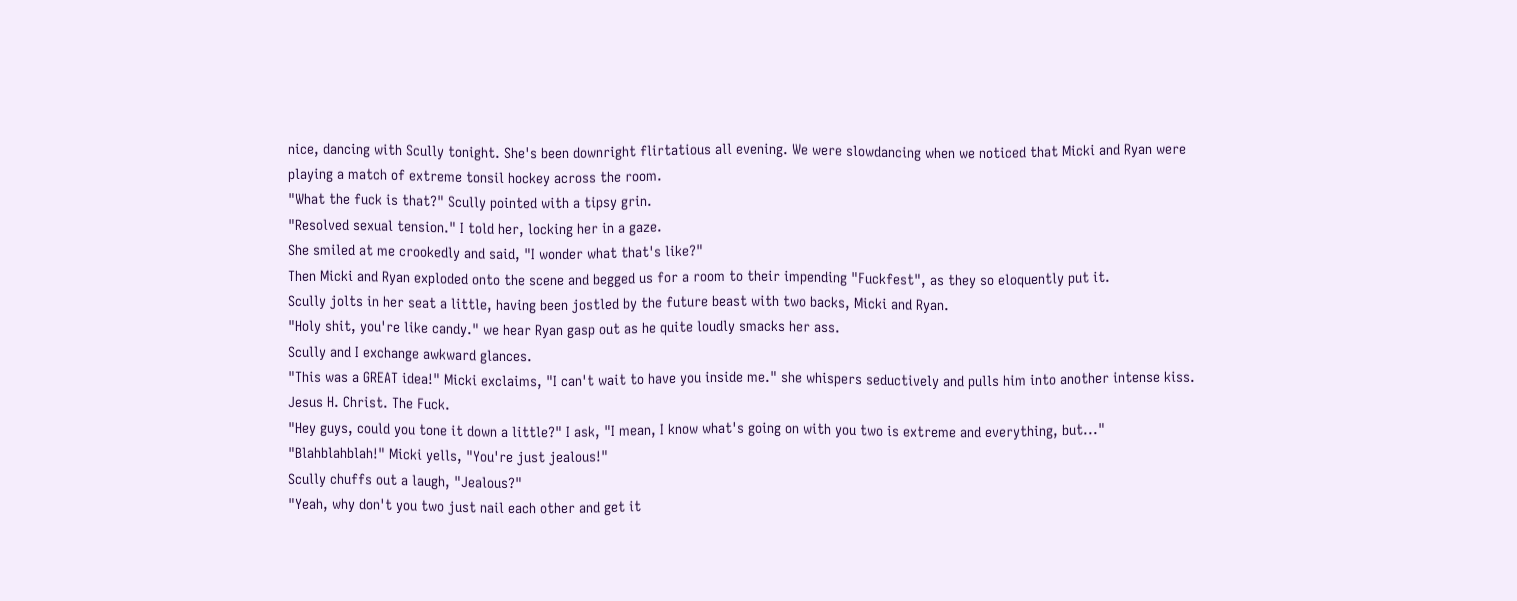nice, dancing with Scully tonight. She's been downright flirtatious all evening. We were slowdancing when we noticed that Micki and Ryan were playing a match of extreme tonsil hockey across the room.
"What the fuck is that?" Scully pointed with a tipsy grin.
"Resolved sexual tension." I told her, locking her in a gaze.
She smiled at me crookedly and said, "I wonder what that's like?"
Then Micki and Ryan exploded onto the scene and begged us for a room to their impending "Fuckfest", as they so eloquently put it.
Scully jolts in her seat a little, having been jostled by the future beast with two backs, Micki and Ryan.
"Holy shit, you're like candy." we hear Ryan gasp out as he quite loudly smacks her ass.
Scully and I exchange awkward glances.
"This was a GREAT idea!" Micki exclaims, "I can't wait to have you inside me." she whispers seductively and pulls him into another intense kiss.
Jesus H. Christ. The Fuck.
"Hey guys, could you tone it down a little?" I ask, "I mean, I know what's going on with you two is extreme and everything, but..."
"Blahblahblah!" Micki yells, "You're just jealous!"
Scully chuffs out a laugh, "Jealous?"
"Yeah, why don't you two just nail each other and get it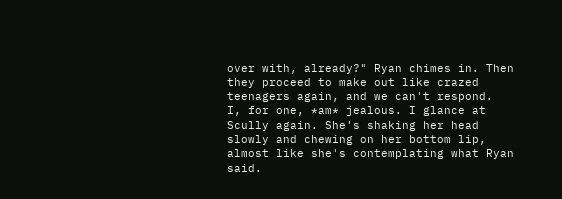over with, already?" Ryan chimes in. Then they proceed to make out like crazed teenagers again, and we can't respond.
I, for one, *am* jealous. I glance at Scully again. She's shaking her head slowly and chewing on her bottom lip, almost like she's contemplating what Ryan said.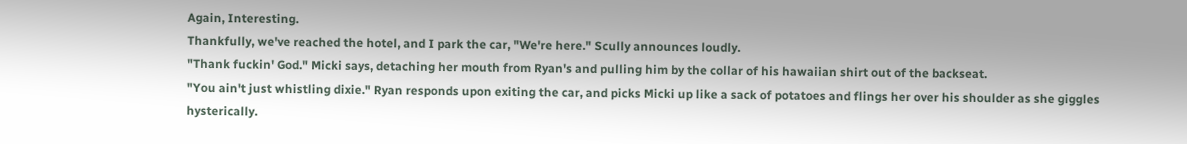Again, Interesting.
Thankfully, we've reached the hotel, and I park the car, "We're here." Scully announces loudly.
"Thank fuckin' God." Micki says, detaching her mouth from Ryan's and pulling him by the collar of his hawaiian shirt out of the backseat.
"You ain't just whistling dixie." Ryan responds upon exiting the car, and picks Micki up like a sack of potatoes and flings her over his shoulder as she giggles hysterically.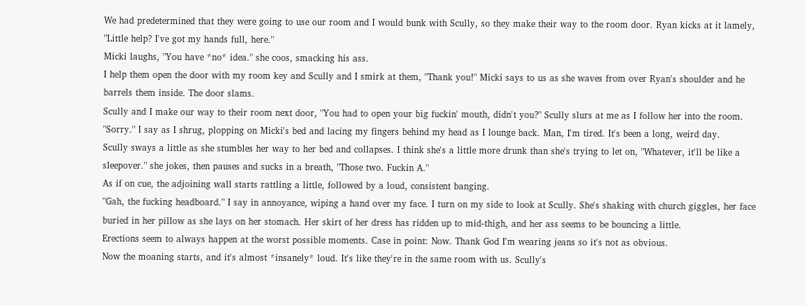We had predetermined that they were going to use our room and I would bunk with Scully, so they make their way to the room door. Ryan kicks at it lamely, "Little help? I've got my hands full, here."
Micki laughs, "You have *no* idea." she coos, smacking his ass.
I help them open the door with my room key and Scully and I smirk at them, "Thank you!" Micki says to us as she waves from over Ryan's shoulder and he barrels them inside. The door slams.
Scully and I make our way to their room next door, "You had to open your big fuckin' mouth, didn't you?" Scully slurs at me as I follow her into the room.
"Sorry." I say as I shrug, plopping on Micki's bed and lacing my fingers behind my head as I lounge back. Man, I'm tired. It's been a long, weird day.
Scully sways a little as she stumbles her way to her bed and collapses. I think she's a little more drunk than she's trying to let on, "Whatever, it'll be like a sleepover." she jokes, then pauses and sucks in a breath, "Those two. Fuckin A."
As if on cue, the adjoining wall starts rattling a little, followed by a loud, consistent banging.
"Gah, the fucking headboard." I say in annoyance, wiping a hand over my face. I turn on my side to look at Scully. She's shaking with church giggles, her face buried in her pillow as she lays on her stomach. Her skirt of her dress has ridden up to mid-thigh, and her ass seems to be bouncing a little.
Erections seem to always happen at the worst possible moments. Case in point: Now. Thank God I'm wearing jeans so it's not as obvious.
Now the moaning starts, and it's almost *insanely* loud. It's like they're in the same room with us. Scully's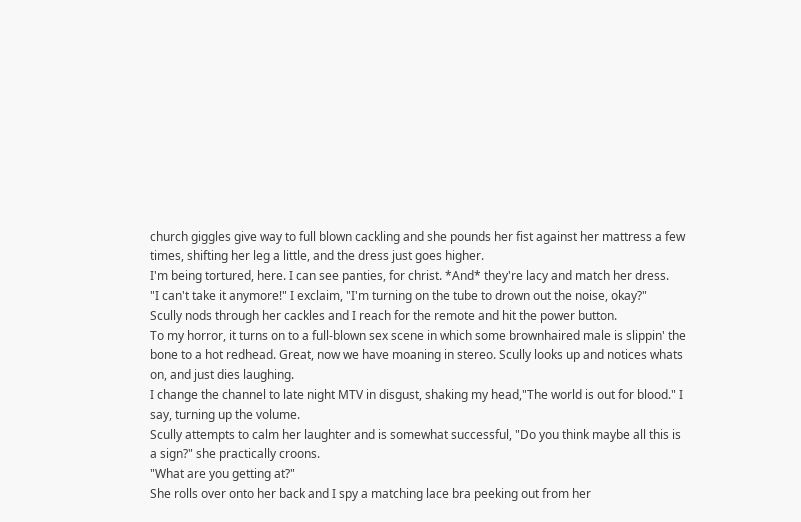church giggles give way to full blown cackling and she pounds her fist against her mattress a few times, shifting her leg a little, and the dress just goes higher.
I'm being tortured, here. I can see panties, for christ. *And* they're lacy and match her dress.
"I can't take it anymore!" I exclaim, "I'm turning on the tube to drown out the noise, okay?"
Scully nods through her cackles and I reach for the remote and hit the power button.
To my horror, it turns on to a full-blown sex scene in which some brownhaired male is slippin' the bone to a hot redhead. Great, now we have moaning in stereo. Scully looks up and notices whats on, and just dies laughing.
I change the channel to late night MTV in disgust, shaking my head,"The world is out for blood." I say, turning up the volume.
Scully attempts to calm her laughter and is somewhat successful, "Do you think maybe all this is a sign?" she practically croons.
"What are you getting at?"
She rolls over onto her back and I spy a matching lace bra peeking out from her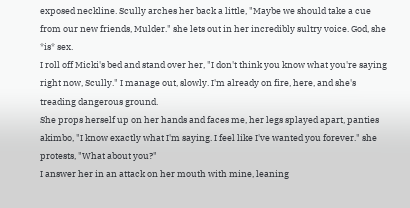exposed neckline. Scully arches her back a little, "Maybe we should take a cue from our new friends, Mulder." she lets out in her incredibly sultry voice. God, she *is* sex.
I roll off Micki's bed and stand over her, "I don't think you know what you're saying right now, Scully." I manage out, slowly. I'm already on fire, here, and she's treading dangerous ground.
She props herself up on her hands and faces me, her legs splayed apart, panties akimbo, "I know exactly what I'm saying. I feel like I've wanted you forever." she protests, "What about you?"
I answer her in an attack on her mouth with mine, leaning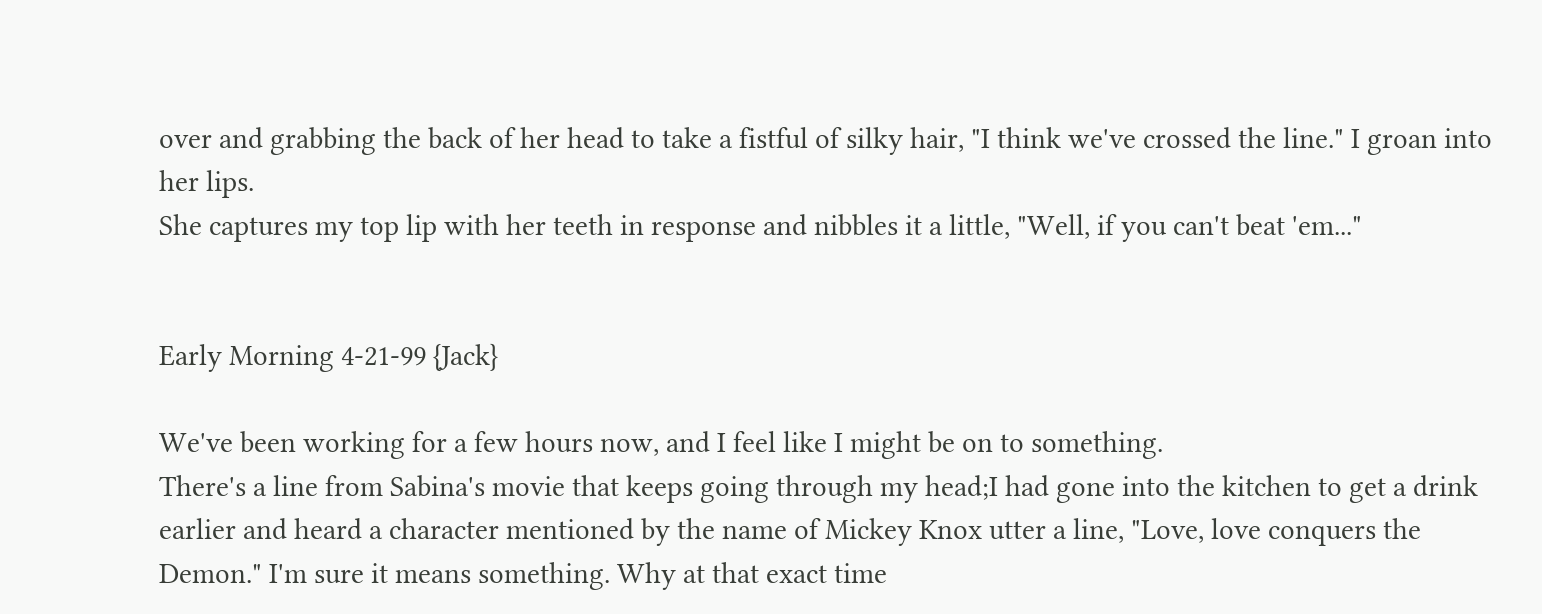over and grabbing the back of her head to take a fistful of silky hair, "I think we've crossed the line." I groan into her lips.
She captures my top lip with her teeth in response and nibbles it a little, "Well, if you can't beat 'em..."


Early Morning 4-21-99 {Jack}

We've been working for a few hours now, and I feel like I might be on to something.
There's a line from Sabina's movie that keeps going through my head;I had gone into the kitchen to get a drink earlier and heard a character mentioned by the name of Mickey Knox utter a line, "Love, love conquers the Demon." I'm sure it means something. Why at that exact time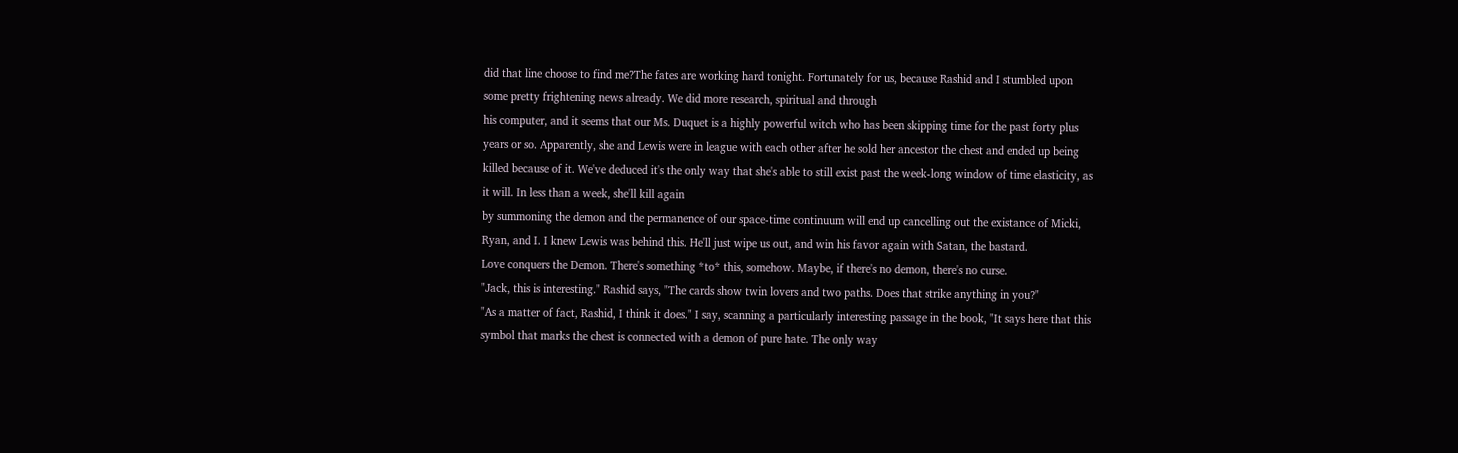did that line choose to find me?The fates are working hard tonight. Fortunately for us, because Rashid and I stumbled upon some pretty frightening news already. We did more research, spiritual and through
his computer, and it seems that our Ms. Duquet is a highly powerful witch who has been skipping time for the past forty plus years or so. Apparently, she and Lewis were in league with each other after he sold her ancestor the chest and ended up being killed because of it. We've deduced it's the only way that she's able to still exist past the week-long window of time elasticity, as it will. In less than a week, she'll kill again
by summoning the demon and the permanence of our space-time continuum will end up cancelling out the existance of Micki, Ryan, and I. I knew Lewis was behind this. He'll just wipe us out, and win his favor again with Satan, the bastard.
Love conquers the Demon. There's something *to* this, somehow. Maybe, if there's no demon, there's no curse.
"Jack, this is interesting." Rashid says, "The cards show twin lovers and two paths. Does that strike anything in you?"
"As a matter of fact, Rashid, I think it does." I say, scanning a particularly interesting passage in the book, "It says here that this symbol that marks the chest is connected with a demon of pure hate. The only way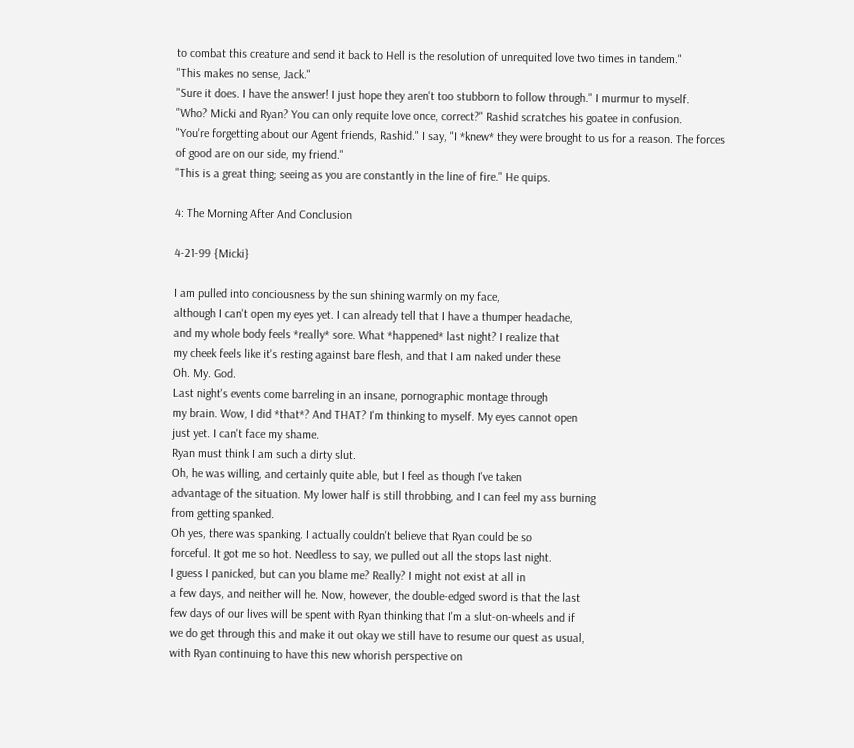to combat this creature and send it back to Hell is the resolution of unrequited love two times in tandem."
"This makes no sense, Jack."
"Sure it does. I have the answer! I just hope they aren't too stubborn to follow through." I murmur to myself.
"Who? Micki and Ryan? You can only requite love once, correct?" Rashid scratches his goatee in confusion.
"You're forgetting about our Agent friends, Rashid." I say, "I *knew* they were brought to us for a reason. The forces of good are on our side, my friend."
"This is a great thing; seeing as you are constantly in the line of fire." He quips.

4: The Morning After And Conclusion

4-21-99 {Micki}

I am pulled into conciousness by the sun shining warmly on my face,
although I can't open my eyes yet. I can already tell that I have a thumper headache,
and my whole body feels *really* sore. What *happened* last night? I realize that
my cheek feels like it's resting against bare flesh, and that I am naked under these
Oh. My. God.
Last night's events come barreling in an insane, pornographic montage through
my brain. Wow, I did *that*? And THAT? I'm thinking to myself. My eyes cannot open
just yet. I can't face my shame.
Ryan must think I am such a dirty slut.
Oh, he was willing, and certainly quite able, but I feel as though I've taken
advantage of the situation. My lower half is still throbbing, and I can feel my ass burning
from getting spanked.
Oh yes, there was spanking. I actually couldn't believe that Ryan could be so
forceful. It got me so hot. Needless to say, we pulled out all the stops last night.
I guess I panicked, but can you blame me? Really? I might not exist at all in
a few days, and neither will he. Now, however, the double-edged sword is that the last
few days of our lives will be spent with Ryan thinking that I'm a slut-on-wheels and if
we do get through this and make it out okay we still have to resume our quest as usual,
with Ryan continuing to have this new whorish perspective on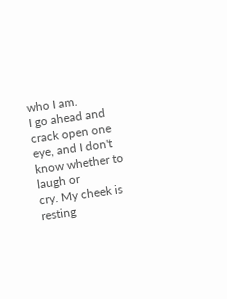who I am.
I go ahead and crack open one eye, and I don't know whether to laugh or
cry. My cheek is resting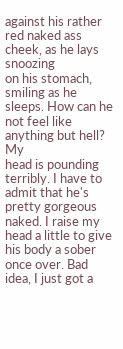against his rather red naked ass cheek, as he lays snoozing
on his stomach, smiling as he sleeps. How can he not feel like anything but hell? My
head is pounding terribly. I have to admit that he's pretty gorgeous naked. I raise my
head a little to give his body a sober once over. Bad idea, I just got a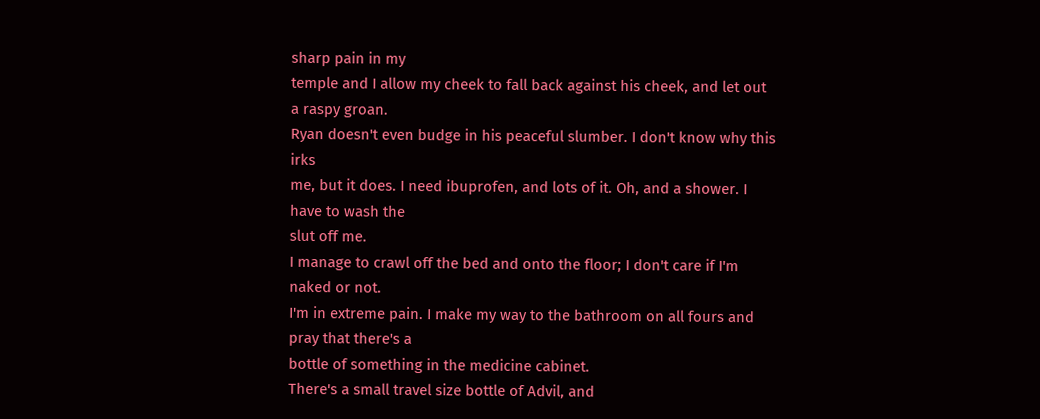sharp pain in my
temple and I allow my cheek to fall back against his cheek, and let out a raspy groan.
Ryan doesn't even budge in his peaceful slumber. I don't know why this irks
me, but it does. I need ibuprofen, and lots of it. Oh, and a shower. I have to wash the
slut off me.
I manage to crawl off the bed and onto the floor; I don't care if I'm naked or not.
I'm in extreme pain. I make my way to the bathroom on all fours and pray that there's a
bottle of something in the medicine cabinet.
There's a small travel size bottle of Advil, and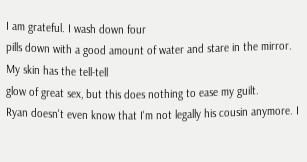I am grateful. I wash down four
pills down with a good amount of water and stare in the mirror. My skin has the tell-tell
glow of great sex, but this does nothing to ease my guilt.
Ryan doesn't even know that I'm not legally his cousin anymore. I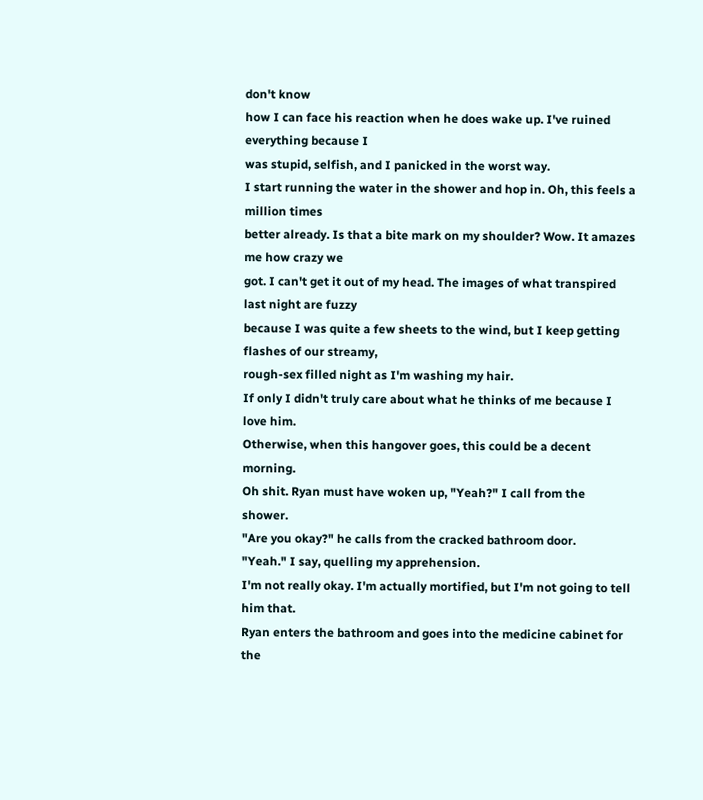don't know
how I can face his reaction when he does wake up. I've ruined everything because I
was stupid, selfish, and I panicked in the worst way.
I start running the water in the shower and hop in. Oh, this feels a million times
better already. Is that a bite mark on my shoulder? Wow. It amazes me how crazy we
got. I can't get it out of my head. The images of what transpired last night are fuzzy
because I was quite a few sheets to the wind, but I keep getting flashes of our streamy,
rough-sex filled night as I'm washing my hair.
If only I didn't truly care about what he thinks of me because I love him.
Otherwise, when this hangover goes, this could be a decent morning.
Oh shit. Ryan must have woken up, "Yeah?" I call from the shower.
"Are you okay?" he calls from the cracked bathroom door.
"Yeah." I say, quelling my apprehension.
I'm not really okay. I'm actually mortified, but I'm not going to tell him that.
Ryan enters the bathroom and goes into the medicine cabinet for the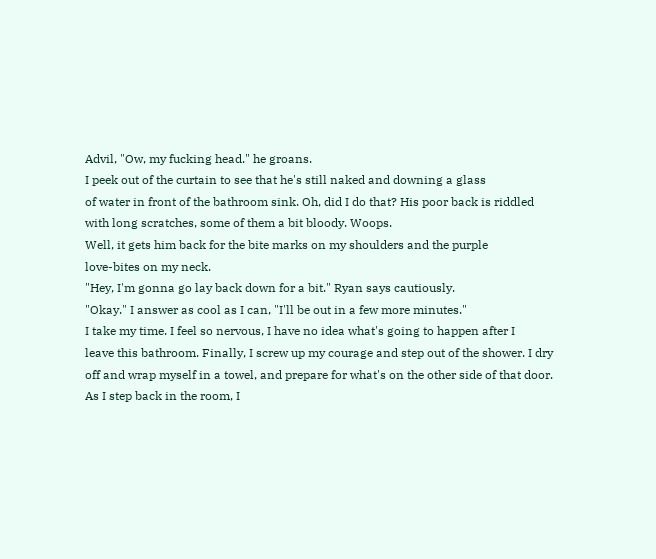Advil, "Ow, my fucking head." he groans.
I peek out of the curtain to see that he's still naked and downing a glass
of water in front of the bathroom sink. Oh, did I do that? His poor back is riddled
with long scratches, some of them a bit bloody. Woops.
Well, it gets him back for the bite marks on my shoulders and the purple
love-bites on my neck.
"Hey, I'm gonna go lay back down for a bit." Ryan says cautiously.
"Okay." I answer as cool as I can, "I'll be out in a few more minutes."
I take my time. I feel so nervous, I have no idea what's going to happen after I
leave this bathroom. Finally, I screw up my courage and step out of the shower. I dry
off and wrap myself in a towel, and prepare for what's on the other side of that door.
As I step back in the room, I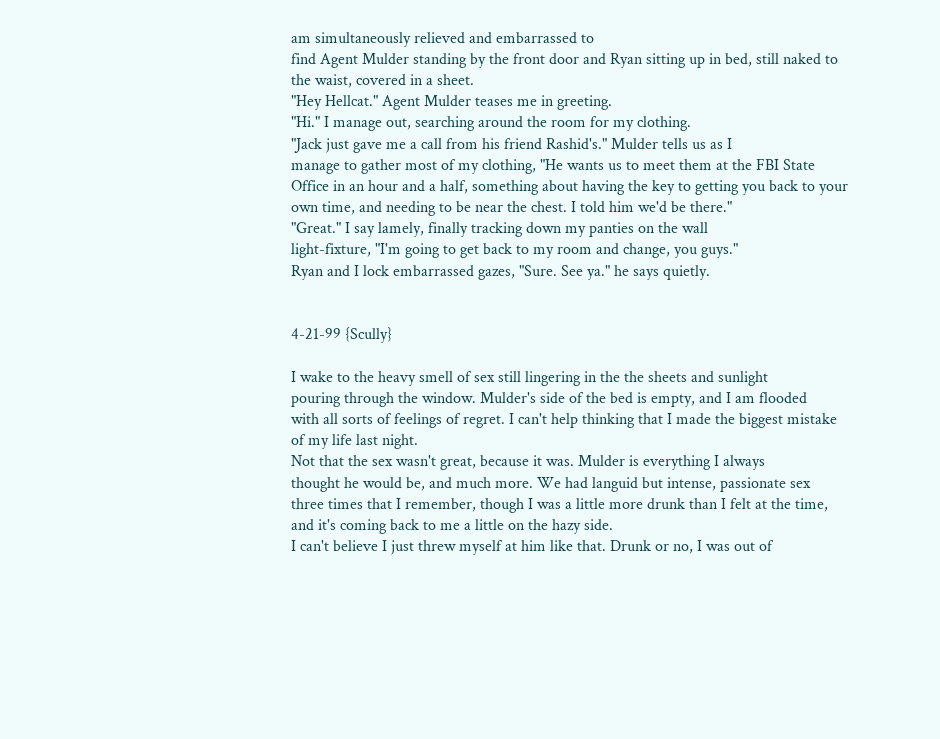am simultaneously relieved and embarrassed to
find Agent Mulder standing by the front door and Ryan sitting up in bed, still naked to
the waist, covered in a sheet.
"Hey Hellcat." Agent Mulder teases me in greeting.
"Hi." I manage out, searching around the room for my clothing.
"Jack just gave me a call from his friend Rashid's." Mulder tells us as I
manage to gather most of my clothing, "He wants us to meet them at the FBI State
Office in an hour and a half, something about having the key to getting you back to your
own time, and needing to be near the chest. I told him we'd be there."
"Great." I say lamely, finally tracking down my panties on the wall
light-fixture, "I'm going to get back to my room and change, you guys."
Ryan and I lock embarrassed gazes, "Sure. See ya." he says quietly.


4-21-99 {Scully}

I wake to the heavy smell of sex still lingering in the the sheets and sunlight
pouring through the window. Mulder's side of the bed is empty, and I am flooded
with all sorts of feelings of regret. I can't help thinking that I made the biggest mistake
of my life last night.
Not that the sex wasn't great, because it was. Mulder is everything I always
thought he would be, and much more. We had languid but intense, passionate sex
three times that I remember, though I was a little more drunk than I felt at the time,
and it's coming back to me a little on the hazy side.
I can't believe I just threw myself at him like that. Drunk or no, I was out of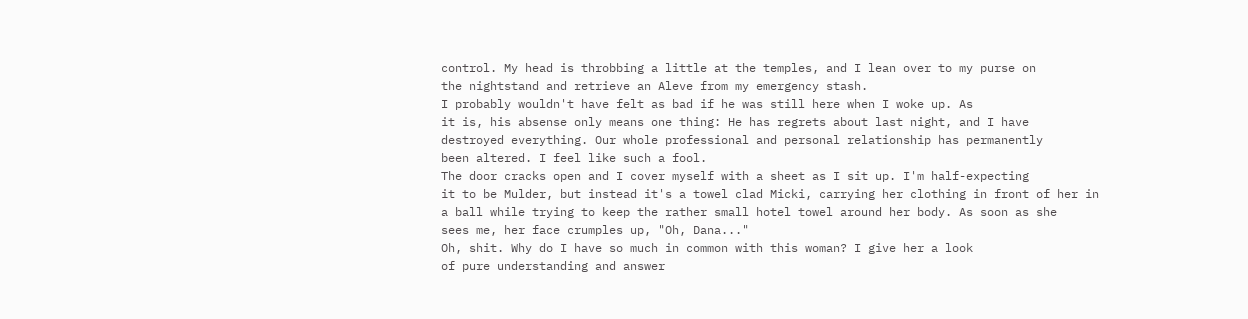control. My head is throbbing a little at the temples, and I lean over to my purse on
the nightstand and retrieve an Aleve from my emergency stash.
I probably wouldn't have felt as bad if he was still here when I woke up. As
it is, his absense only means one thing: He has regrets about last night, and I have
destroyed everything. Our whole professional and personal relationship has permanently
been altered. I feel like such a fool.
The door cracks open and I cover myself with a sheet as I sit up. I'm half-expecting
it to be Mulder, but instead it's a towel clad Micki, carrying her clothing in front of her in
a ball while trying to keep the rather small hotel towel around her body. As soon as she
sees me, her face crumples up, "Oh, Dana..."
Oh, shit. Why do I have so much in common with this woman? I give her a look
of pure understanding and answer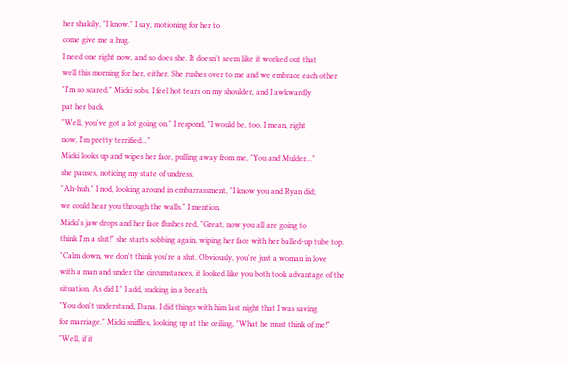her shakily, "I know." I say, motioning for her to
come give me a hug.
I need one right now, and so does she. It doesn't seem like it worked out that
well this morning for her, either. She rushes over to me and we embrace each other
"I'm so scared." Micki sobs. I feel hot tears on my shoulder, and I awkwardly
pat her back.
"Well, you've got a lot going on." I respond, "I would be, too. I mean, right
now, I'm pretty terrified..."
Micki looks up and wipes her face, pulling away from me, "You and Mulder..."
she pauses, noticing my state of undress.
"Ah-huh." I nod, looking around in embarrassment, "I know you and Ryan did;
we could hear you through the walls." I mention.
Micki's jaw drops and her face flushes red, "Great, now you all are going to
think I'm a slut!" she starts sobbing again, wiping her face with her balled-up tube top.
"Calm down, we don't think you're a slut. Obviously, you're just a woman in love
with a man and under the circumstances, it looked like you both took advantage of the
situation. As did I." I add, sucking in a breath.
"You don't understand, Dana. I did things with him last night that I was saving
for marriage." Micki sniffles, looking up at the ceiling, "What he must think of me!"
"Well, if it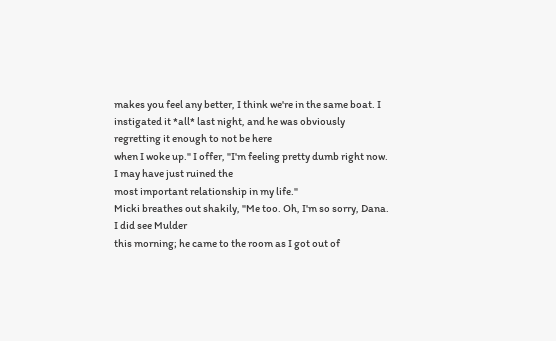makes you feel any better, I think we're in the same boat. I
instigated it *all* last night, and he was obviously regretting it enough to not be here
when I woke up." I offer, "I'm feeling pretty dumb right now. I may have just ruined the
most important relationship in my life."
Micki breathes out shakily, "Me too. Oh, I'm so sorry, Dana. I did see Mulder
this morning; he came to the room as I got out of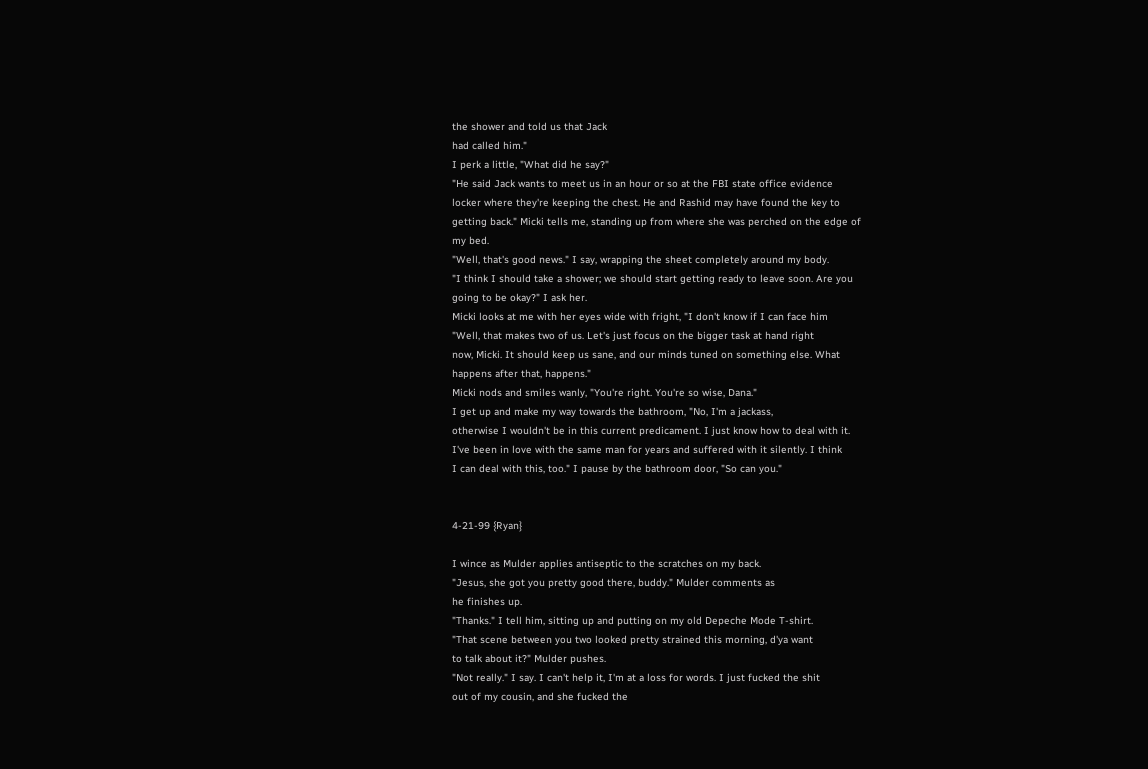the shower and told us that Jack
had called him."
I perk a little, "What did he say?"
"He said Jack wants to meet us in an hour or so at the FBI state office evidence
locker where they're keeping the chest. He and Rashid may have found the key to
getting back." Micki tells me, standing up from where she was perched on the edge of
my bed.
"Well, that's good news." I say, wrapping the sheet completely around my body.
"I think I should take a shower; we should start getting ready to leave soon. Are you
going to be okay?" I ask her.
Micki looks at me with her eyes wide with fright, "I don't know if I can face him
"Well, that makes two of us. Let's just focus on the bigger task at hand right
now, Micki. It should keep us sane, and our minds tuned on something else. What
happens after that, happens."
Micki nods and smiles wanly, "You're right. You're so wise, Dana."
I get up and make my way towards the bathroom, "No, I'm a jackass,
otherwise I wouldn't be in this current predicament. I just know how to deal with it.
I've been in love with the same man for years and suffered with it silently. I think
I can deal with this, too." I pause by the bathroom door, "So can you."


4-21-99 {Ryan}

I wince as Mulder applies antiseptic to the scratches on my back.
"Jesus, she got you pretty good there, buddy." Mulder comments as
he finishes up.
"Thanks." I tell him, sitting up and putting on my old Depeche Mode T-shirt.
"That scene between you two looked pretty strained this morning, d'ya want
to talk about it?" Mulder pushes.
"Not really." I say. I can't help it, I'm at a loss for words. I just fucked the shit
out of my cousin, and she fucked the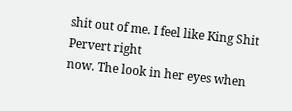shit out of me. I feel like King Shit Pervert right
now. The look in her eyes when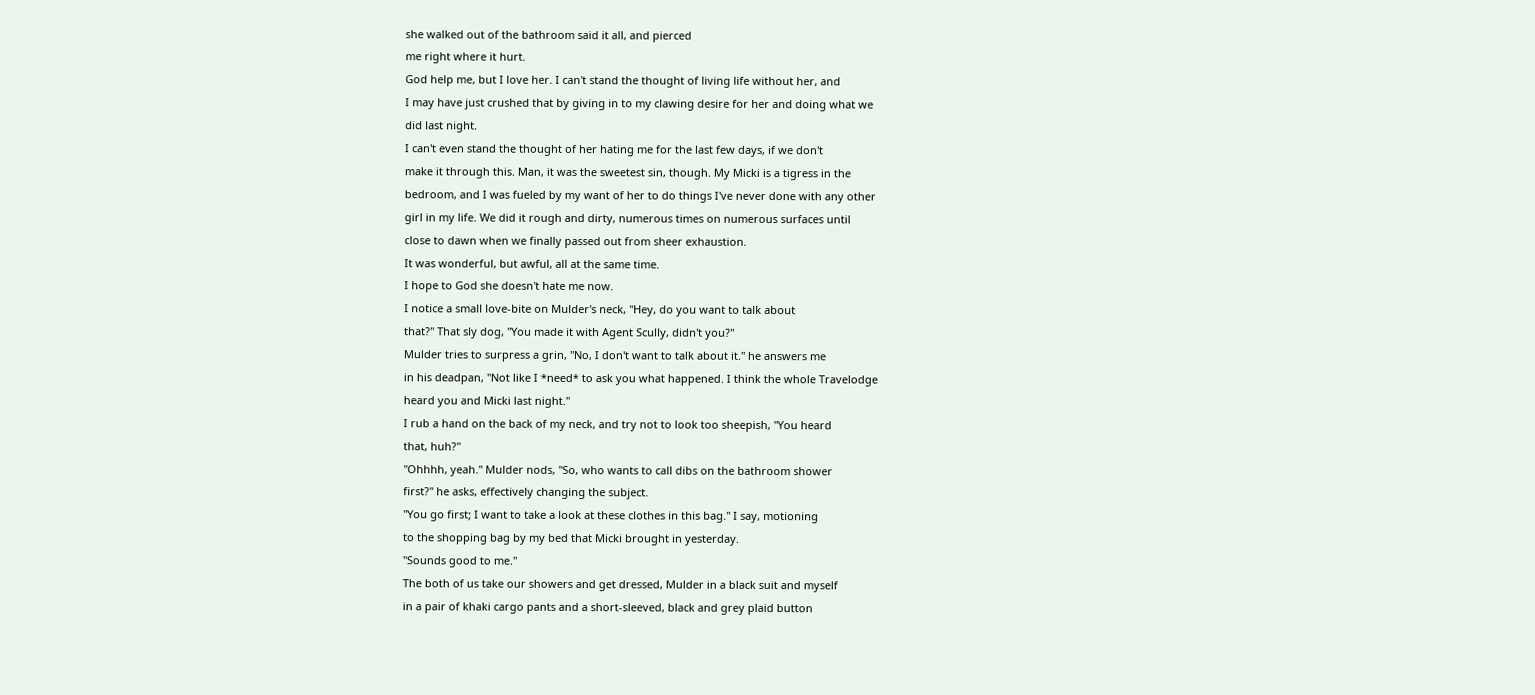she walked out of the bathroom said it all, and pierced
me right where it hurt.
God help me, but I love her. I can't stand the thought of living life without her, and
I may have just crushed that by giving in to my clawing desire for her and doing what we
did last night.
I can't even stand the thought of her hating me for the last few days, if we don't
make it through this. Man, it was the sweetest sin, though. My Micki is a tigress in the
bedroom, and I was fueled by my want of her to do things I've never done with any other
girl in my life. We did it rough and dirty, numerous times on numerous surfaces until
close to dawn when we finally passed out from sheer exhaustion.
It was wonderful, but awful, all at the same time.
I hope to God she doesn't hate me now.
I notice a small love-bite on Mulder's neck, "Hey, do you want to talk about
that?" That sly dog, "You made it with Agent Scully, didn't you?"
Mulder tries to surpress a grin, "No, I don't want to talk about it." he answers me
in his deadpan, "Not like I *need* to ask you what happened. I think the whole Travelodge
heard you and Micki last night."
I rub a hand on the back of my neck, and try not to look too sheepish, "You heard
that, huh?"
"Ohhhh, yeah." Mulder nods, "So, who wants to call dibs on the bathroom shower
first?" he asks, effectively changing the subject.
"You go first; I want to take a look at these clothes in this bag." I say, motioning
to the shopping bag by my bed that Micki brought in yesterday.
"Sounds good to me."
The both of us take our showers and get dressed, Mulder in a black suit and myself
in a pair of khaki cargo pants and a short-sleeved, black and grey plaid button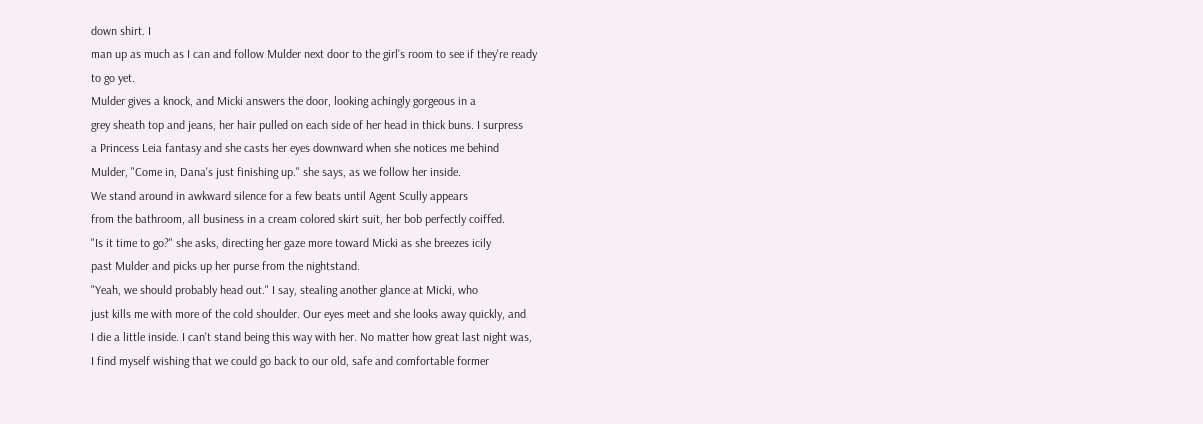down shirt. I
man up as much as I can and follow Mulder next door to the girl's room to see if they're ready
to go yet.
Mulder gives a knock, and Micki answers the door, looking achingly gorgeous in a
grey sheath top and jeans, her hair pulled on each side of her head in thick buns. I surpress
a Princess Leia fantasy and she casts her eyes downward when she notices me behind
Mulder, "Come in, Dana's just finishing up." she says, as we follow her inside.
We stand around in awkward silence for a few beats until Agent Scully appears
from the bathroom, all business in a cream colored skirt suit, her bob perfectly coiffed.
"Is it time to go?" she asks, directing her gaze more toward Micki as she breezes icily
past Mulder and picks up her purse from the nightstand.
"Yeah, we should probably head out." I say, stealing another glance at Micki, who
just kills me with more of the cold shoulder. Our eyes meet and she looks away quickly, and
I die a little inside. I can't stand being this way with her. No matter how great last night was,
I find myself wishing that we could go back to our old, safe and comfortable former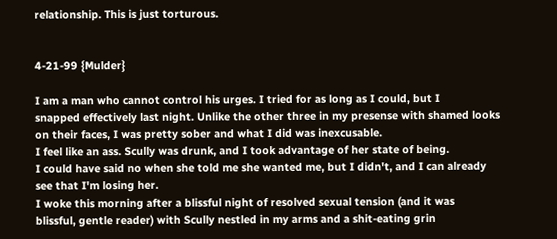relationship. This is just torturous.


4-21-99 {Mulder}

I am a man who cannot control his urges. I tried for as long as I could, but I
snapped effectively last night. Unlike the other three in my presense with shamed looks
on their faces, I was pretty sober and what I did was inexcusable.
I feel like an ass. Scully was drunk, and I took advantage of her state of being.
I could have said no when she told me she wanted me, but I didn't, and I can already
see that I'm losing her.
I woke this morning after a blissful night of resolved sexual tension (and it was
blissful, gentle reader) with Scully nestled in my arms and a shit-eating grin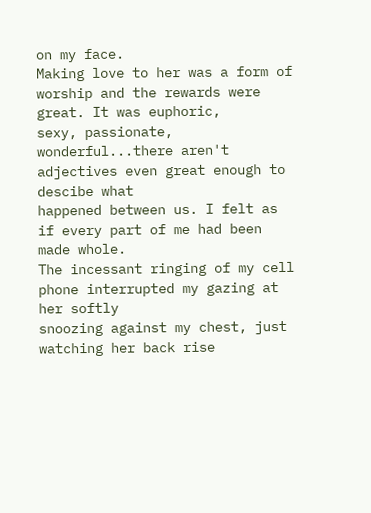on my face.
Making love to her was a form of worship and the rewards were great. It was euphoric,
sexy, passionate, wonderful...there aren't adjectives even great enough to descibe what
happened between us. I felt as if every part of me had been made whole.
The incessant ringing of my cell phone interrupted my gazing at her softly
snoozing against my chest, just watching her back rise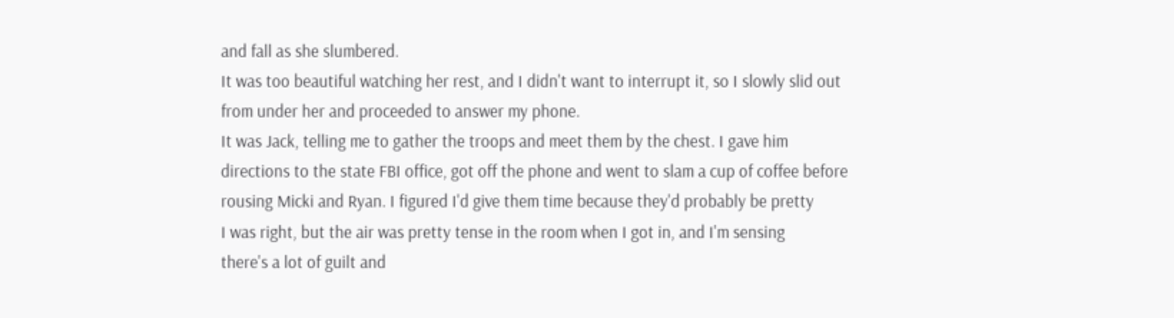and fall as she slumbered.
It was too beautiful watching her rest, and I didn't want to interrupt it, so I slowly slid out
from under her and proceeded to answer my phone.
It was Jack, telling me to gather the troops and meet them by the chest. I gave him
directions to the state FBI office, got off the phone and went to slam a cup of coffee before
rousing Micki and Ryan. I figured I'd give them time because they'd probably be pretty
I was right, but the air was pretty tense in the room when I got in, and I'm sensing
there's a lot of guilt and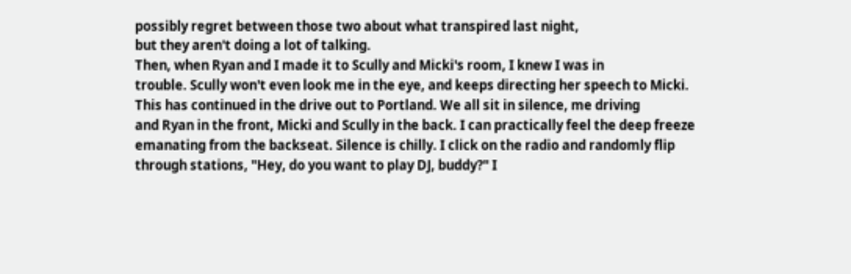possibly regret between those two about what transpired last night,
but they aren't doing a lot of talking.
Then, when Ryan and I made it to Scully and Micki's room, I knew I was in
trouble. Scully won't even look me in the eye, and keeps directing her speech to Micki.
This has continued in the drive out to Portland. We all sit in silence, me driving
and Ryan in the front, Micki and Scully in the back. I can practically feel the deep freeze
emanating from the backseat. Silence is chilly. I click on the radio and randomly flip
through stations, "Hey, do you want to play DJ, buddy?" I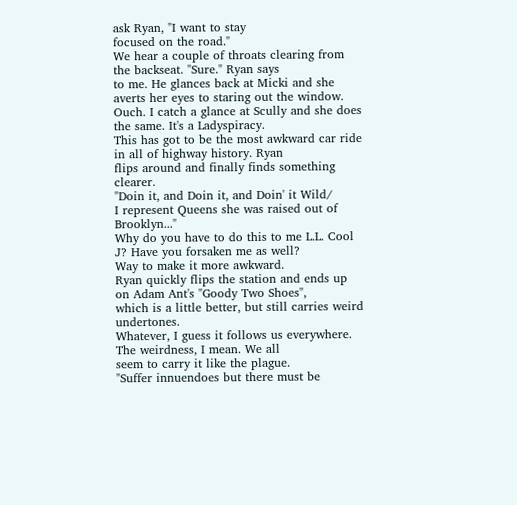ask Ryan, "I want to stay
focused on the road."
We hear a couple of throats clearing from the backseat. "Sure." Ryan says
to me. He glances back at Micki and she averts her eyes to staring out the window.
Ouch. I catch a glance at Scully and she does the same. It's a Ladyspiracy.
This has got to be the most awkward car ride in all of highway history. Ryan
flips around and finally finds something clearer.
"Doin it, and Doin it, and Doin' it Wild/
I represent Queens she was raised out of Brooklyn..."
Why do you have to do this to me L.L. Cool J? Have you forsaken me as well?
Way to make it more awkward.
Ryan quickly flips the station and ends up on Adam Ant's "Goody Two Shoes",
which is a little better, but still carries weird undertones.
Whatever, I guess it follows us everywhere. The weirdness, I mean. We all
seem to carry it like the plague.
"Suffer innuendoes but there must be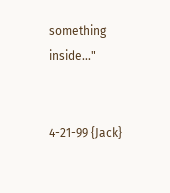something inside..."


4-21-99 {Jack}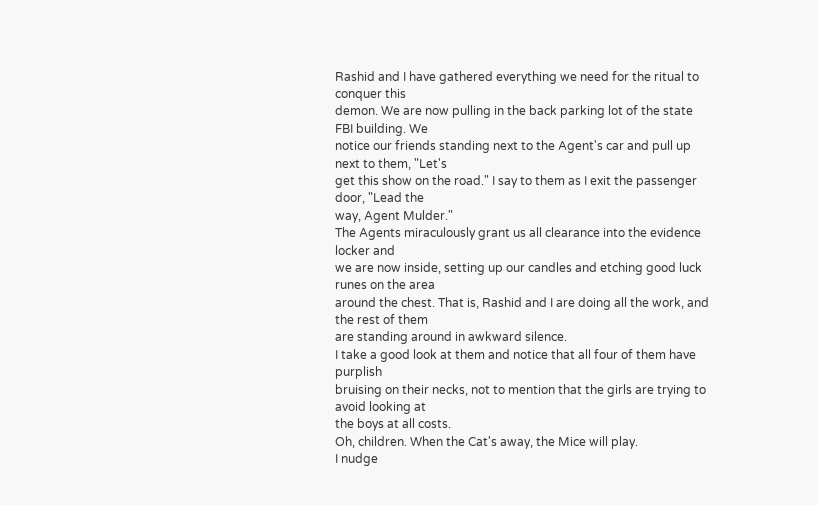Rashid and I have gathered everything we need for the ritual to conquer this
demon. We are now pulling in the back parking lot of the state FBI building. We
notice our friends standing next to the Agent's car and pull up next to them, "Let's
get this show on the road." I say to them as I exit the passenger door, "Lead the
way, Agent Mulder."
The Agents miraculously grant us all clearance into the evidence locker and
we are now inside, setting up our candles and etching good luck runes on the area
around the chest. That is, Rashid and I are doing all the work, and the rest of them
are standing around in awkward silence.
I take a good look at them and notice that all four of them have purplish
bruising on their necks, not to mention that the girls are trying to avoid looking at
the boys at all costs.
Oh, children. When the Cat's away, the Mice will play.
I nudge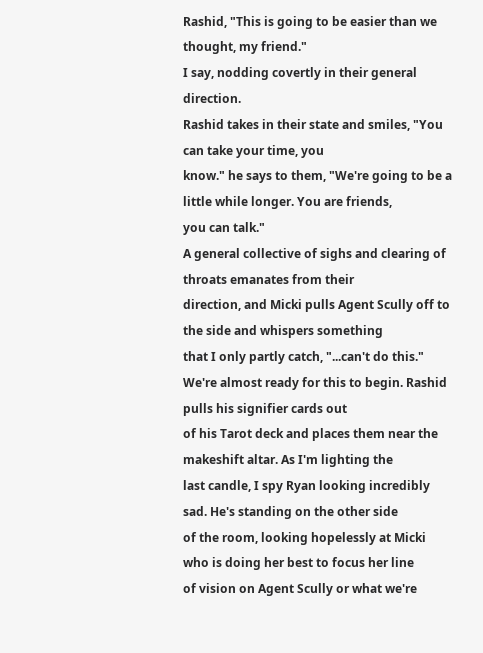Rashid, "This is going to be easier than we thought, my friend."
I say, nodding covertly in their general direction.
Rashid takes in their state and smiles, "You can take your time, you
know." he says to them, "We're going to be a little while longer. You are friends,
you can talk."
A general collective of sighs and clearing of throats emanates from their
direction, and Micki pulls Agent Scully off to the side and whispers something
that I only partly catch, "...can't do this."
We're almost ready for this to begin. Rashid pulls his signifier cards out
of his Tarot deck and places them near the makeshift altar. As I'm lighting the
last candle, I spy Ryan looking incredibly sad. He's standing on the other side
of the room, looking hopelessly at Micki who is doing her best to focus her line
of vision on Agent Scully or what we're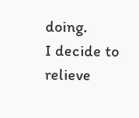doing.
I decide to relieve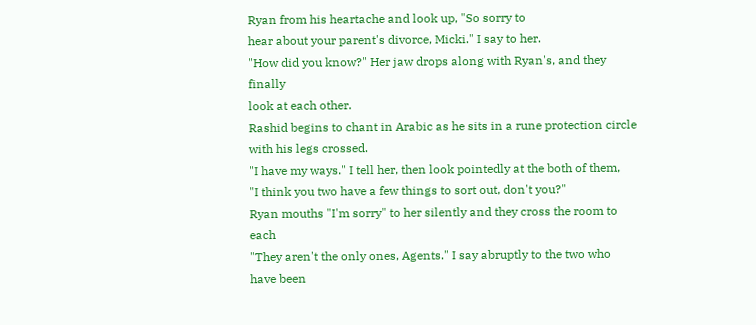Ryan from his heartache and look up, "So sorry to
hear about your parent's divorce, Micki." I say to her.
"How did you know?" Her jaw drops along with Ryan's, and they finally
look at each other.
Rashid begins to chant in Arabic as he sits in a rune protection circle
with his legs crossed.
"I have my ways." I tell her, then look pointedly at the both of them,
"I think you two have a few things to sort out, don't you?"
Ryan mouths "I'm sorry" to her silently and they cross the room to each
"They aren't the only ones, Agents." I say abruptly to the two who have been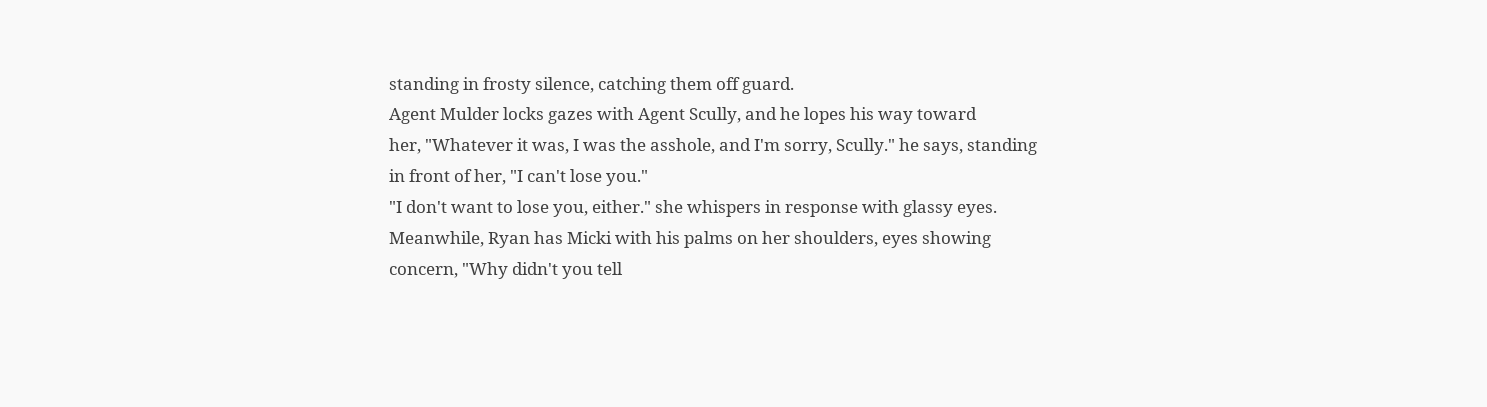standing in frosty silence, catching them off guard.
Agent Mulder locks gazes with Agent Scully, and he lopes his way toward
her, "Whatever it was, I was the asshole, and I'm sorry, Scully." he says, standing
in front of her, "I can't lose you."
"I don't want to lose you, either." she whispers in response with glassy eyes.
Meanwhile, Ryan has Micki with his palms on her shoulders, eyes showing
concern, "Why didn't you tell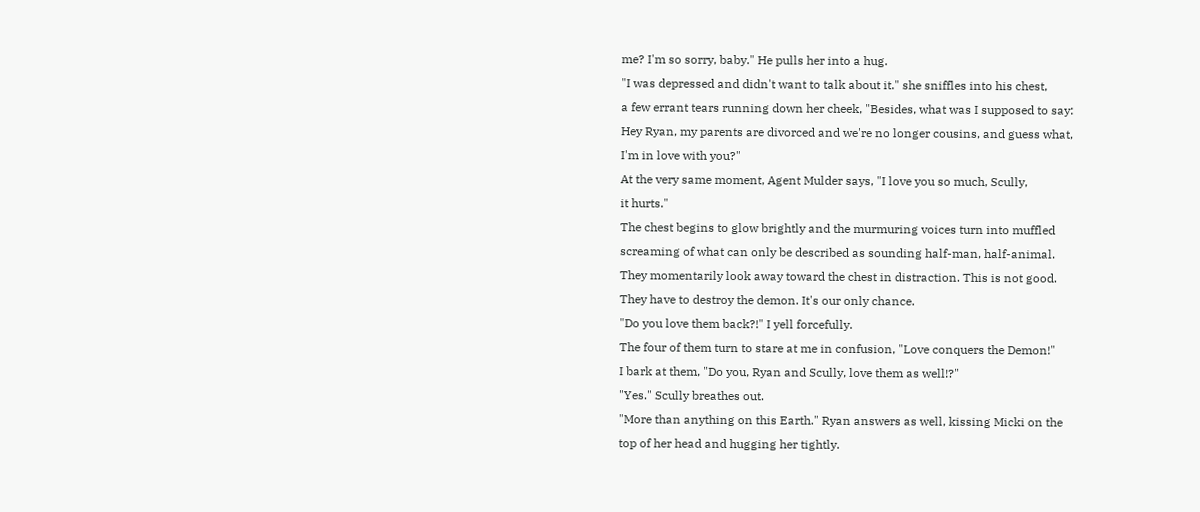me? I'm so sorry, baby." He pulls her into a hug.
"I was depressed and didn't want to talk about it." she sniffles into his chest,
a few errant tears running down her cheek, "Besides, what was I supposed to say:
Hey Ryan, my parents are divorced and we're no longer cousins, and guess what,
I'm in love with you?"
At the very same moment, Agent Mulder says, "I love you so much, Scully,
it hurts."
The chest begins to glow brightly and the murmuring voices turn into muffled
screaming of what can only be described as sounding half-man, half-animal.
They momentarily look away toward the chest in distraction. This is not good.
They have to destroy the demon. It's our only chance.
"Do you love them back?!" I yell forcefully.
The four of them turn to stare at me in confusion, "Love conquers the Demon!"
I bark at them, "Do you, Ryan and Scully, love them as well!?"
"Yes." Scully breathes out.
"More than anything on this Earth." Ryan answers as well, kissing Micki on the
top of her head and hugging her tightly.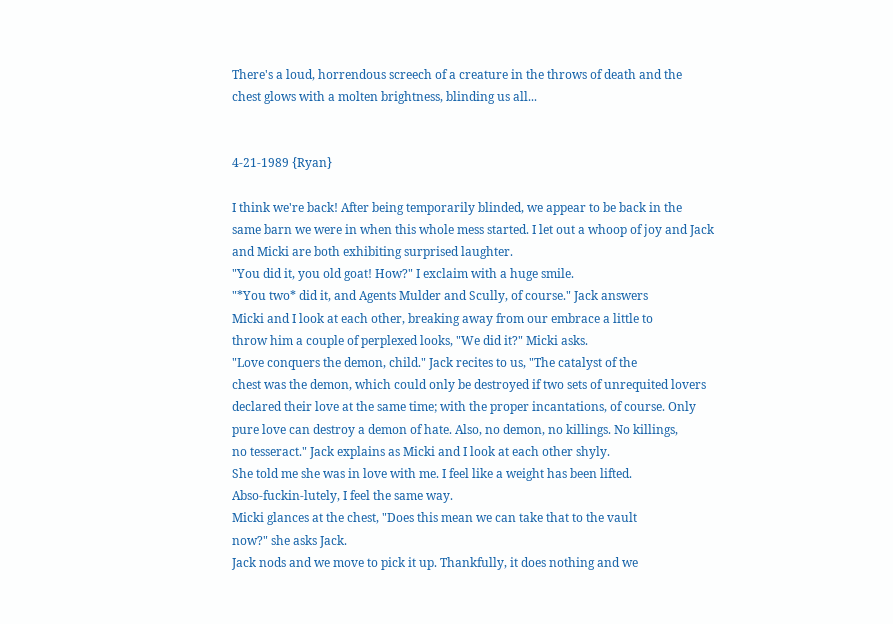There's a loud, horrendous screech of a creature in the throws of death and the
chest glows with a molten brightness, blinding us all...


4-21-1989 {Ryan}

I think we're back! After being temporarily blinded, we appear to be back in the
same barn we were in when this whole mess started. I let out a whoop of joy and Jack
and Micki are both exhibiting surprised laughter.
"You did it, you old goat! How?" I exclaim with a huge smile.
"*You two* did it, and Agents Mulder and Scully, of course." Jack answers
Micki and I look at each other, breaking away from our embrace a little to
throw him a couple of perplexed looks, "We did it?" Micki asks.
"Love conquers the demon, child." Jack recites to us, "The catalyst of the
chest was the demon, which could only be destroyed if two sets of unrequited lovers
declared their love at the same time; with the proper incantations, of course. Only
pure love can destroy a demon of hate. Also, no demon, no killings. No killings,
no tesseract." Jack explains as Micki and I look at each other shyly.
She told me she was in love with me. I feel like a weight has been lifted.
Abso-fuckin-lutely, I feel the same way.
Micki glances at the chest, "Does this mean we can take that to the vault
now?" she asks Jack.
Jack nods and we move to pick it up. Thankfully, it does nothing and we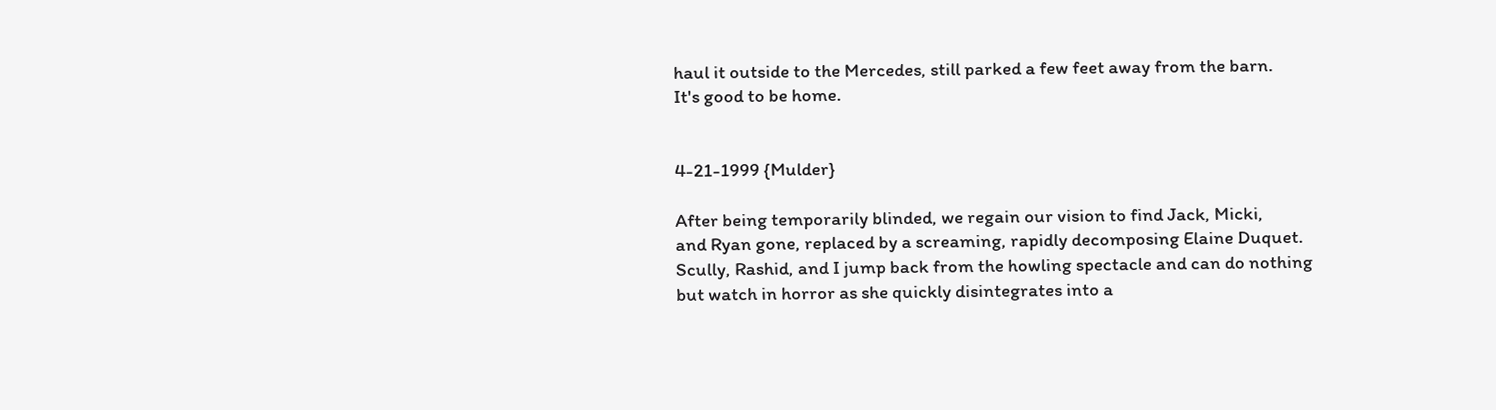haul it outside to the Mercedes, still parked a few feet away from the barn.
It's good to be home.


4-21-1999 {Mulder}

After being temporarily blinded, we regain our vision to find Jack, Micki,
and Ryan gone, replaced by a screaming, rapidly decomposing Elaine Duquet.
Scully, Rashid, and I jump back from the howling spectacle and can do nothing
but watch in horror as she quickly disintegrates into a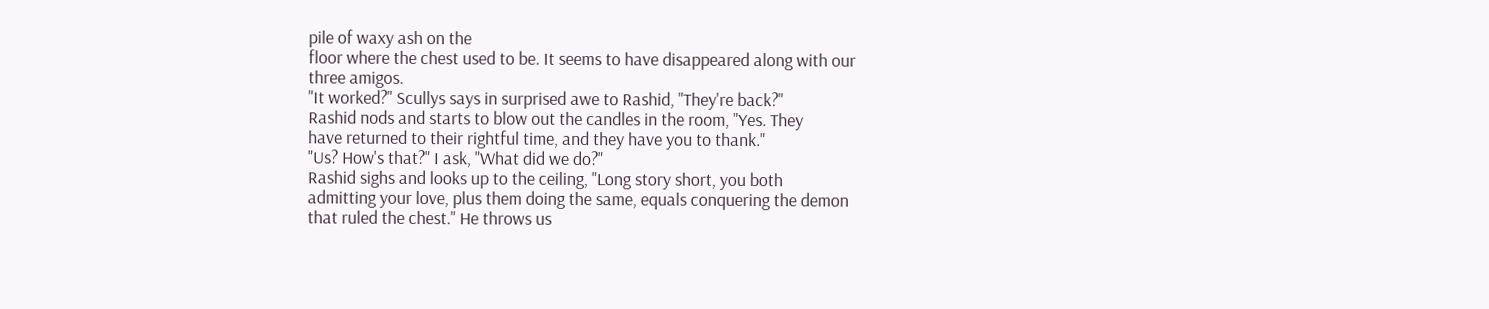pile of waxy ash on the
floor where the chest used to be. It seems to have disappeared along with our
three amigos.
"It worked?" Scullys says in surprised awe to Rashid, "They're back?"
Rashid nods and starts to blow out the candles in the room, "Yes. They
have returned to their rightful time, and they have you to thank."
"Us? How's that?" I ask, "What did we do?"
Rashid sighs and looks up to the ceiling, "Long story short, you both
admitting your love, plus them doing the same, equals conquering the demon
that ruled the chest." He throws us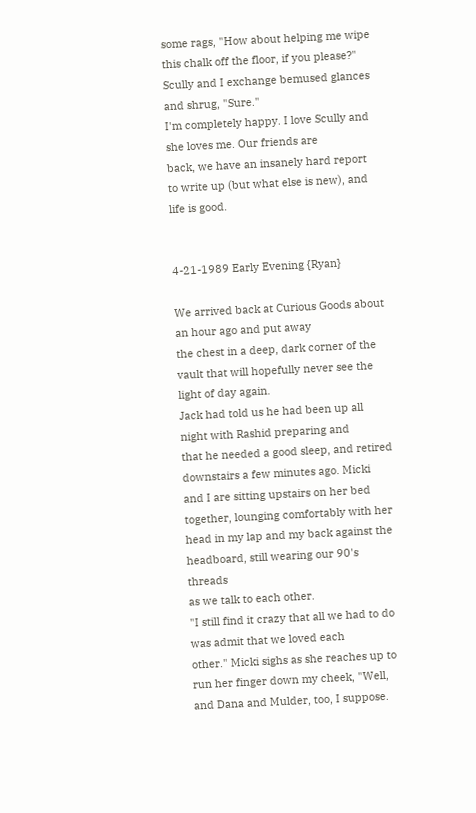some rags, "How about helping me wipe
this chalk off the floor, if you please?"
Scully and I exchange bemused glances and shrug, "Sure."
I'm completely happy. I love Scully and she loves me. Our friends are
back, we have an insanely hard report to write up (but what else is new), and
life is good.


4-21-1989 Early Evening {Ryan}

We arrived back at Curious Goods about an hour ago and put away
the chest in a deep, dark corner of the vault that will hopefully never see the
light of day again.
Jack had told us he had been up all night with Rashid preparing and
that he needed a good sleep, and retired downstairs a few minutes ago. Micki
and I are sitting upstairs on her bed together, lounging comfortably with her
head in my lap and my back against the headboard, still wearing our 90's threads
as we talk to each other.
"I still find it crazy that all we had to do was admit that we loved each
other." Micki sighs as she reaches up to run her finger down my cheek, "Well,
and Dana and Mulder, too, I suppose.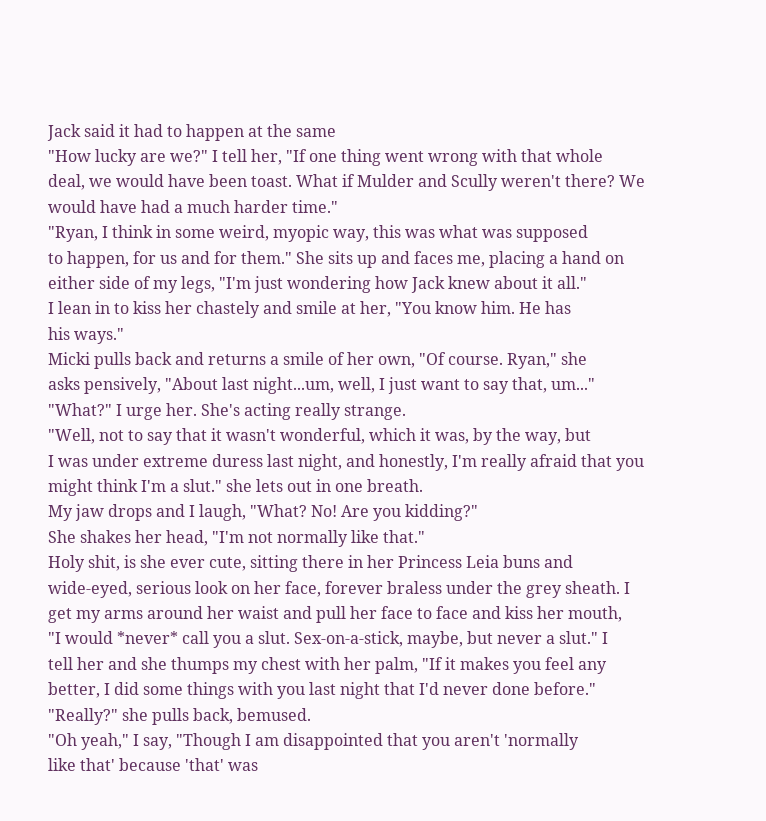Jack said it had to happen at the same
"How lucky are we?" I tell her, "If one thing went wrong with that whole
deal, we would have been toast. What if Mulder and Scully weren't there? We
would have had a much harder time."
"Ryan, I think in some weird, myopic way, this was what was supposed
to happen, for us and for them." She sits up and faces me, placing a hand on
either side of my legs, "I'm just wondering how Jack knew about it all."
I lean in to kiss her chastely and smile at her, "You know him. He has
his ways."
Micki pulls back and returns a smile of her own, "Of course. Ryan," she
asks pensively, "About last night...um, well, I just want to say that, um..."
"What?" I urge her. She's acting really strange.
"Well, not to say that it wasn't wonderful, which it was, by the way, but
I was under extreme duress last night, and honestly, I'm really afraid that you
might think I'm a slut." she lets out in one breath.
My jaw drops and I laugh, "What? No! Are you kidding?"
She shakes her head, "I'm not normally like that."
Holy shit, is she ever cute, sitting there in her Princess Leia buns and
wide-eyed, serious look on her face, forever braless under the grey sheath. I
get my arms around her waist and pull her face to face and kiss her mouth,
"I would *never* call you a slut. Sex-on-a-stick, maybe, but never a slut." I
tell her and she thumps my chest with her palm, "If it makes you feel any
better, I did some things with you last night that I'd never done before."
"Really?" she pulls back, bemused.
"Oh yeah," I say, "Though I am disappointed that you aren't 'normally
like that' because 'that' was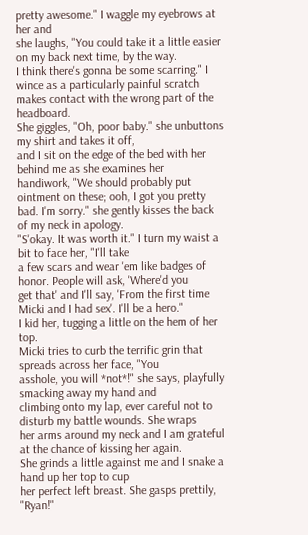pretty awesome." I waggle my eyebrows at her and
she laughs, "You could take it a little easier on my back next time, by the way.
I think there's gonna be some scarring." I wince as a particularly painful scratch
makes contact with the wrong part of the headboard.
She giggles, "Oh, poor baby." she unbuttons my shirt and takes it off,
and I sit on the edge of the bed with her behind me as she examines her
handiwork, "We should probably put ointment on these; ooh, I got you pretty
bad. I'm sorry." she gently kisses the back of my neck in apology.
"S'okay. It was worth it." I turn my waist a bit to face her, "I'll take
a few scars and wear 'em like badges of honor. People will ask, 'Where'd you
get that' and I'll say, 'From the first time Micki and I had sex'. I'll be a hero."
I kid her, tugging a little on the hem of her top.
Micki tries to curb the terrific grin that spreads across her face, "You
asshole, you will *not*!" she says, playfully smacking away my hand and
climbing onto my lap, ever careful not to disturb my battle wounds. She wraps
her arms around my neck and I am grateful at the chance of kissing her again.
She grinds a little against me and I snake a hand up her top to cup
her perfect left breast. She gasps prettily, "Ryan!"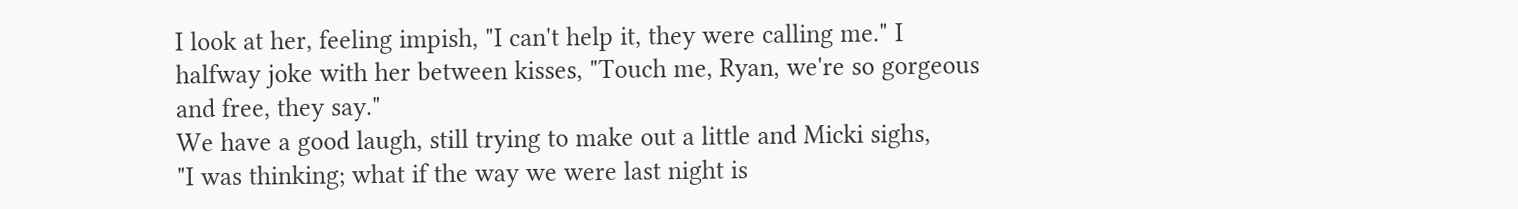I look at her, feeling impish, "I can't help it, they were calling me." I
halfway joke with her between kisses, "Touch me, Ryan, we're so gorgeous
and free, they say."
We have a good laugh, still trying to make out a little and Micki sighs,
"I was thinking; what if the way we were last night is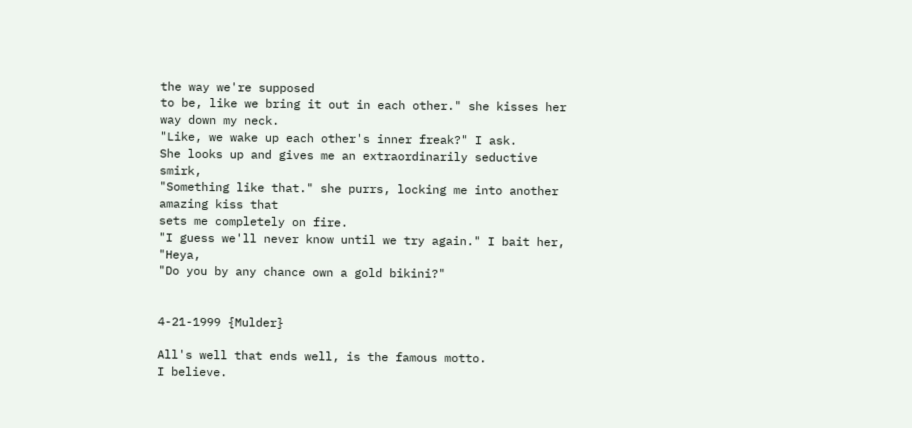the way we're supposed
to be, like we bring it out in each other." she kisses her way down my neck.
"Like, we wake up each other's inner freak?" I ask.
She looks up and gives me an extraordinarily seductive smirk,
"Something like that." she purrs, locking me into another amazing kiss that
sets me completely on fire.
"I guess we'll never know until we try again." I bait her, "Heya,
"Do you by any chance own a gold bikini?"


4-21-1999 {Mulder}

All's well that ends well, is the famous motto.
I believe.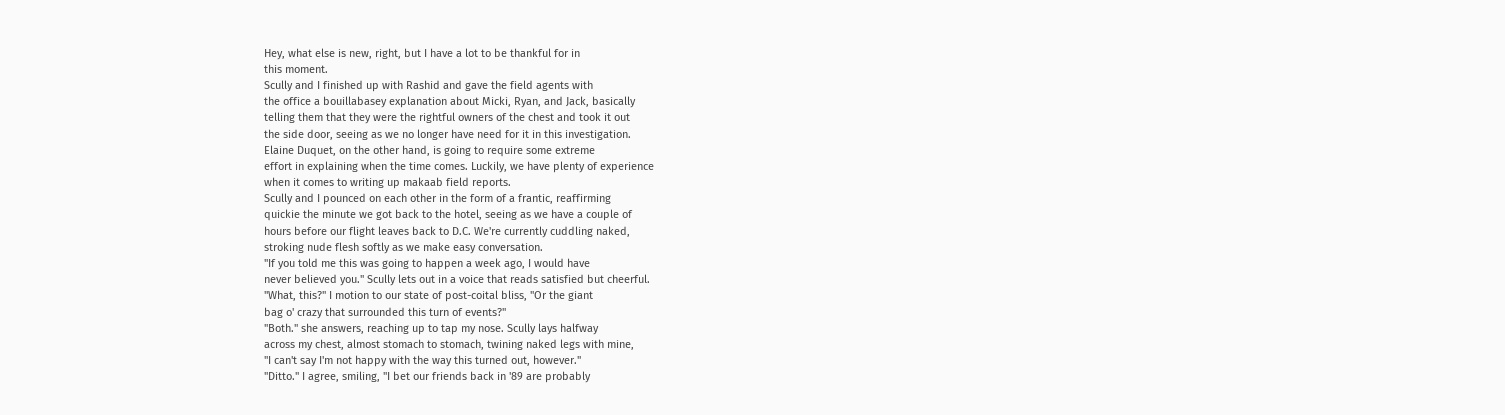Hey, what else is new, right, but I have a lot to be thankful for in
this moment.
Scully and I finished up with Rashid and gave the field agents with
the office a bouillabasey explanation about Micki, Ryan, and Jack, basically
telling them that they were the rightful owners of the chest and took it out
the side door, seeing as we no longer have need for it in this investigation.
Elaine Duquet, on the other hand, is going to require some extreme
effort in explaining when the time comes. Luckily, we have plenty of experience
when it comes to writing up makaab field reports.
Scully and I pounced on each other in the form of a frantic, reaffirming
quickie the minute we got back to the hotel, seeing as we have a couple of
hours before our flight leaves back to D.C. We're currently cuddling naked,
stroking nude flesh softly as we make easy conversation.
"If you told me this was going to happen a week ago, I would have
never believed you." Scully lets out in a voice that reads satisfied but cheerful.
"What, this?" I motion to our state of post-coital bliss, "Or the giant
bag o' crazy that surrounded this turn of events?"
"Both." she answers, reaching up to tap my nose. Scully lays halfway
across my chest, almost stomach to stomach, twining naked legs with mine,
"I can't say I'm not happy with the way this turned out, however."
"Ditto." I agree, smiling, "I bet our friends back in '89 are probably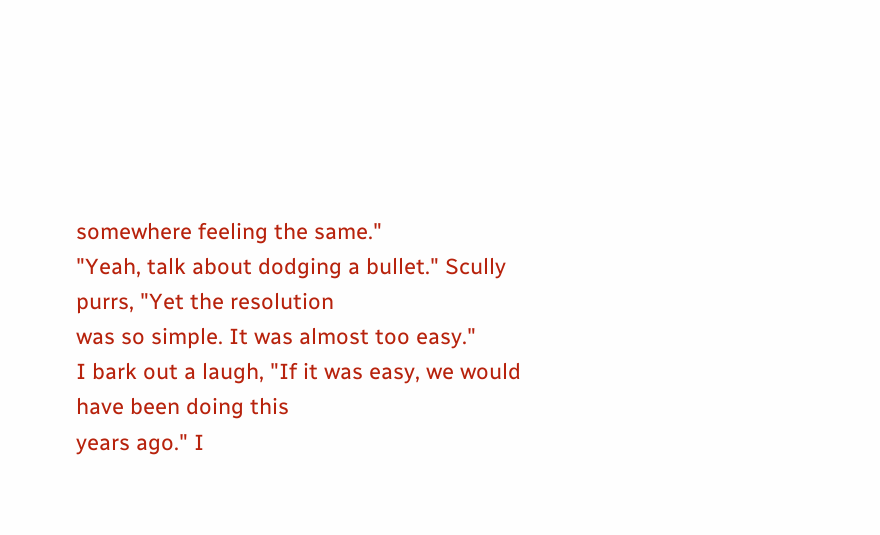somewhere feeling the same."
"Yeah, talk about dodging a bullet." Scully purrs, "Yet the resolution
was so simple. It was almost too easy."
I bark out a laugh, "If it was easy, we would have been doing this
years ago." I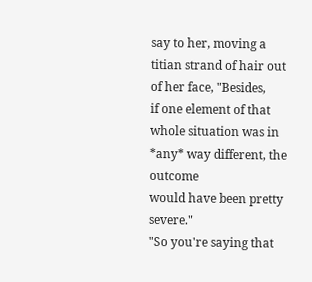say to her, moving a titian strand of hair out of her face, "Besides,
if one element of that whole situation was in *any* way different, the outcome
would have been pretty severe."
"So you're saying that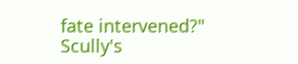fate intervened?" Scully's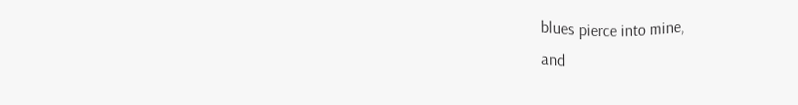blues pierce into mine,
and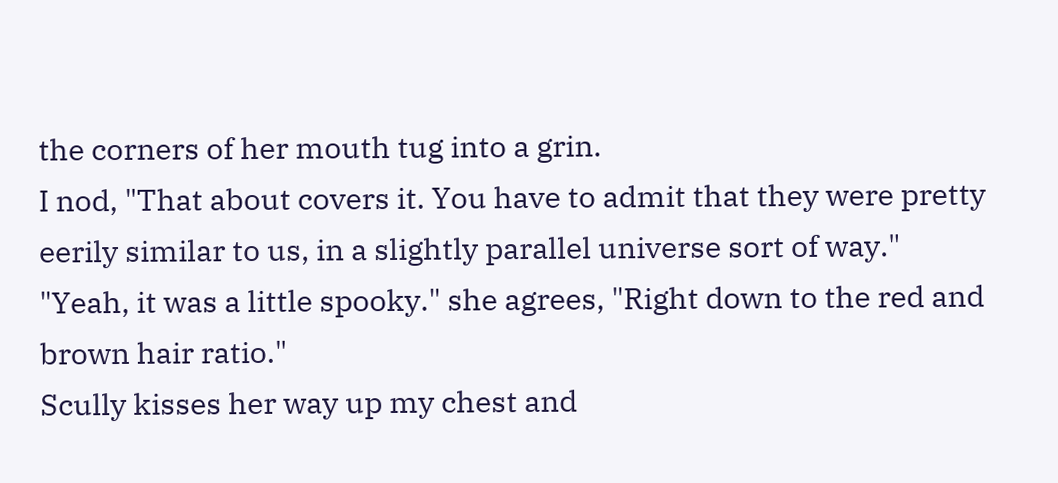the corners of her mouth tug into a grin.
I nod, "That about covers it. You have to admit that they were pretty
eerily similar to us, in a slightly parallel universe sort of way."
"Yeah, it was a little spooky." she agrees, "Right down to the red and
brown hair ratio."
Scully kisses her way up my chest and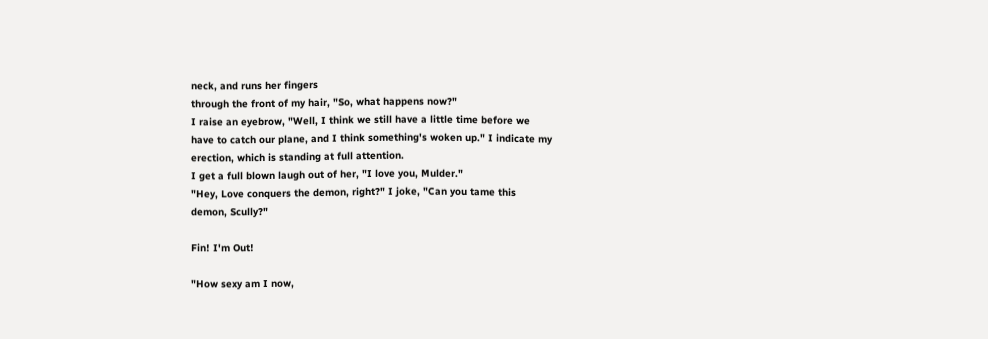neck, and runs her fingers
through the front of my hair, "So, what happens now?"
I raise an eyebrow, "Well, I think we still have a little time before we
have to catch our plane, and I think something's woken up." I indicate my
erection, which is standing at full attention.
I get a full blown laugh out of her, "I love you, Mulder."
"Hey, Love conquers the demon, right?" I joke, "Can you tame this
demon, Scully?"

Fin! I'm Out!

"How sexy am I now,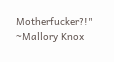Motherfucker?!" ~Mallory Knox